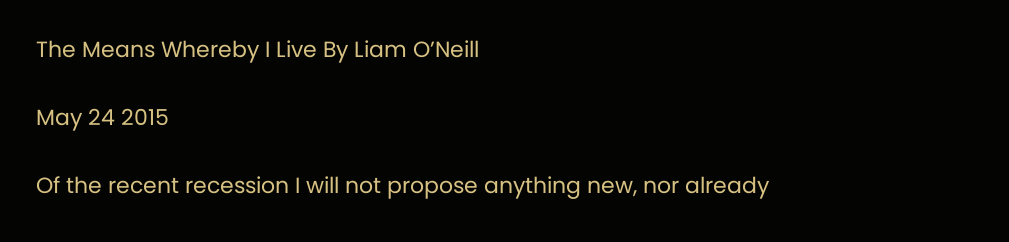The Means Whereby I Live By Liam O’Neill

May 24 2015

Of the recent recession I will not propose anything new, nor already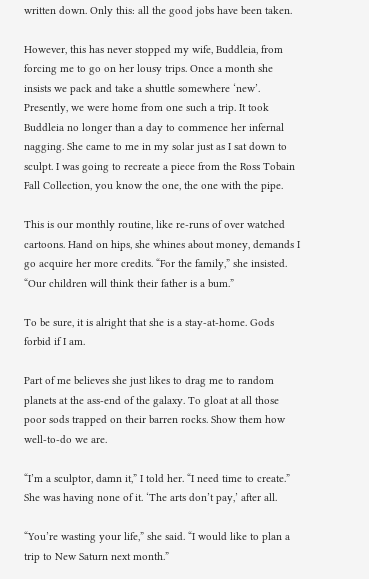written down. Only this: all the good jobs have been taken.

However, this has never stopped my wife, Buddleia, from forcing me to go on her lousy trips. Once a month she insists we pack and take a shuttle somewhere ‘new’. Presently, we were home from one such a trip. It took Buddleia no longer than a day to commence her infernal nagging. She came to me in my solar just as I sat down to sculpt. I was going to recreate a piece from the Ross Tobain Fall Collection, you know the one, the one with the pipe.

This is our monthly routine, like re-runs of over watched cartoons. Hand on hips, she whines about money, demands I go acquire her more credits. “For the family,” she insisted. “Our children will think their father is a bum.”

To be sure, it is alright that she is a stay-at-home. Gods forbid if I am.

Part of me believes she just likes to drag me to random planets at the ass-end of the galaxy. To gloat at all those poor sods trapped on their barren rocks. Show them how well-to-do we are.

“I’m a sculptor, damn it,” I told her. “I need time to create.” She was having none of it. ‘The arts don’t pay,’ after all.

“You’re wasting your life,” she said. “I would like to plan a trip to New Saturn next month.”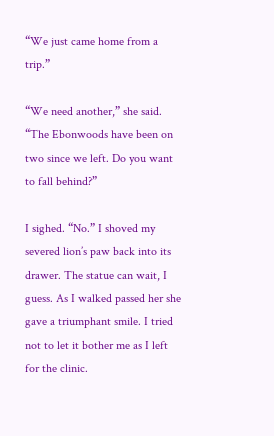“We just came home from a trip.”

“We need another,” she said. “The Ebonwoods have been on two since we left. Do you want to fall behind?”

I sighed. “No.” I shoved my severed lion’s paw back into its drawer. The statue can wait, I guess. As I walked passed her she gave a triumphant smile. I tried not to let it bother me as I left for the clinic.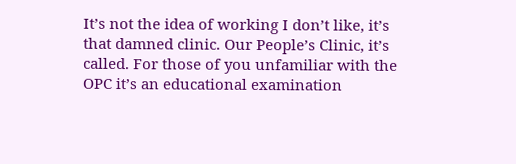It’s not the idea of working I don’t like, it’s that damned clinic. Our People’s Clinic, it’s called. For those of you unfamiliar with the OPC it’s an educational examination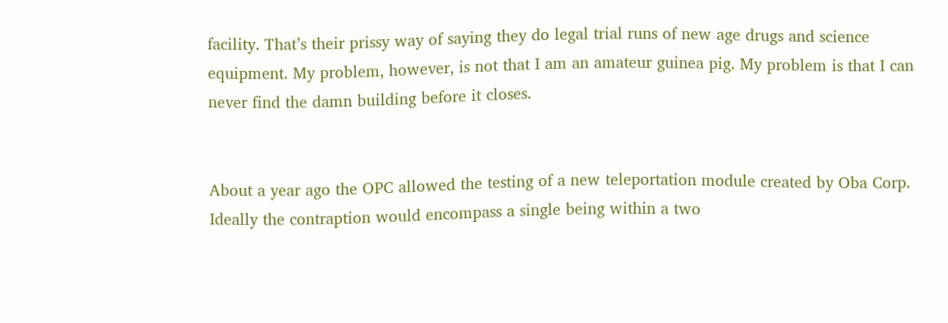facility. That’s their prissy way of saying they do legal trial runs of new age drugs and science equipment. My problem, however, is not that I am an amateur guinea pig. My problem is that I can never find the damn building before it closes.


About a year ago the OPC allowed the testing of a new teleportation module created by Oba Corp. Ideally the contraption would encompass a single being within a two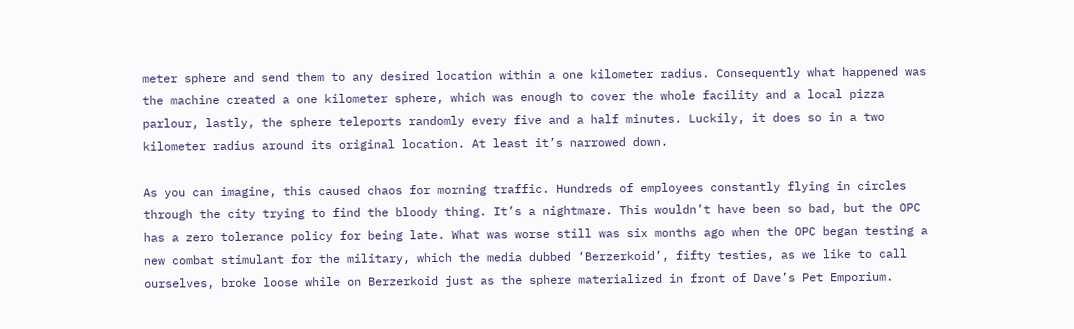meter sphere and send them to any desired location within a one kilometer radius. Consequently what happened was the machine created a one kilometer sphere, which was enough to cover the whole facility and a local pizza parlour, lastly, the sphere teleports randomly every five and a half minutes. Luckily, it does so in a two kilometer radius around its original location. At least it’s narrowed down.

As you can imagine, this caused chaos for morning traffic. Hundreds of employees constantly flying in circles through the city trying to find the bloody thing. It’s a nightmare. This wouldn’t have been so bad, but the OPC has a zero tolerance policy for being late. What was worse still was six months ago when the OPC began testing a new combat stimulant for the military, which the media dubbed ‘Berzerkoid’, fifty testies, as we like to call ourselves, broke loose while on Berzerkoid just as the sphere materialized in front of Dave’s Pet Emporium.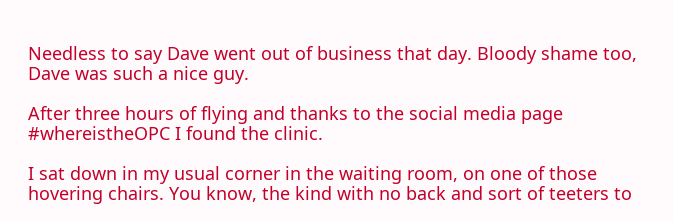Needless to say Dave went out of business that day. Bloody shame too, Dave was such a nice guy.

After three hours of flying and thanks to the social media page #whereistheOPC I found the clinic.

I sat down in my usual corner in the waiting room, on one of those hovering chairs. You know, the kind with no back and sort of teeters to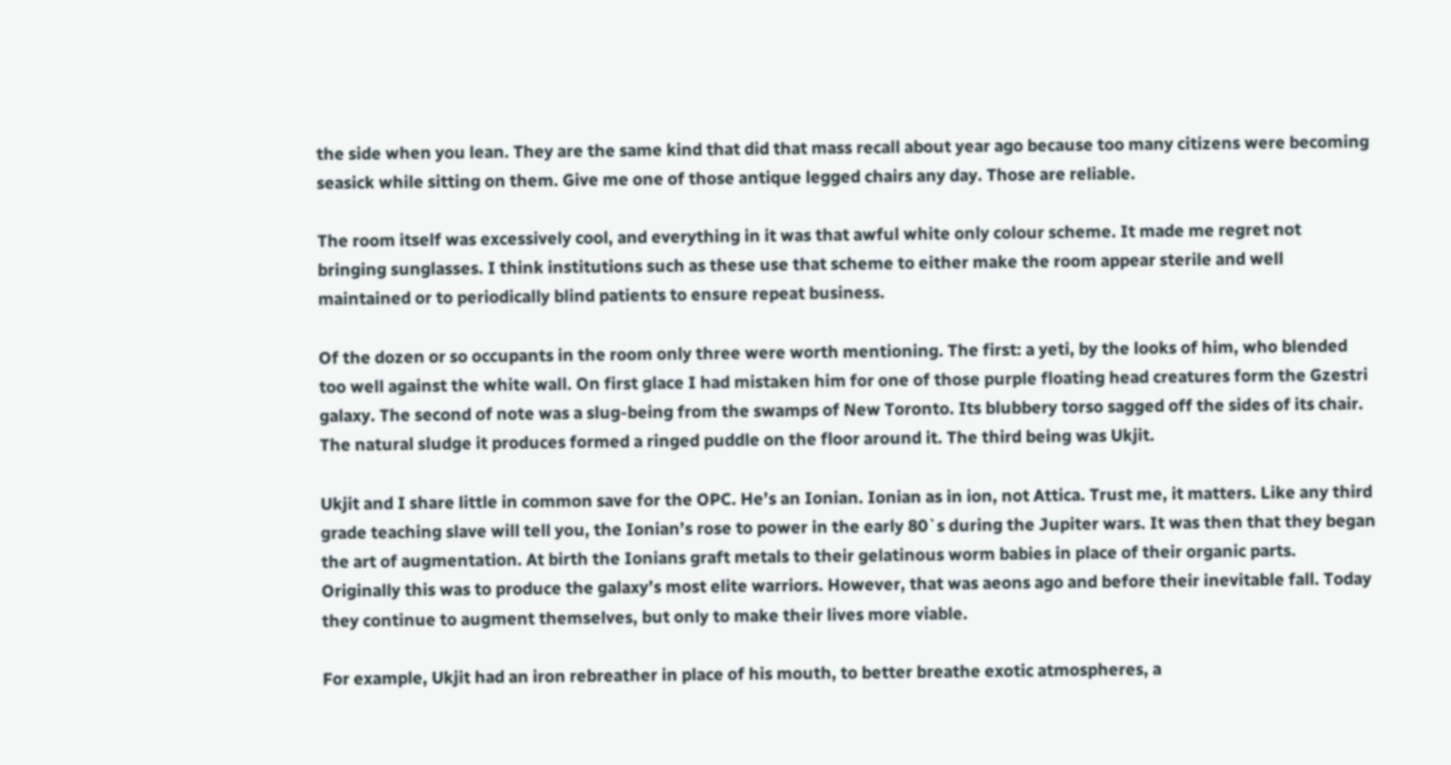the side when you lean. They are the same kind that did that mass recall about year ago because too many citizens were becoming seasick while sitting on them. Give me one of those antique legged chairs any day. Those are reliable.

The room itself was excessively cool, and everything in it was that awful white only colour scheme. It made me regret not bringing sunglasses. I think institutions such as these use that scheme to either make the room appear sterile and well maintained or to periodically blind patients to ensure repeat business.

Of the dozen or so occupants in the room only three were worth mentioning. The first: a yeti, by the looks of him, who blended too well against the white wall. On first glace I had mistaken him for one of those purple floating head creatures form the Gzestri galaxy. The second of note was a slug-being from the swamps of New Toronto. Its blubbery torso sagged off the sides of its chair. The natural sludge it produces formed a ringed puddle on the floor around it. The third being was Ukjit.

Ukjit and I share little in common save for the OPC. He’s an Ionian. Ionian as in ion, not Attica. Trust me, it matters. Like any third grade teaching slave will tell you, the Ionian’s rose to power in the early 80`s during the Jupiter wars. It was then that they began the art of augmentation. At birth the Ionians graft metals to their gelatinous worm babies in place of their organic parts. Originally this was to produce the galaxy’s most elite warriors. However, that was aeons ago and before their inevitable fall. Today they continue to augment themselves, but only to make their lives more viable.

For example, Ukjit had an iron rebreather in place of his mouth, to better breathe exotic atmospheres, a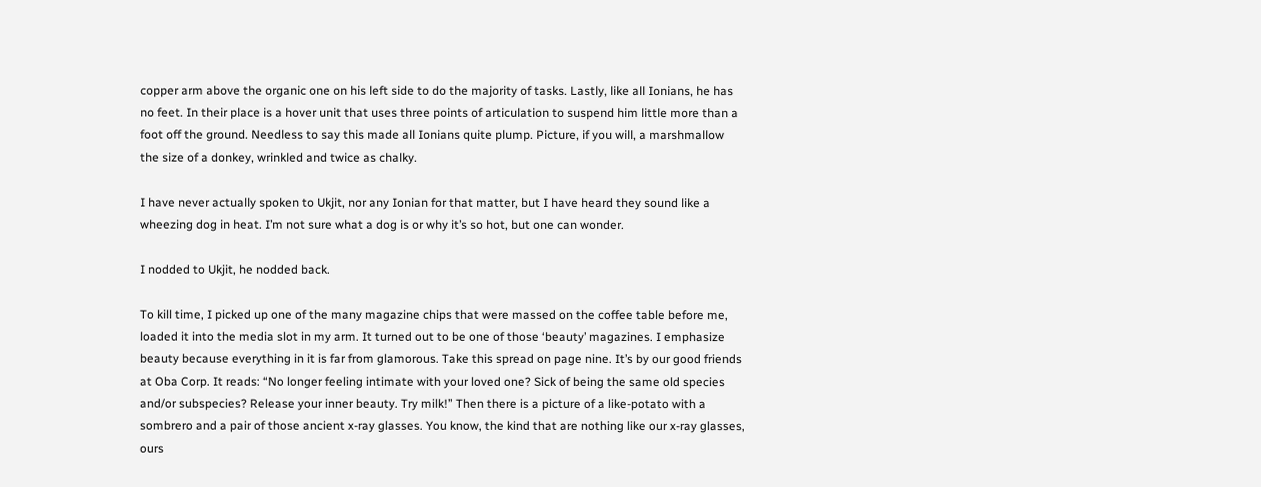copper arm above the organic one on his left side to do the majority of tasks. Lastly, like all Ionians, he has no feet. In their place is a hover unit that uses three points of articulation to suspend him little more than a foot off the ground. Needless to say this made all Ionians quite plump. Picture, if you will, a marshmallow the size of a donkey, wrinkled and twice as chalky.

I have never actually spoken to Ukjit, nor any Ionian for that matter, but I have heard they sound like a wheezing dog in heat. I’m not sure what a dog is or why it’s so hot, but one can wonder.

I nodded to Ukjit, he nodded back.

To kill time, I picked up one of the many magazine chips that were massed on the coffee table before me, loaded it into the media slot in my arm. It turned out to be one of those ‘beauty’ magazines. I emphasize beauty because everything in it is far from glamorous. Take this spread on page nine. It’s by our good friends at Oba Corp. It reads: “No longer feeling intimate with your loved one? Sick of being the same old species and/or subspecies? Release your inner beauty. Try milk!” Then there is a picture of a like-potato with a sombrero and a pair of those ancient x-ray glasses. You know, the kind that are nothing like our x-ray glasses, ours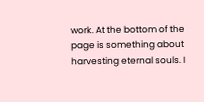work. At the bottom of the page is something about harvesting eternal souls. I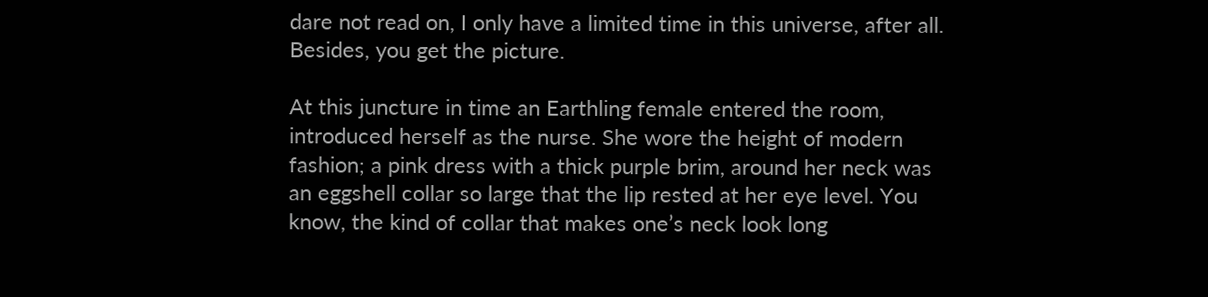dare not read on, I only have a limited time in this universe, after all. Besides, you get the picture.

At this juncture in time an Earthling female entered the room, introduced herself as the nurse. She wore the height of modern fashion; a pink dress with a thick purple brim, around her neck was an eggshell collar so large that the lip rested at her eye level. You know, the kind of collar that makes one’s neck look long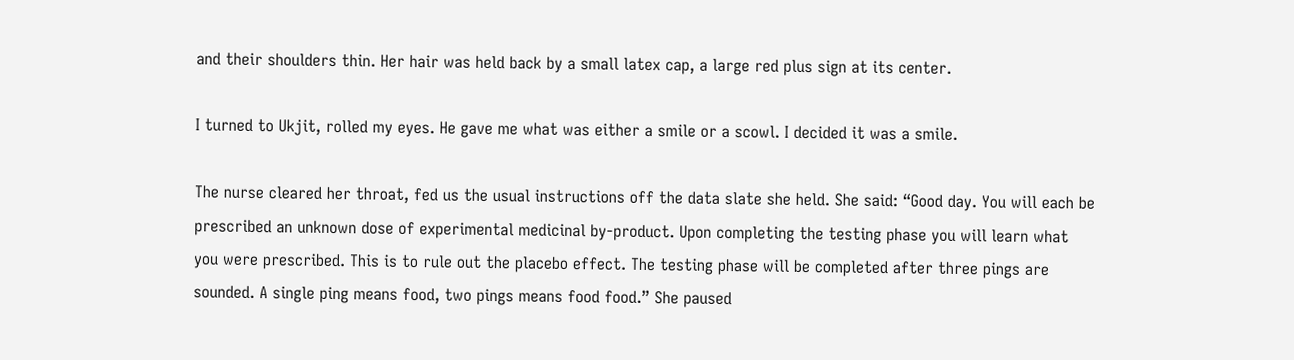and their shoulders thin. Her hair was held back by a small latex cap, a large red plus sign at its center.

I turned to Ukjit, rolled my eyes. He gave me what was either a smile or a scowl. I decided it was a smile.

The nurse cleared her throat, fed us the usual instructions off the data slate she held. She said: “Good day. You will each be prescribed an unknown dose of experimental medicinal by-product. Upon completing the testing phase you will learn what you were prescribed. This is to rule out the placebo effect. The testing phase will be completed after three pings are sounded. A single ping means food, two pings means food food.” She paused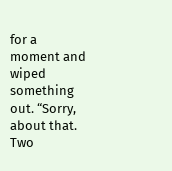for a moment and wiped something out. “Sorry, about that. Two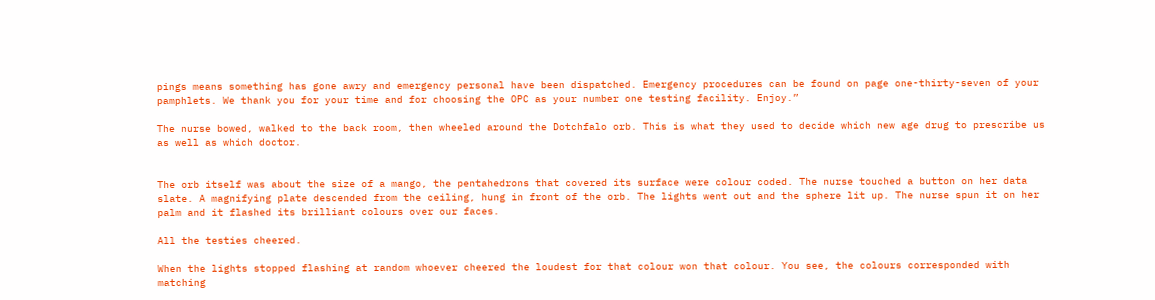pings means something has gone awry and emergency personal have been dispatched. Emergency procedures can be found on page one-thirty-seven of your pamphlets. We thank you for your time and for choosing the OPC as your number one testing facility. Enjoy.”

The nurse bowed, walked to the back room, then wheeled around the Dotchfalo orb. This is what they used to decide which new age drug to prescribe us as well as which doctor.


The orb itself was about the size of a mango, the pentahedrons that covered its surface were colour coded. The nurse touched a button on her data slate. A magnifying plate descended from the ceiling, hung in front of the orb. The lights went out and the sphere lit up. The nurse spun it on her palm and it flashed its brilliant colours over our faces.

All the testies cheered.

When the lights stopped flashing at random whoever cheered the loudest for that colour won that colour. You see, the colours corresponded with matching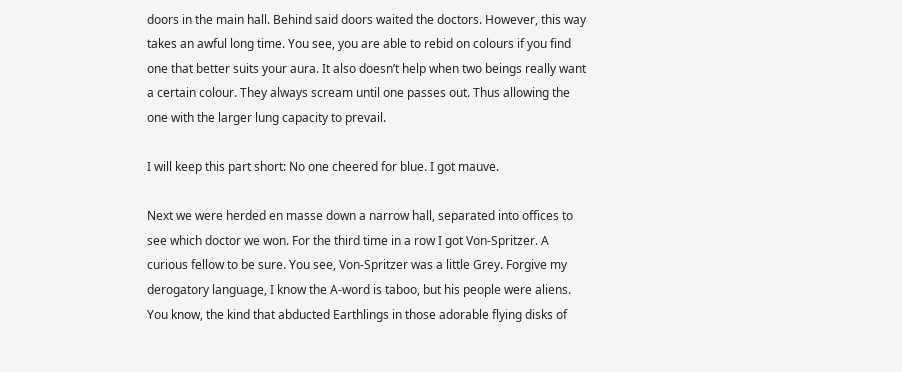doors in the main hall. Behind said doors waited the doctors. However, this way takes an awful long time. You see, you are able to rebid on colours if you find one that better suits your aura. It also doesn’t help when two beings really want a certain colour. They always scream until one passes out. Thus allowing the one with the larger lung capacity to prevail.

I will keep this part short: No one cheered for blue. I got mauve.

Next we were herded en masse down a narrow hall, separated into offices to see which doctor we won. For the third time in a row I got Von-Spritzer. A curious fellow to be sure. You see, Von-Spritzer was a little Grey. Forgive my derogatory language, I know the A-word is taboo, but his people were aliens. You know, the kind that abducted Earthlings in those adorable flying disks of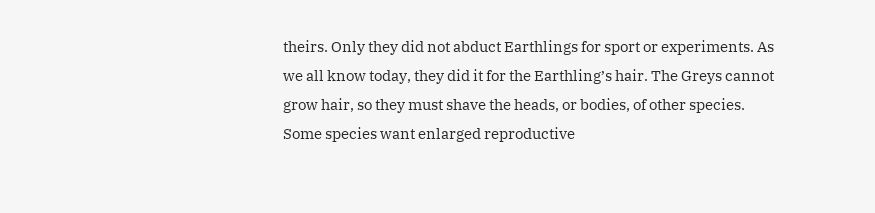theirs. Only they did not abduct Earthlings for sport or experiments. As we all know today, they did it for the Earthling’s hair. The Greys cannot grow hair, so they must shave the heads, or bodies, of other species. Some species want enlarged reproductive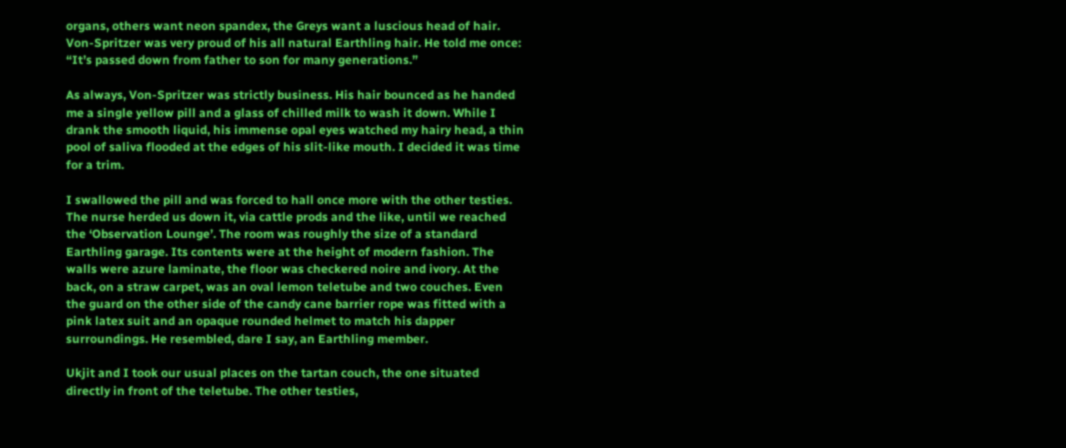organs, others want neon spandex, the Greys want a luscious head of hair. Von-Spritzer was very proud of his all natural Earthling hair. He told me once: “It’s passed down from father to son for many generations.”

As always, Von-Spritzer was strictly business. His hair bounced as he handed me a single yellow pill and a glass of chilled milk to wash it down. While I drank the smooth liquid, his immense opal eyes watched my hairy head, a thin pool of saliva flooded at the edges of his slit-like mouth. I decided it was time for a trim.

I swallowed the pill and was forced to hall once more with the other testies. The nurse herded us down it, via cattle prods and the like, until we reached the ‘Observation Lounge’. The room was roughly the size of a standard Earthling garage. Its contents were at the height of modern fashion. The walls were azure laminate, the floor was checkered noire and ivory. At the back, on a straw carpet, was an oval lemon teletube and two couches. Even the guard on the other side of the candy cane barrier rope was fitted with a pink latex suit and an opaque rounded helmet to match his dapper surroundings. He resembled, dare I say, an Earthling member.

Ukjit and I took our usual places on the tartan couch, the one situated directly in front of the teletube. The other testies,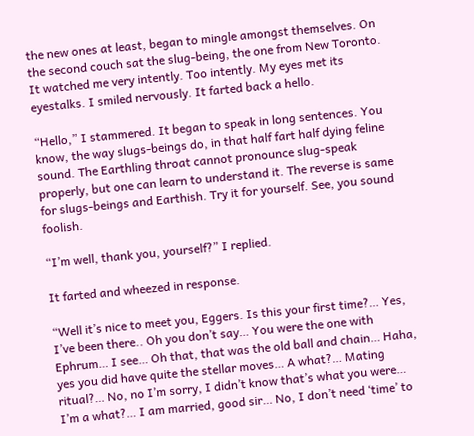the new ones at least, began to mingle amongst themselves. On the second couch sat the slug-being, the one from New Toronto. It watched me very intently. Too intently. My eyes met its eyestalks. I smiled nervously. It farted back a hello.

“Hello,” I stammered. It began to speak in long sentences. You know, the way slugs-beings do, in that half fart half dying feline sound. The Earthling throat cannot pronounce slug-speak properly, but one can learn to understand it. The reverse is same for slugs-beings and Earthish. Try it for yourself. See, you sound foolish.

“I’m well, thank you, yourself?” I replied.

It farted and wheezed in response.

“Well it’s nice to meet you, Eggers. Is this your first time?… Yes, I’ve been there.. Oh you don’t say… You were the one with Ephrum… I see… Oh that, that was the old ball and chain… Haha, yes you did have quite the stellar moves… A what?… Mating ritual?… No, no I’m sorry, I didn’t know that’s what you were… I’m a what?… I am married, good sir… No, I don’t need ‘time’ to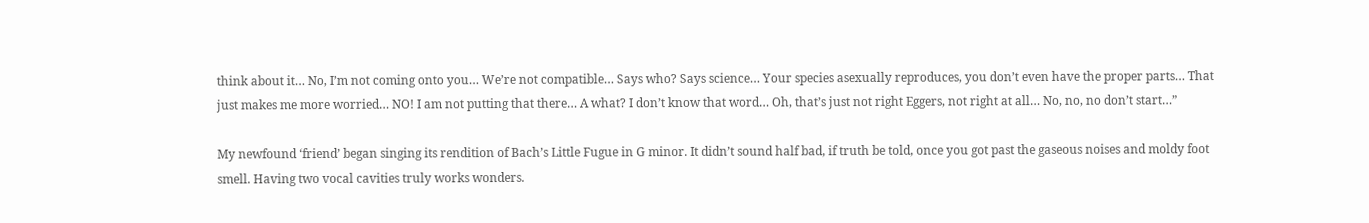think about it… No, I’m not coming onto you… We’re not compatible… Says who? Says science… Your species asexually reproduces, you don’t even have the proper parts… That just makes me more worried… NO! I am not putting that there… A what? I don’t know that word… Oh, that’s just not right Eggers, not right at all… No, no, no don’t start…”

My newfound ‘friend’ began singing its rendition of Bach’s Little Fugue in G minor. It didn’t sound half bad, if truth be told, once you got past the gaseous noises and moldy foot smell. Having two vocal cavities truly works wonders.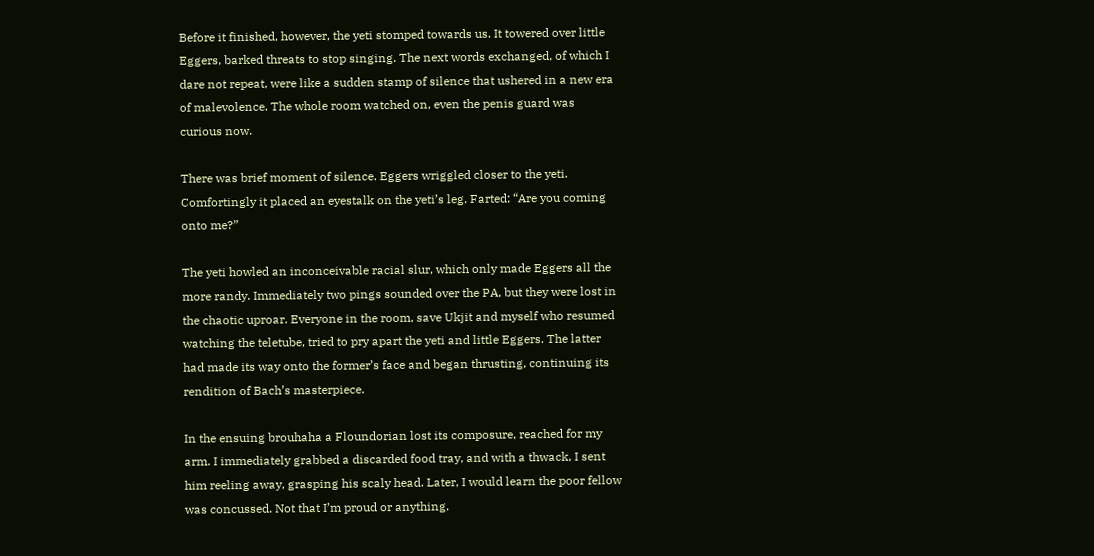Before it finished, however, the yeti stomped towards us. It towered over little Eggers, barked threats to stop singing. The next words exchanged, of which I dare not repeat, were like a sudden stamp of silence that ushered in a new era of malevolence. The whole room watched on, even the penis guard was curious now.

There was brief moment of silence. Eggers wriggled closer to the yeti. Comfortingly it placed an eyestalk on the yeti’s leg. Farted: “Are you coming onto me?”

The yeti howled an inconceivable racial slur, which only made Eggers all the more randy. Immediately two pings sounded over the PA, but they were lost in the chaotic uproar. Everyone in the room, save Ukjit and myself who resumed watching the teletube, tried to pry apart the yeti and little Eggers. The latter had made its way onto the former’s face and began thrusting, continuing its rendition of Bach’s masterpiece.

In the ensuing brouhaha a Floundorian lost its composure, reached for my arm. I immediately grabbed a discarded food tray, and with a thwack, I sent him reeling away, grasping his scaly head. Later, I would learn the poor fellow was concussed. Not that I’m proud or anything.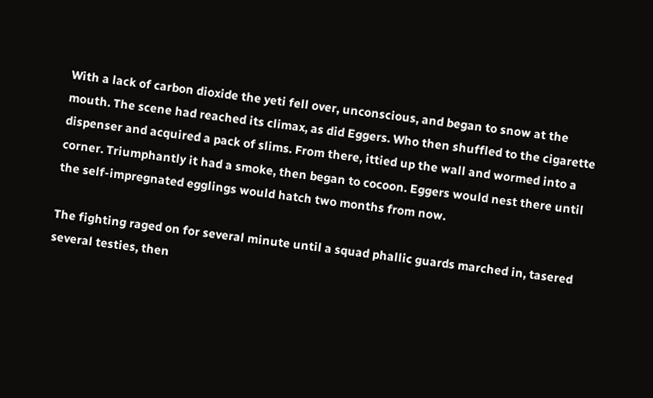With a lack of carbon dioxide the yeti fell over, unconscious, and began to snow at the mouth. The scene had reached its climax, as did Eggers. Who then shuffled to the cigarette dispenser and acquired a pack of slims. From there, ittied up the wall and wormed into a corner. Triumphantly it had a smoke, then began to cocoon. Eggers would nest there until the self-impregnated egglings would hatch two months from now.

The fighting raged on for several minute until a squad phallic guards marched in, tasered several testies, then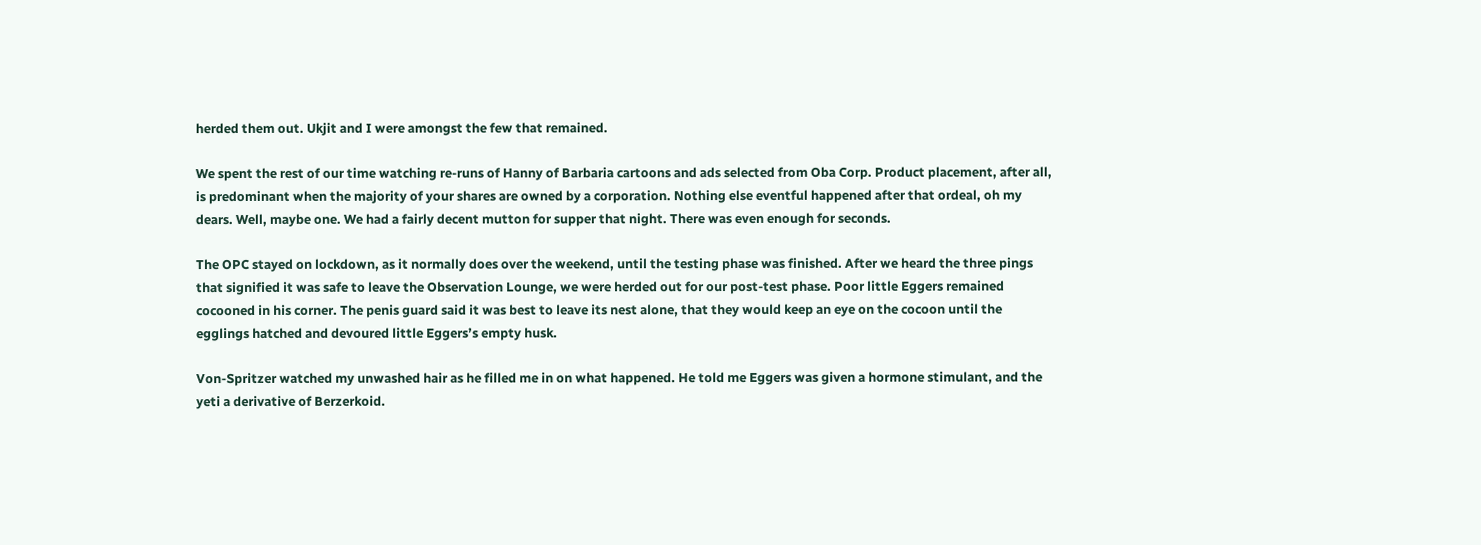herded them out. Ukjit and I were amongst the few that remained.

We spent the rest of our time watching re-runs of Hanny of Barbaria cartoons and ads selected from Oba Corp. Product placement, after all, is predominant when the majority of your shares are owned by a corporation. Nothing else eventful happened after that ordeal, oh my dears. Well, maybe one. We had a fairly decent mutton for supper that night. There was even enough for seconds.

The OPC stayed on lockdown, as it normally does over the weekend, until the testing phase was finished. After we heard the three pings that signified it was safe to leave the Observation Lounge, we were herded out for our post-test phase. Poor little Eggers remained cocooned in his corner. The penis guard said it was best to leave its nest alone, that they would keep an eye on the cocoon until the egglings hatched and devoured little Eggers’s empty husk.

Von-Spritzer watched my unwashed hair as he filled me in on what happened. He told me Eggers was given a hormone stimulant, and the yeti a derivative of Berzerkoid.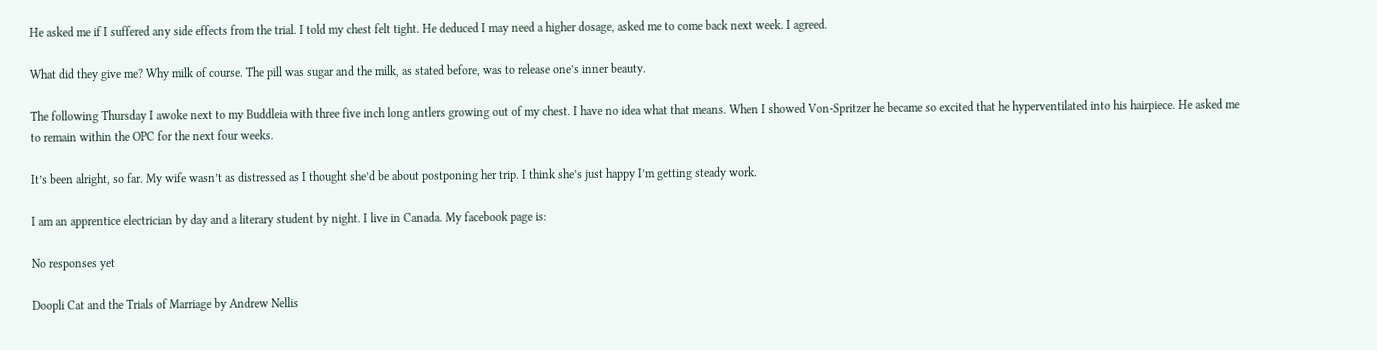He asked me if I suffered any side effects from the trial. I told my chest felt tight. He deduced I may need a higher dosage, asked me to come back next week. I agreed.

What did they give me? Why milk of course. The pill was sugar and the milk, as stated before, was to release one’s inner beauty.

The following Thursday I awoke next to my Buddleia with three five inch long antlers growing out of my chest. I have no idea what that means. When I showed Von-Spritzer he became so excited that he hyperventilated into his hairpiece. He asked me to remain within the OPC for the next four weeks.

It’s been alright, so far. My wife wasn’t as distressed as I thought she’d be about postponing her trip. I think she’s just happy I’m getting steady work.

I am an apprentice electrician by day and a literary student by night. I live in Canada. My facebook page is:

No responses yet

Doopli Cat and the Trials of Marriage by Andrew Nellis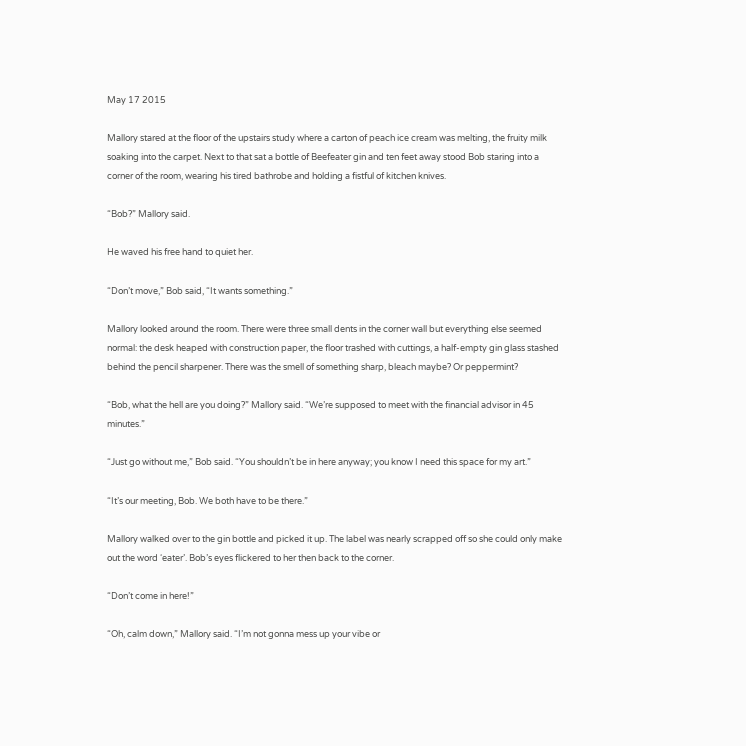May 17 2015

Mallory stared at the floor of the upstairs study where a carton of peach ice cream was melting, the fruity milk soaking into the carpet. Next to that sat a bottle of Beefeater gin and ten feet away stood Bob staring into a corner of the room, wearing his tired bathrobe and holding a fistful of kitchen knives.

“Bob?” Mallory said.

He waved his free hand to quiet her.

“Don’t move,” Bob said, “It wants something.”

Mallory looked around the room. There were three small dents in the corner wall but everything else seemed normal: the desk heaped with construction paper, the floor trashed with cuttings, a half-empty gin glass stashed behind the pencil sharpener. There was the smell of something sharp, bleach maybe? Or peppermint?

“Bob, what the hell are you doing?” Mallory said. “We’re supposed to meet with the financial advisor in 45 minutes.”

“Just go without me,” Bob said. “You shouldn’t be in here anyway; you know I need this space for my art.”

“It’s our meeting, Bob. We both have to be there.”

Mallory walked over to the gin bottle and picked it up. The label was nearly scrapped off so she could only make out the word ‘eater’. Bob’s eyes flickered to her then back to the corner.

“Don’t come in here!”

“Oh, calm down,” Mallory said. “I’m not gonna mess up your vibe or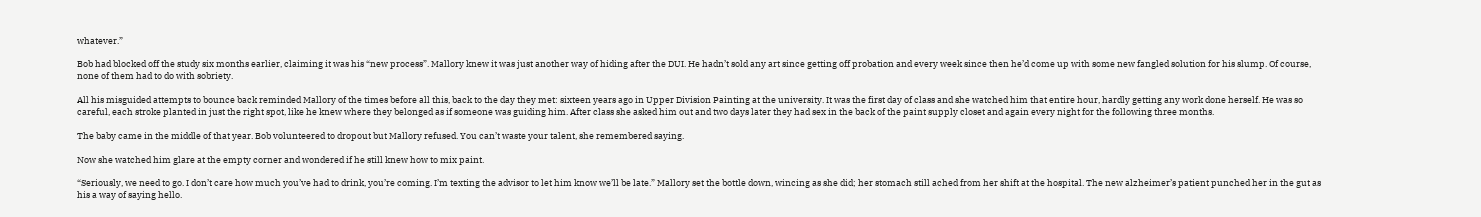whatever.”

Bob had blocked off the study six months earlier, claiming it was his “new process”. Mallory knew it was just another way of hiding after the DUI. He hadn’t sold any art since getting off probation and every week since then he’d come up with some new fangled solution for his slump. Of course, none of them had to do with sobriety.

All his misguided attempts to bounce back reminded Mallory of the times before all this, back to the day they met: sixteen years ago in Upper Division Painting at the university. It was the first day of class and she watched him that entire hour, hardly getting any work done herself. He was so careful, each stroke planted in just the right spot, like he knew where they belonged as if someone was guiding him. After class she asked him out and two days later they had sex in the back of the paint supply closet and again every night for the following three months.

The baby came in the middle of that year. Bob volunteered to dropout but Mallory refused. You can’t waste your talent, she remembered saying.

Now she watched him glare at the empty corner and wondered if he still knew how to mix paint.

“Seriously, we need to go. I don’t care how much you’ve had to drink, you’re coming. I’m texting the advisor to let him know we’ll be late.” Mallory set the bottle down, wincing as she did; her stomach still ached from her shift at the hospital. The new alzheimer’s patient punched her in the gut as his a way of saying hello.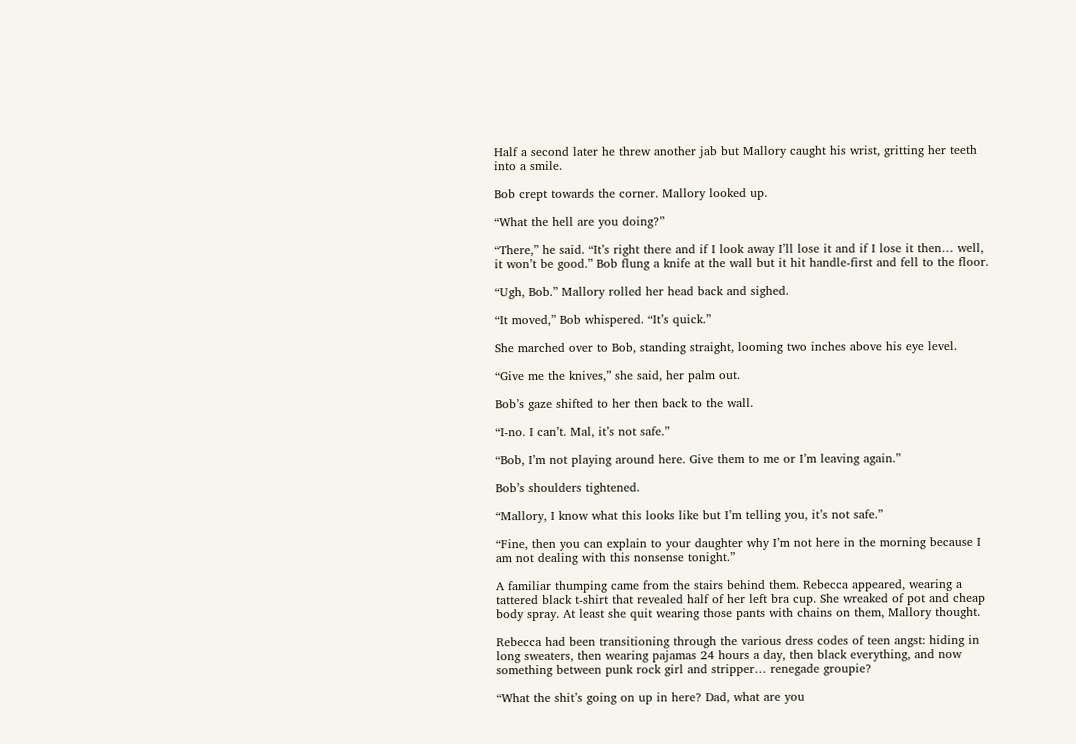Half a second later he threw another jab but Mallory caught his wrist, gritting her teeth into a smile.

Bob crept towards the corner. Mallory looked up.

“What the hell are you doing?”

“There,” he said. “It’s right there and if I look away I’ll lose it and if I lose it then… well, it won’t be good.” Bob flung a knife at the wall but it hit handle-first and fell to the floor.

“Ugh, Bob.” Mallory rolled her head back and sighed.

“It moved,” Bob whispered. “It’s quick.”

She marched over to Bob, standing straight, looming two inches above his eye level.

“Give me the knives,” she said, her palm out.

Bob’s gaze shifted to her then back to the wall.

“I-no. I can’t. Mal, it’s not safe.”

“Bob, I’m not playing around here. Give them to me or I’m leaving again.”

Bob’s shoulders tightened.

“Mallory, I know what this looks like but I’m telling you, it’s not safe.”

“Fine, then you can explain to your daughter why I’m not here in the morning because I am not dealing with this nonsense tonight.”

A familiar thumping came from the stairs behind them. Rebecca appeared, wearing a tattered black t-shirt that revealed half of her left bra cup. She wreaked of pot and cheap body spray. At least she quit wearing those pants with chains on them, Mallory thought.

Rebecca had been transitioning through the various dress codes of teen angst: hiding in long sweaters, then wearing pajamas 24 hours a day, then black everything, and now something between punk rock girl and stripper… renegade groupie?

“What the shit’s going on up in here? Dad, what are you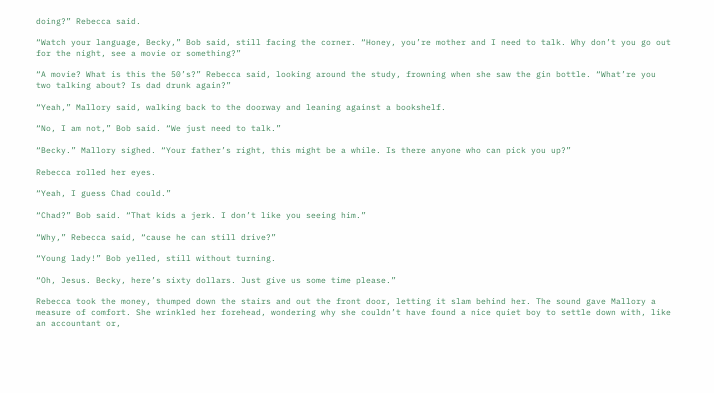doing?” Rebecca said.

“Watch your language, Becky,” Bob said, still facing the corner. “Honey, you’re mother and I need to talk. Why don’t you go out for the night, see a movie or something?”

“A movie? What is this the 50’s?” Rebecca said, looking around the study, frowning when she saw the gin bottle. “What’re you two talking about? Is dad drunk again?”

“Yeah,” Mallory said, walking back to the doorway and leaning against a bookshelf.

“No, I am not,” Bob said. “We just need to talk.”

“Becky.” Mallory sighed. “Your father’s right, this might be a while. Is there anyone who can pick you up?”

Rebecca rolled her eyes.

“Yeah, I guess Chad could.”

“Chad?” Bob said. “That kids a jerk. I don’t like you seeing him.”

“Why,” Rebecca said, “cause he can still drive?”

“Young lady!” Bob yelled, still without turning.

“Oh, Jesus. Becky, here’s sixty dollars. Just give us some time please.”

Rebecca took the money, thumped down the stairs and out the front door, letting it slam behind her. The sound gave Mallory a measure of comfort. She wrinkled her forehead, wondering why she couldn’t have found a nice quiet boy to settle down with, like an accountant or,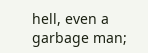hell, even a garbage man;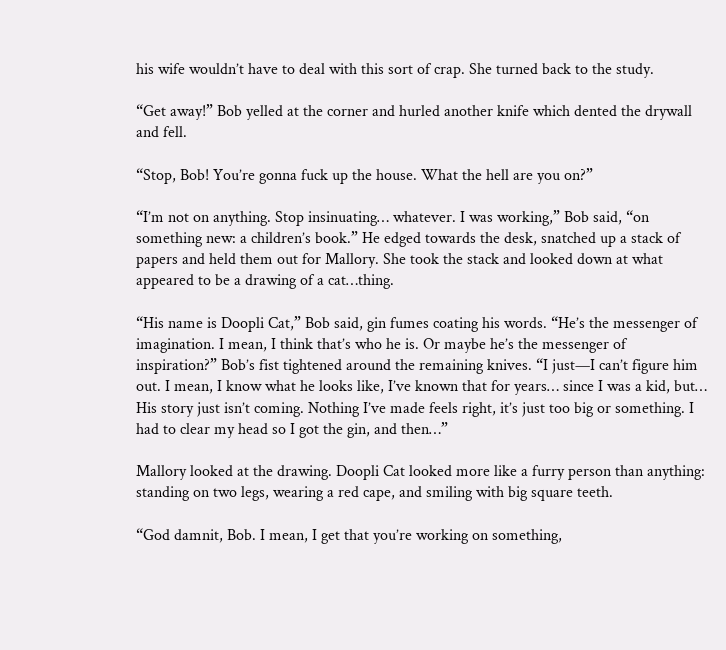his wife wouldn’t have to deal with this sort of crap. She turned back to the study.

“Get away!” Bob yelled at the corner and hurled another knife which dented the drywall and fell.

“Stop, Bob! You’re gonna fuck up the house. What the hell are you on?”

“I’m not on anything. Stop insinuating… whatever. I was working,” Bob said, “on something new: a children’s book.” He edged towards the desk, snatched up a stack of papers and held them out for Mallory. She took the stack and looked down at what appeared to be a drawing of a cat…thing.

“His name is Doopli Cat,” Bob said, gin fumes coating his words. “He’s the messenger of imagination. I mean, I think that’s who he is. Or maybe he’s the messenger of inspiration?” Bob’s fist tightened around the remaining knives. “I just—I can’t figure him out. I mean, I know what he looks like, I’ve known that for years… since I was a kid, but… His story just isn’t coming. Nothing I’ve made feels right, it’s just too big or something. I had to clear my head so I got the gin, and then…”

Mallory looked at the drawing. Doopli Cat looked more like a furry person than anything: standing on two legs, wearing a red cape, and smiling with big square teeth.

“God damnit, Bob. I mean, I get that you’re working on something,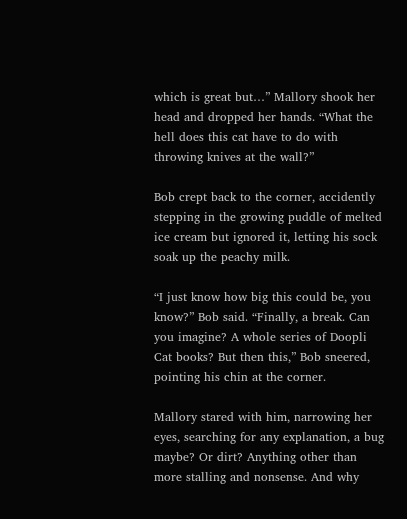which is great but…” Mallory shook her head and dropped her hands. “What the hell does this cat have to do with throwing knives at the wall?”

Bob crept back to the corner, accidently stepping in the growing puddle of melted ice cream but ignored it, letting his sock soak up the peachy milk.

“I just know how big this could be, you know?” Bob said. “Finally, a break. Can you imagine? A whole series of Doopli Cat books? But then this,” Bob sneered, pointing his chin at the corner.

Mallory stared with him, narrowing her eyes, searching for any explanation, a bug maybe? Or dirt? Anything other than more stalling and nonsense. And why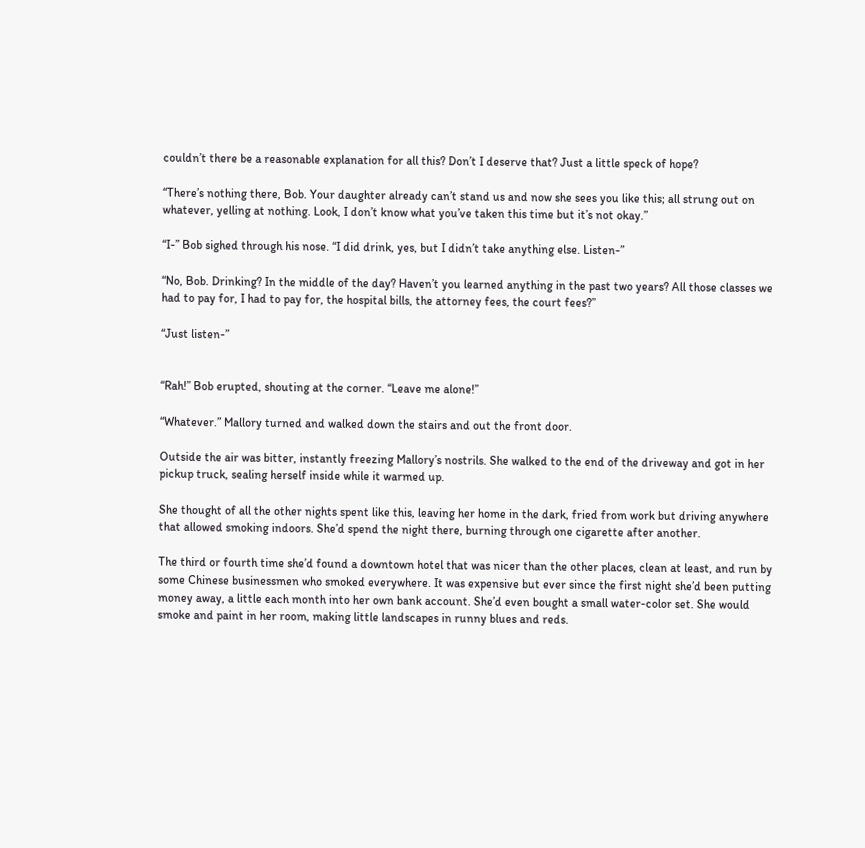couldn’t there be a reasonable explanation for all this? Don’t I deserve that? Just a little speck of hope?

“There’s nothing there, Bob. Your daughter already can’t stand us and now she sees you like this; all strung out on whatever, yelling at nothing. Look, I don’t know what you’ve taken this time but it’s not okay.”

“I-” Bob sighed through his nose. “I did drink, yes, but I didn’t take anything else. Listen-”

“No, Bob. Drinking? In the middle of the day? Haven’t you learned anything in the past two years? All those classes we had to pay for, I had to pay for, the hospital bills, the attorney fees, the court fees?”

“Just listen-”


“Rah!” Bob erupted, shouting at the corner. “Leave me alone!”

“Whatever.” Mallory turned and walked down the stairs and out the front door.

Outside the air was bitter, instantly freezing Mallory’s nostrils. She walked to the end of the driveway and got in her pickup truck, sealing herself inside while it warmed up.

She thought of all the other nights spent like this, leaving her home in the dark, fried from work but driving anywhere that allowed smoking indoors. She’d spend the night there, burning through one cigarette after another.

The third or fourth time she’d found a downtown hotel that was nicer than the other places, clean at least, and run by some Chinese businessmen who smoked everywhere. It was expensive but ever since the first night she’d been putting money away, a little each month into her own bank account. She’d even bought a small water-color set. She would smoke and paint in her room, making little landscapes in runny blues and reds.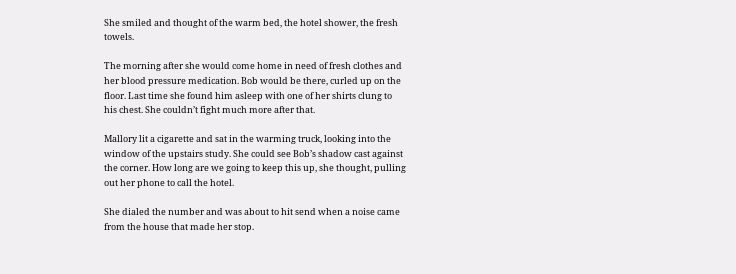She smiled and thought of the warm bed, the hotel shower, the fresh towels.

The morning after she would come home in need of fresh clothes and her blood pressure medication. Bob would be there, curled up on the floor. Last time she found him asleep with one of her shirts clung to his chest. She couldn’t fight much more after that.

Mallory lit a cigarette and sat in the warming truck, looking into the window of the upstairs study. She could see Bob’s shadow cast against the corner. How long are we going to keep this up, she thought, pulling out her phone to call the hotel.

She dialed the number and was about to hit send when a noise came from the house that made her stop.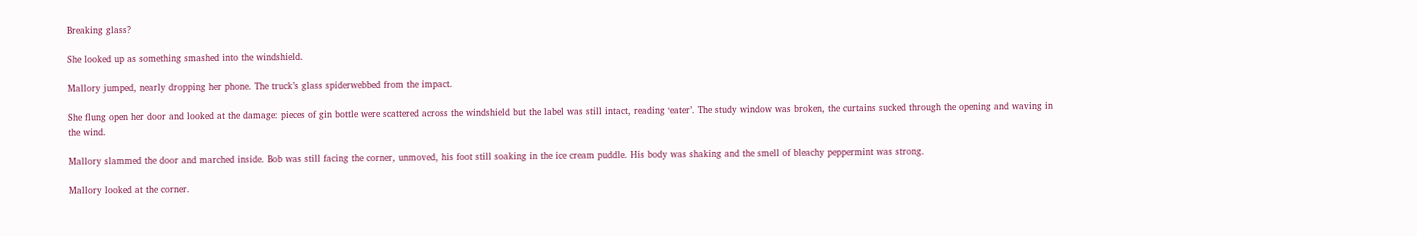Breaking glass?

She looked up as something smashed into the windshield.

Mallory jumped, nearly dropping her phone. The truck’s glass spiderwebbed from the impact.

She flung open her door and looked at the damage: pieces of gin bottle were scattered across the windshield but the label was still intact, reading ‘eater’. The study window was broken, the curtains sucked through the opening and waving in the wind.

Mallory slammed the door and marched inside. Bob was still facing the corner, unmoved, his foot still soaking in the ice cream puddle. His body was shaking and the smell of bleachy peppermint was strong.

Mallory looked at the corner.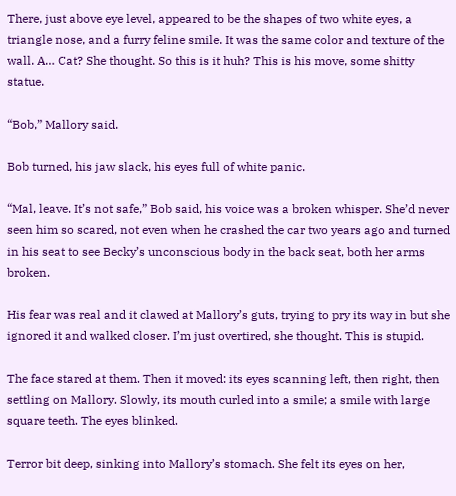There, just above eye level, appeared to be the shapes of two white eyes, a triangle nose, and a furry feline smile. It was the same color and texture of the wall. A… Cat? She thought. So this is it huh? This is his move, some shitty statue.

“Bob,” Mallory said.

Bob turned, his jaw slack, his eyes full of white panic.

“Mal, leave. It’s not safe,” Bob said, his voice was a broken whisper. She’d never seen him so scared, not even when he crashed the car two years ago and turned in his seat to see Becky’s unconscious body in the back seat, both her arms broken.

His fear was real and it clawed at Mallory’s guts, trying to pry its way in but she ignored it and walked closer. I’m just overtired, she thought. This is stupid.

The face stared at them. Then it moved: its eyes scanning left, then right, then settling on Mallory. Slowly, its mouth curled into a smile; a smile with large square teeth. The eyes blinked.

Terror bit deep, sinking into Mallory’s stomach. She felt its eyes on her,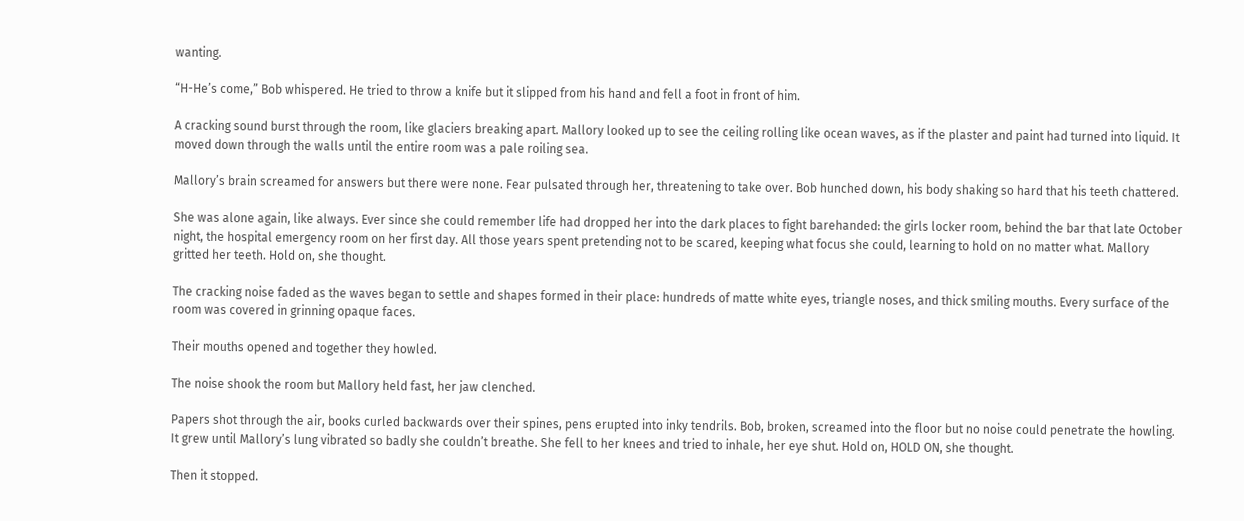wanting.

“H-He’s come,” Bob whispered. He tried to throw a knife but it slipped from his hand and fell a foot in front of him.

A cracking sound burst through the room, like glaciers breaking apart. Mallory looked up to see the ceiling rolling like ocean waves, as if the plaster and paint had turned into liquid. It moved down through the walls until the entire room was a pale roiling sea.

Mallory’s brain screamed for answers but there were none. Fear pulsated through her, threatening to take over. Bob hunched down, his body shaking so hard that his teeth chattered.

She was alone again, like always. Ever since she could remember life had dropped her into the dark places to fight barehanded: the girls locker room, behind the bar that late October night, the hospital emergency room on her first day. All those years spent pretending not to be scared, keeping what focus she could, learning to hold on no matter what. Mallory gritted her teeth. Hold on, she thought.

The cracking noise faded as the waves began to settle and shapes formed in their place: hundreds of matte white eyes, triangle noses, and thick smiling mouths. Every surface of the room was covered in grinning opaque faces.

Their mouths opened and together they howled.

The noise shook the room but Mallory held fast, her jaw clenched.

Papers shot through the air, books curled backwards over their spines, pens erupted into inky tendrils. Bob, broken, screamed into the floor but no noise could penetrate the howling. It grew until Mallory’s lung vibrated so badly she couldn’t breathe. She fell to her knees and tried to inhale, her eye shut. Hold on, HOLD ON, she thought.

Then it stopped.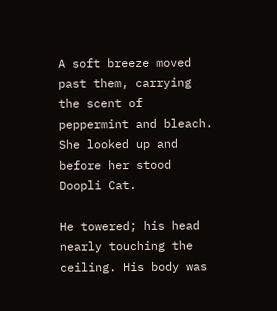A soft breeze moved past them, carrying the scent of peppermint and bleach. She looked up and before her stood Doopli Cat.

He towered; his head nearly touching the ceiling. His body was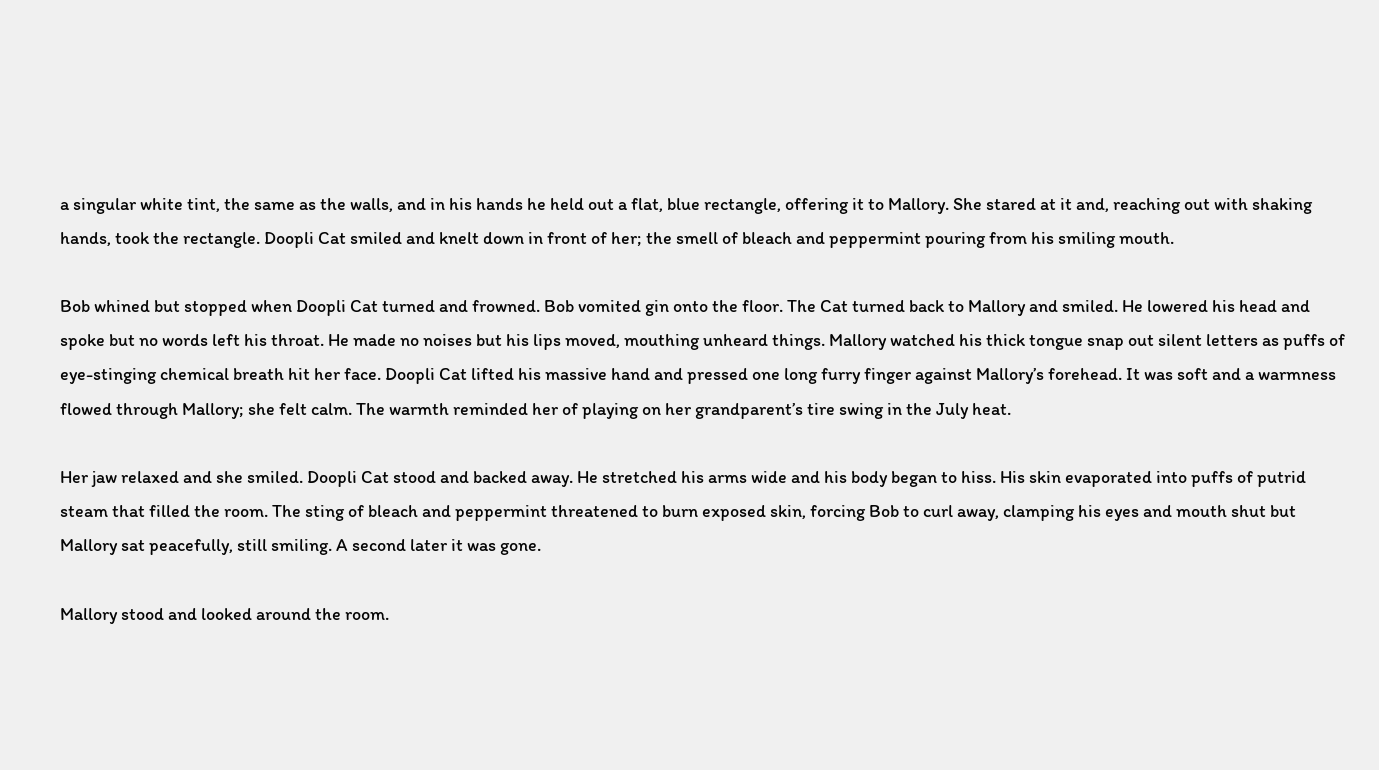a singular white tint, the same as the walls, and in his hands he held out a flat, blue rectangle, offering it to Mallory. She stared at it and, reaching out with shaking hands, took the rectangle. Doopli Cat smiled and knelt down in front of her; the smell of bleach and peppermint pouring from his smiling mouth.

Bob whined but stopped when Doopli Cat turned and frowned. Bob vomited gin onto the floor. The Cat turned back to Mallory and smiled. He lowered his head and spoke but no words left his throat. He made no noises but his lips moved, mouthing unheard things. Mallory watched his thick tongue snap out silent letters as puffs of eye-stinging chemical breath hit her face. Doopli Cat lifted his massive hand and pressed one long furry finger against Mallory’s forehead. It was soft and a warmness flowed through Mallory; she felt calm. The warmth reminded her of playing on her grandparent’s tire swing in the July heat.

Her jaw relaxed and she smiled. Doopli Cat stood and backed away. He stretched his arms wide and his body began to hiss. His skin evaporated into puffs of putrid steam that filled the room. The sting of bleach and peppermint threatened to burn exposed skin, forcing Bob to curl away, clamping his eyes and mouth shut but Mallory sat peacefully, still smiling. A second later it was gone.

Mallory stood and looked around the room.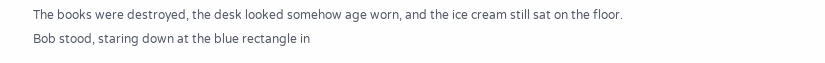The books were destroyed, the desk looked somehow age worn, and the ice cream still sat on the floor. Bob stood, staring down at the blue rectangle in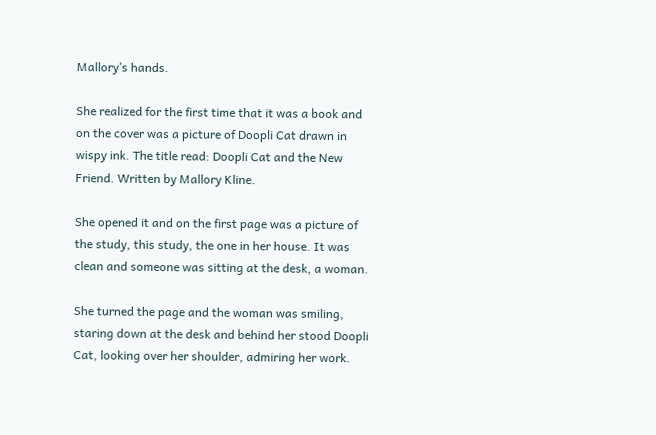Mallory’s hands.

She realized for the first time that it was a book and on the cover was a picture of Doopli Cat drawn in wispy ink. The title read: Doopli Cat and the New Friend. Written by Mallory Kline.

She opened it and on the first page was a picture of the study, this study, the one in her house. It was clean and someone was sitting at the desk, a woman.

She turned the page and the woman was smiling, staring down at the desk and behind her stood Doopli Cat, looking over her shoulder, admiring her work.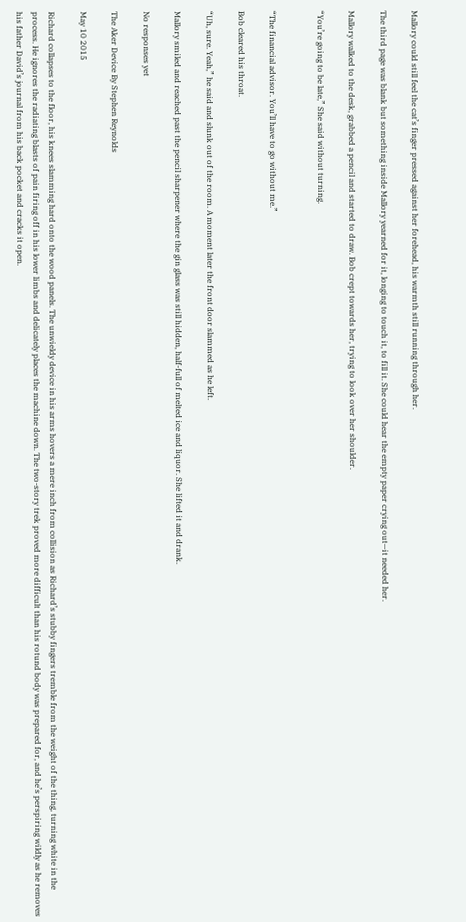Mallory could still feel the cat’s finger pressed against her forehead, his warmth still running through her.

The third page was blank but something inside Mallory yearned for it, longing to touch it, to fill it. She could hear the empty paper crying out—it needed her.

Mallory walked to the desk, grabbed a pencil and started to draw. Bob crept towards her, trying to look over her shoulder.

“You’re going to be late,” She said without turning.


“The financial advisor. You’ll have to go without me.”

Bob cleared his throat.

“Uh, sure. Yeah,” he said and slunk out of the room. A moment later the front door slammed as he left.

Mallory smiled and reached past the pencil sharpener where the gin glass was still hidden, half-full of melted ice and liquor. She lifted it and drank.

No responses yet

The Aker Device By Stephen Reynolds

May 10 2015

Richard collapses to the floor, his knees slamming hard onto the wood panels. The unwieldy device in his arms hovers a mere inch from collision as Richard’s stubby fingers tremble from the weight of the thing, turning white in the process. He ignores the radiating blasts of pain firing off in his lower limbs and delicately places the machine down. The two-story trek proved more difficult than his rotund body was prepared for, and he’s perspiring wildly as he removes his father David’s journal from his back pocket and cracks it open.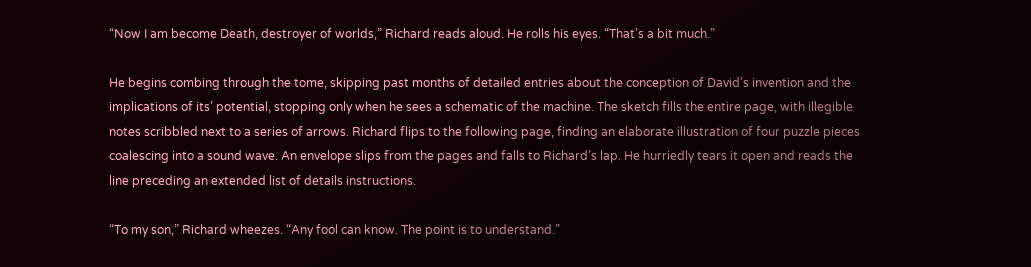“Now I am become Death, destroyer of worlds,” Richard reads aloud. He rolls his eyes. “That’s a bit much.”

He begins combing through the tome, skipping past months of detailed entries about the conception of David’s invention and the implications of its’ potential, stopping only when he sees a schematic of the machine. The sketch fills the entire page, with illegible notes scribbled next to a series of arrows. Richard flips to the following page, finding an elaborate illustration of four puzzle pieces coalescing into a sound wave. An envelope slips from the pages and falls to Richard’s lap. He hurriedly tears it open and reads the line preceding an extended list of details instructions.

“To my son,” Richard wheezes. “Any fool can know. The point is to understand.”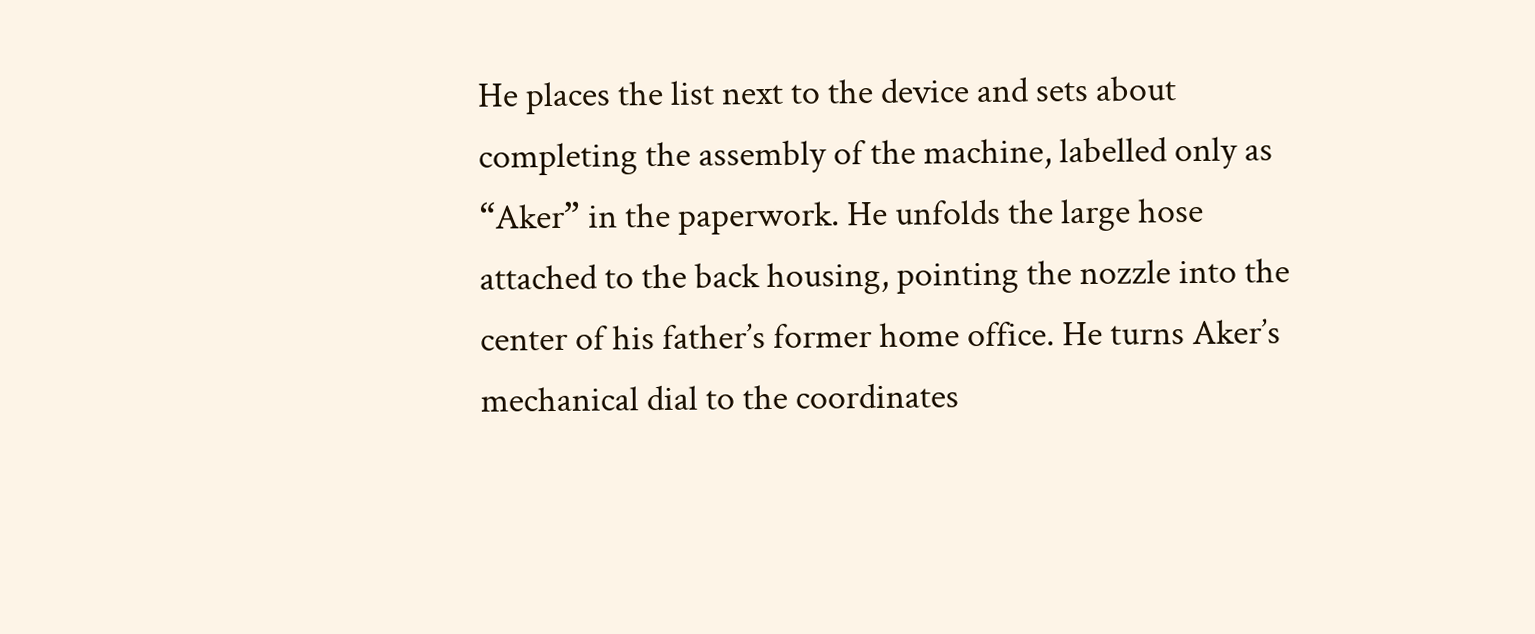He places the list next to the device and sets about completing the assembly of the machine, labelled only as “Aker” in the paperwork. He unfolds the large hose attached to the back housing, pointing the nozzle into the center of his father’s former home office. He turns Aker’s mechanical dial to the coordinates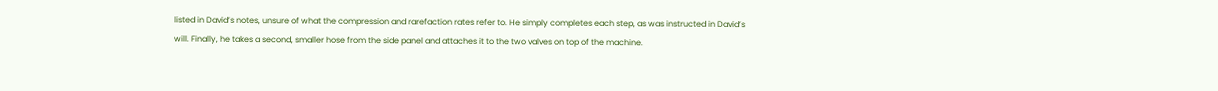listed in David’s notes, unsure of what the compression and rarefaction rates refer to. He simply completes each step, as was instructed in David’s will. Finally, he takes a second, smaller hose from the side panel and attaches it to the two valves on top of the machine.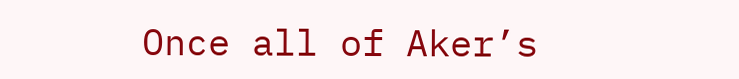Once all of Aker’s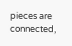pieces are connected,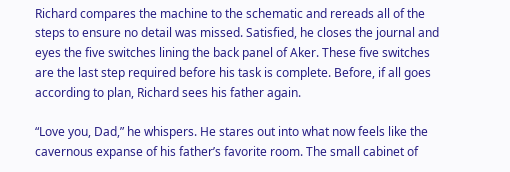Richard compares the machine to the schematic and rereads all of the steps to ensure no detail was missed. Satisfied, he closes the journal and eyes the five switches lining the back panel of Aker. These five switches are the last step required before his task is complete. Before, if all goes according to plan, Richard sees his father again.

“Love you, Dad,” he whispers. He stares out into what now feels like the cavernous expanse of his father’s favorite room. The small cabinet of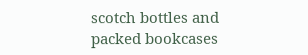scotch bottles and packed bookcases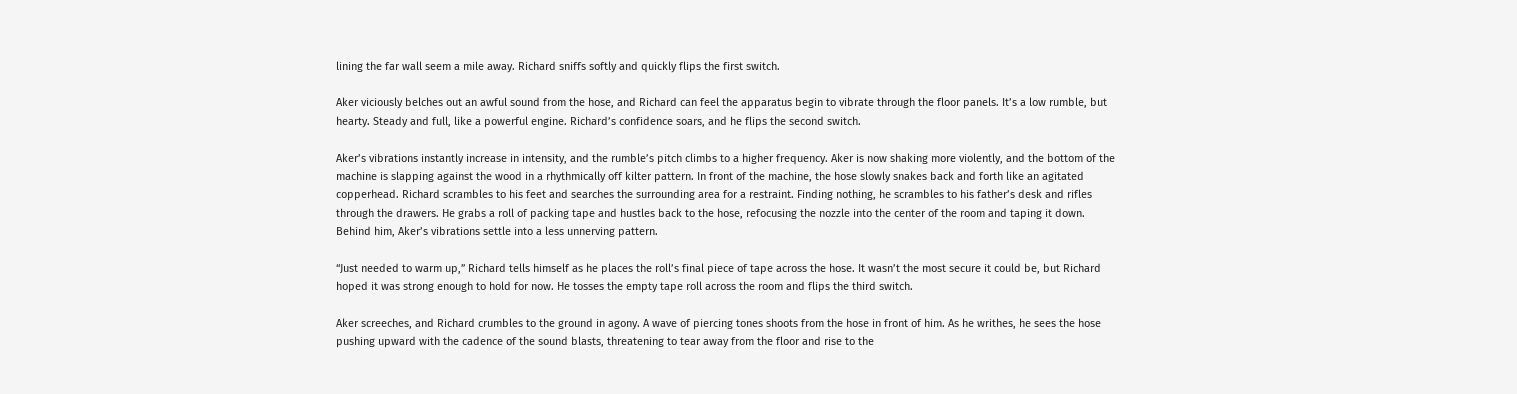lining the far wall seem a mile away. Richard sniffs softly and quickly flips the first switch.

Aker viciously belches out an awful sound from the hose, and Richard can feel the apparatus begin to vibrate through the floor panels. It’s a low rumble, but hearty. Steady and full, like a powerful engine. Richard’s confidence soars, and he flips the second switch.

Aker’s vibrations instantly increase in intensity, and the rumble’s pitch climbs to a higher frequency. Aker is now shaking more violently, and the bottom of the machine is slapping against the wood in a rhythmically off kilter pattern. In front of the machine, the hose slowly snakes back and forth like an agitated copperhead. Richard scrambles to his feet and searches the surrounding area for a restraint. Finding nothing, he scrambles to his father’s desk and rifles through the drawers. He grabs a roll of packing tape and hustles back to the hose, refocusing the nozzle into the center of the room and taping it down. Behind him, Aker’s vibrations settle into a less unnerving pattern.

“Just needed to warm up,” Richard tells himself as he places the roll’s final piece of tape across the hose. It wasn’t the most secure it could be, but Richard hoped it was strong enough to hold for now. He tosses the empty tape roll across the room and flips the third switch.

Aker screeches, and Richard crumbles to the ground in agony. A wave of piercing tones shoots from the hose in front of him. As he writhes, he sees the hose pushing upward with the cadence of the sound blasts, threatening to tear away from the floor and rise to the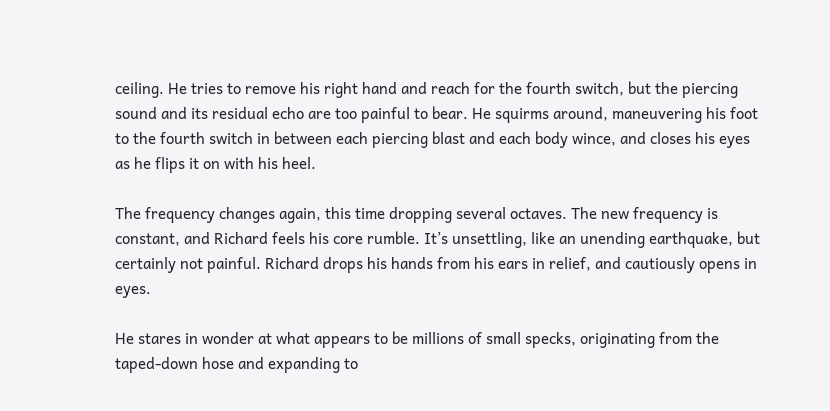ceiling. He tries to remove his right hand and reach for the fourth switch, but the piercing sound and its residual echo are too painful to bear. He squirms around, maneuvering his foot to the fourth switch in between each piercing blast and each body wince, and closes his eyes as he flips it on with his heel.

The frequency changes again, this time dropping several octaves. The new frequency is constant, and Richard feels his core rumble. It’s unsettling, like an unending earthquake, but certainly not painful. Richard drops his hands from his ears in relief, and cautiously opens in eyes.

He stares in wonder at what appears to be millions of small specks, originating from the taped-down hose and expanding to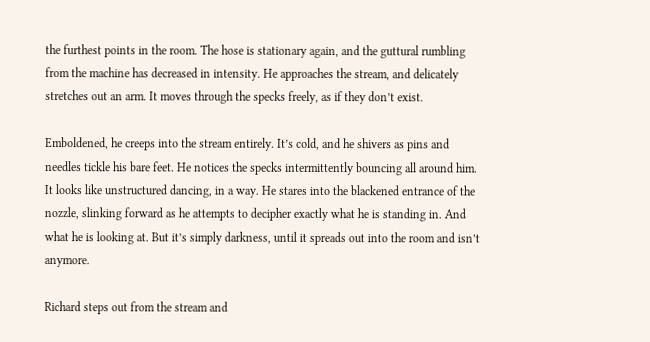the furthest points in the room. The hose is stationary again, and the guttural rumbling from the machine has decreased in intensity. He approaches the stream, and delicately stretches out an arm. It moves through the specks freely, as if they don’t exist.

Emboldened, he creeps into the stream entirely. It’s cold, and he shivers as pins and needles tickle his bare feet. He notices the specks intermittently bouncing all around him. It looks like unstructured dancing, in a way. He stares into the blackened entrance of the nozzle, slinking forward as he attempts to decipher exactly what he is standing in. And what he is looking at. But it’s simply darkness, until it spreads out into the room and isn’t anymore.

Richard steps out from the stream and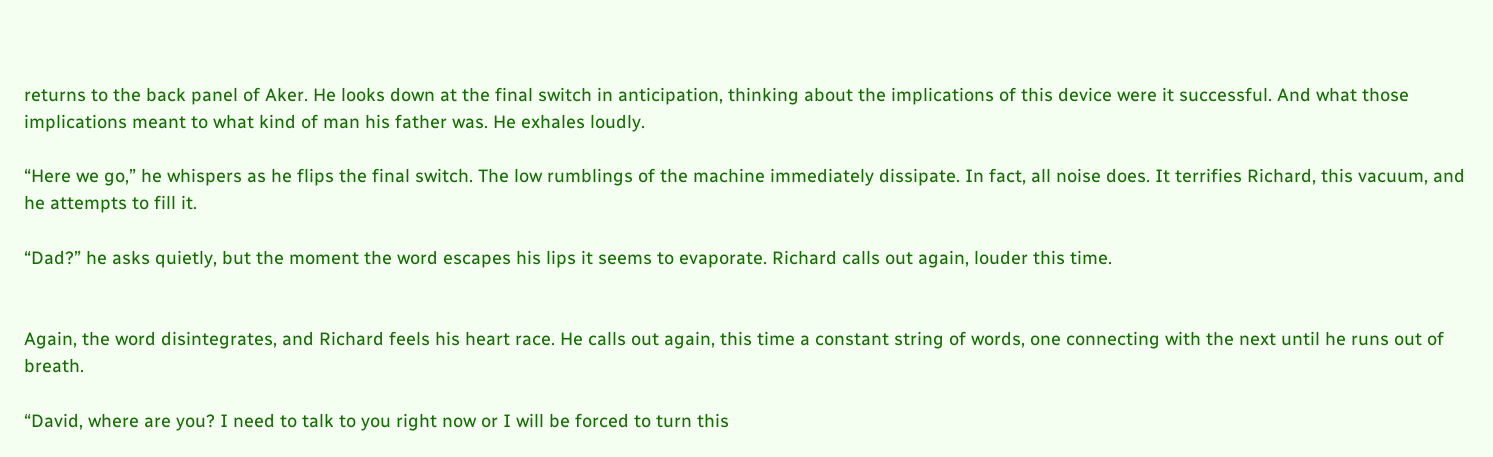returns to the back panel of Aker. He looks down at the final switch in anticipation, thinking about the implications of this device were it successful. And what those implications meant to what kind of man his father was. He exhales loudly.

“Here we go,” he whispers as he flips the final switch. The low rumblings of the machine immediately dissipate. In fact, all noise does. It terrifies Richard, this vacuum, and he attempts to fill it.

“Dad?” he asks quietly, but the moment the word escapes his lips it seems to evaporate. Richard calls out again, louder this time.


Again, the word disintegrates, and Richard feels his heart race. He calls out again, this time a constant string of words, one connecting with the next until he runs out of breath.

“David, where are you? I need to talk to you right now or I will be forced to turn this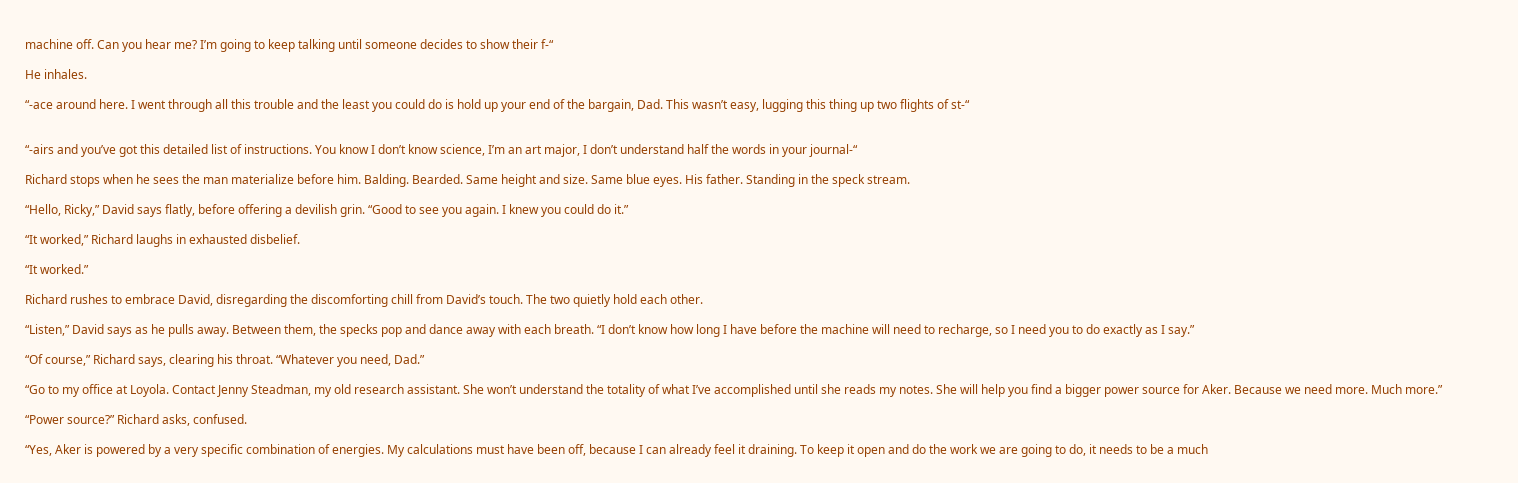machine off. Can you hear me? I’m going to keep talking until someone decides to show their f-“

He inhales.

“-ace around here. I went through all this trouble and the least you could do is hold up your end of the bargain, Dad. This wasn’t easy, lugging this thing up two flights of st-“


“-airs and you’ve got this detailed list of instructions. You know I don’t know science, I’m an art major, I don’t understand half the words in your journal-“

Richard stops when he sees the man materialize before him. Balding. Bearded. Same height and size. Same blue eyes. His father. Standing in the speck stream.

“Hello, Ricky,” David says flatly, before offering a devilish grin. “Good to see you again. I knew you could do it.”

“It worked,” Richard laughs in exhausted disbelief.

“It worked.”

Richard rushes to embrace David, disregarding the discomforting chill from David’s touch. The two quietly hold each other.

“Listen,” David says as he pulls away. Between them, the specks pop and dance away with each breath. “I don’t know how long I have before the machine will need to recharge, so I need you to do exactly as I say.”

“Of course,” Richard says, clearing his throat. “Whatever you need, Dad.”

“Go to my office at Loyola. Contact Jenny Steadman, my old research assistant. She won’t understand the totality of what I’ve accomplished until she reads my notes. She will help you find a bigger power source for Aker. Because we need more. Much more.”

“Power source?” Richard asks, confused.

“Yes, Aker is powered by a very specific combination of energies. My calculations must have been off, because I can already feel it draining. To keep it open and do the work we are going to do, it needs to be a much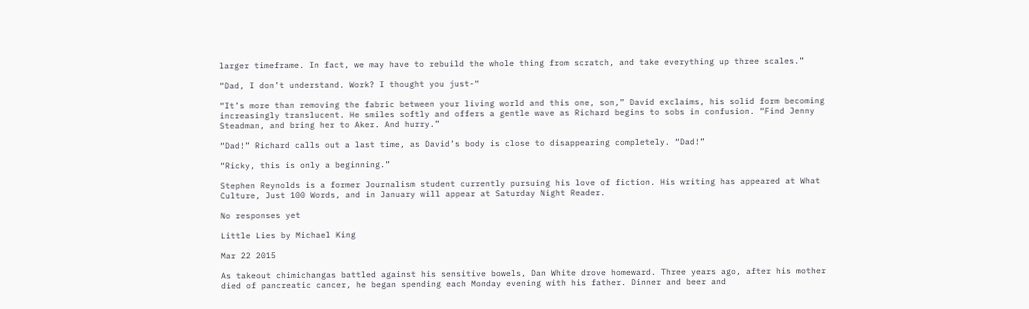larger timeframe. In fact, we may have to rebuild the whole thing from scratch, and take everything up three scales.”

“Dad, I don’t understand. Work? I thought you just-“

“It’s more than removing the fabric between your living world and this one, son,” David exclaims, his solid form becoming increasingly translucent. He smiles softly and offers a gentle wave as Richard begins to sobs in confusion. “Find Jenny Steadman, and bring her to Aker. And hurry.”

“Dad!” Richard calls out a last time, as David’s body is close to disappearing completely. “Dad!”

“Ricky, this is only a beginning.”

Stephen Reynolds is a former Journalism student currently pursuing his love of fiction. His writing has appeared at What Culture, Just 100 Words, and in January will appear at Saturday Night Reader.

No responses yet

Little Lies by Michael King

Mar 22 2015

As takeout chimichangas battled against his sensitive bowels, Dan White drove homeward. Three years ago, after his mother died of pancreatic cancer, he began spending each Monday evening with his father. Dinner and beer and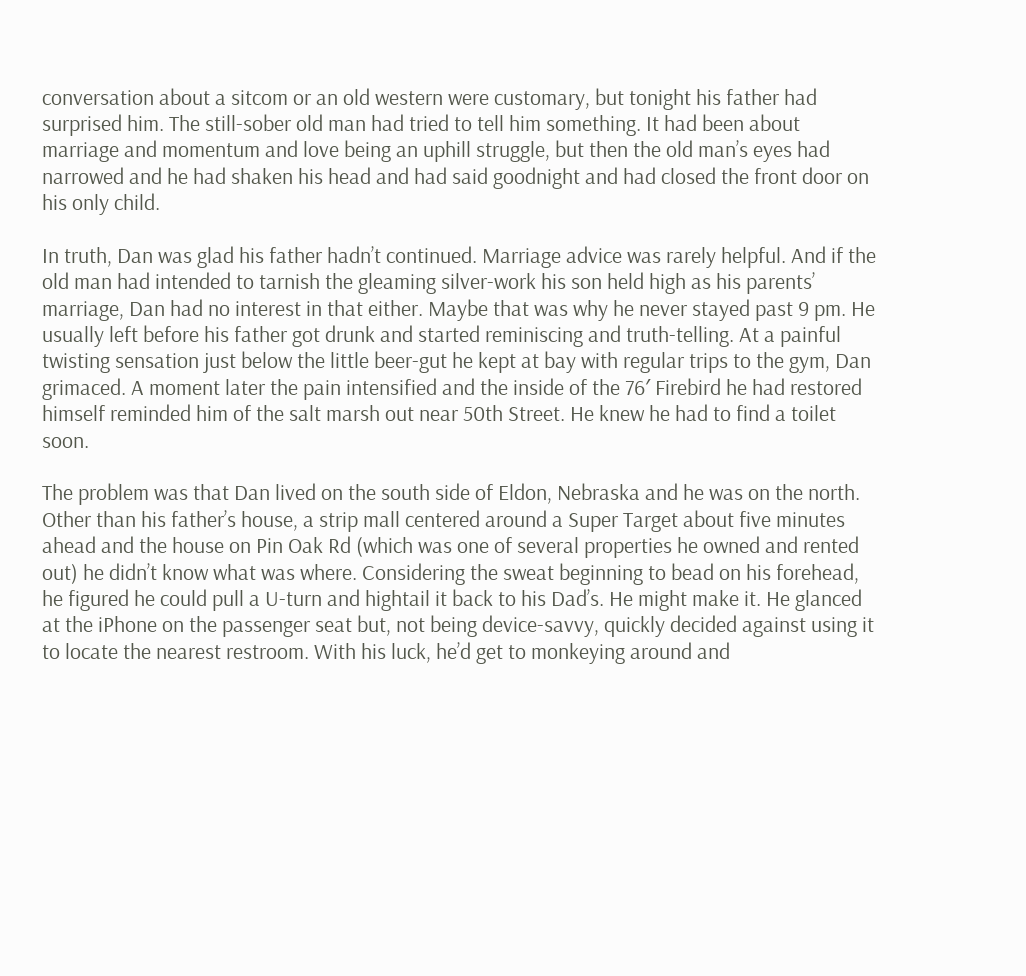conversation about a sitcom or an old western were customary, but tonight his father had surprised him. The still-sober old man had tried to tell him something. It had been about marriage and momentum and love being an uphill struggle, but then the old man’s eyes had narrowed and he had shaken his head and had said goodnight and had closed the front door on his only child.

In truth, Dan was glad his father hadn’t continued. Marriage advice was rarely helpful. And if the old man had intended to tarnish the gleaming silver-work his son held high as his parents’ marriage, Dan had no interest in that either. Maybe that was why he never stayed past 9 pm. He usually left before his father got drunk and started reminiscing and truth-telling. At a painful twisting sensation just below the little beer-gut he kept at bay with regular trips to the gym, Dan grimaced. A moment later the pain intensified and the inside of the 76′ Firebird he had restored himself reminded him of the salt marsh out near 50th Street. He knew he had to find a toilet soon.

The problem was that Dan lived on the south side of Eldon, Nebraska and he was on the north. Other than his father’s house, a strip mall centered around a Super Target about five minutes ahead and the house on Pin Oak Rd (which was one of several properties he owned and rented out) he didn’t know what was where. Considering the sweat beginning to bead on his forehead, he figured he could pull a U-turn and hightail it back to his Dad’s. He might make it. He glanced at the iPhone on the passenger seat but, not being device-savvy, quickly decided against using it to locate the nearest restroom. With his luck, he’d get to monkeying around and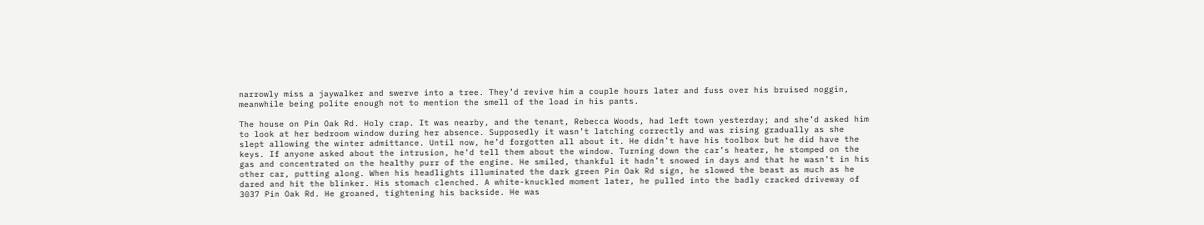narrowly miss a jaywalker and swerve into a tree. They’d revive him a couple hours later and fuss over his bruised noggin, meanwhile being polite enough not to mention the smell of the load in his pants.

The house on Pin Oak Rd. Holy crap. It was nearby, and the tenant, Rebecca Woods, had left town yesterday; and she’d asked him to look at her bedroom window during her absence. Supposedly it wasn’t latching correctly and was rising gradually as she slept allowing the winter admittance. Until now, he’d forgotten all about it. He didn’t have his toolbox but he did have the keys. If anyone asked about the intrusion, he’d tell them about the window. Turning down the car’s heater, he stomped on the gas and concentrated on the healthy purr of the engine. He smiled, thankful it hadn’t snowed in days and that he wasn’t in his other car, putting along. When his headlights illuminated the dark green Pin Oak Rd sign, he slowed the beast as much as he dared and hit the blinker. His stomach clenched. A white-knuckled moment later, he pulled into the badly cracked driveway of 3037 Pin Oak Rd. He groaned, tightening his backside. He was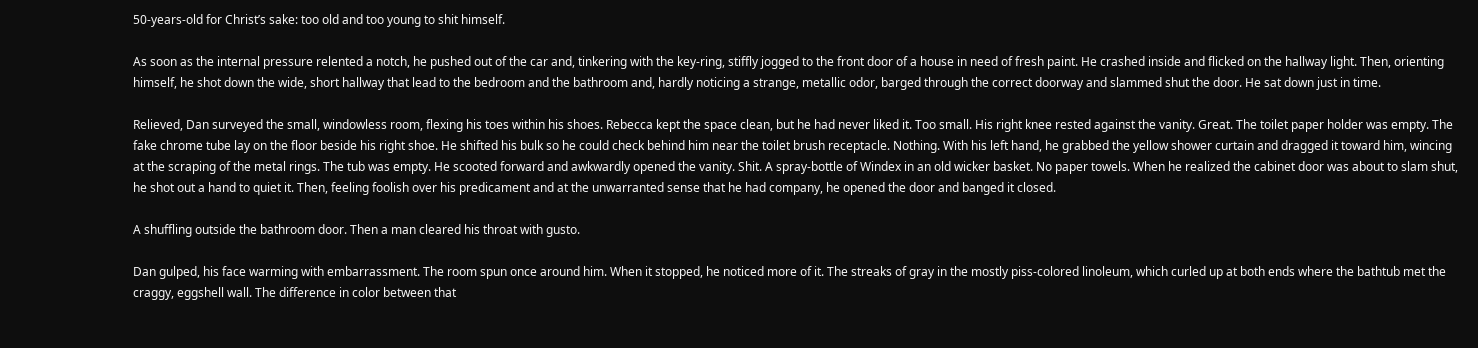50-years-old for Christ’s sake: too old and too young to shit himself.

As soon as the internal pressure relented a notch, he pushed out of the car and, tinkering with the key-ring, stiffly jogged to the front door of a house in need of fresh paint. He crashed inside and flicked on the hallway light. Then, orienting himself, he shot down the wide, short hallway that lead to the bedroom and the bathroom and, hardly noticing a strange, metallic odor, barged through the correct doorway and slammed shut the door. He sat down just in time.

Relieved, Dan surveyed the small, windowless room, flexing his toes within his shoes. Rebecca kept the space clean, but he had never liked it. Too small. His right knee rested against the vanity. Great. The toilet paper holder was empty. The fake chrome tube lay on the floor beside his right shoe. He shifted his bulk so he could check behind him near the toilet brush receptacle. Nothing. With his left hand, he grabbed the yellow shower curtain and dragged it toward him, wincing at the scraping of the metal rings. The tub was empty. He scooted forward and awkwardly opened the vanity. Shit. A spray-bottle of Windex in an old wicker basket. No paper towels. When he realized the cabinet door was about to slam shut, he shot out a hand to quiet it. Then, feeling foolish over his predicament and at the unwarranted sense that he had company, he opened the door and banged it closed.

A shuffling outside the bathroom door. Then a man cleared his throat with gusto.

Dan gulped, his face warming with embarrassment. The room spun once around him. When it stopped, he noticed more of it. The streaks of gray in the mostly piss-colored linoleum, which curled up at both ends where the bathtub met the craggy, eggshell wall. The difference in color between that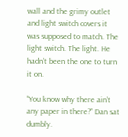wall and the grimy outlet and light switch covers it was supposed to match. The light switch. The light. He hadn’t been the one to turn it on.

“You know why there ain’t any paper in there?” Dan sat dumbly.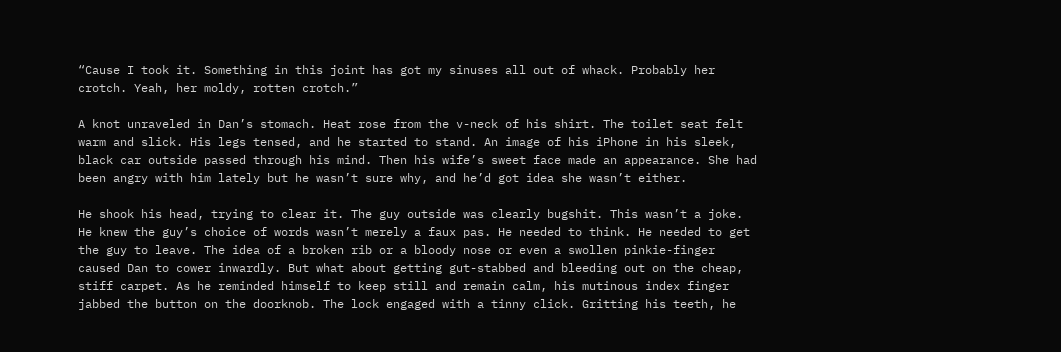“Cause I took it. Something in this joint has got my sinuses all out of whack. Probably her crotch. Yeah, her moldy, rotten crotch.”

A knot unraveled in Dan’s stomach. Heat rose from the v-neck of his shirt. The toilet seat felt warm and slick. His legs tensed, and he started to stand. An image of his iPhone in his sleek, black car outside passed through his mind. Then his wife’s sweet face made an appearance. She had been angry with him lately but he wasn’t sure why, and he’d got idea she wasn’t either.

He shook his head, trying to clear it. The guy outside was clearly bugshit. This wasn’t a joke. He knew the guy’s choice of words wasn’t merely a faux pas. He needed to think. He needed to get the guy to leave. The idea of a broken rib or a bloody nose or even a swollen pinkie-finger caused Dan to cower inwardly. But what about getting gut-stabbed and bleeding out on the cheap, stiff carpet. As he reminded himself to keep still and remain calm, his mutinous index finger jabbed the button on the doorknob. The lock engaged with a tinny click. Gritting his teeth, he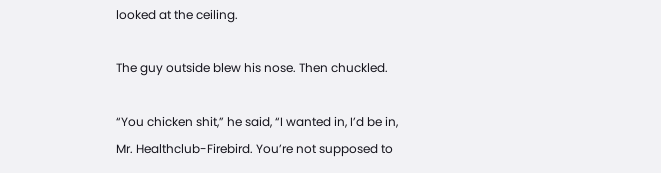looked at the ceiling.

The guy outside blew his nose. Then chuckled.

“You chicken shit,” he said, “I wanted in, I’d be in, Mr. Healthclub-Firebird. You’re not supposed to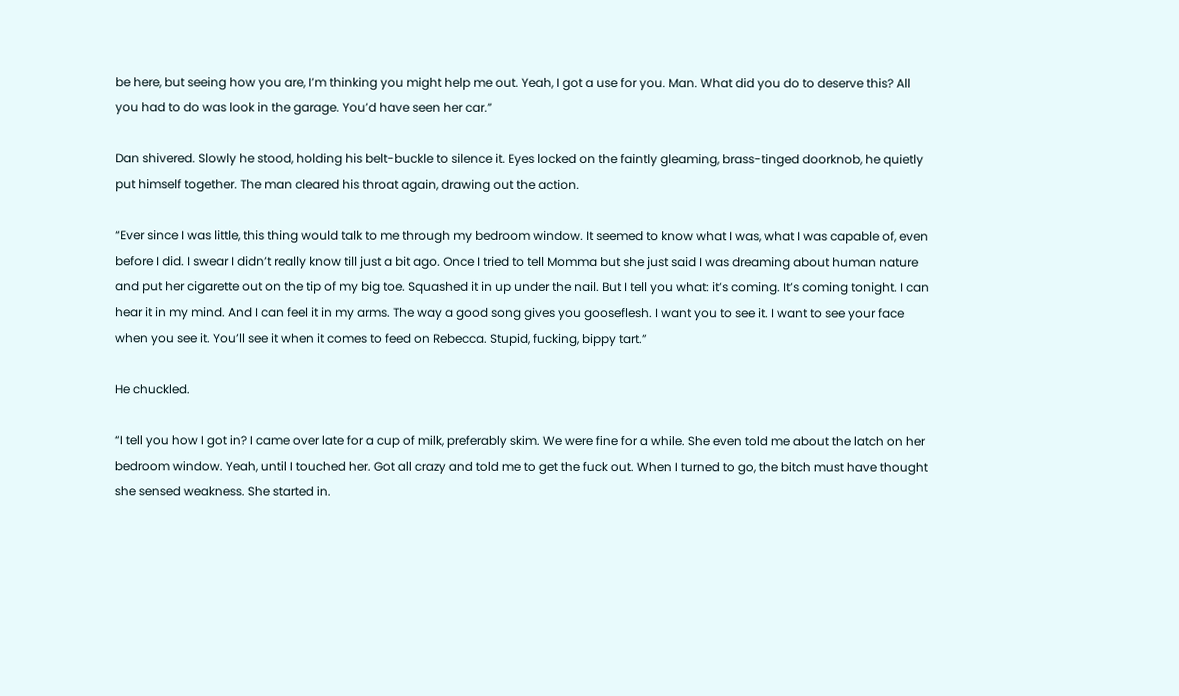be here, but seeing how you are, I’m thinking you might help me out. Yeah, I got a use for you. Man. What did you do to deserve this? All you had to do was look in the garage. You’d have seen her car.”

Dan shivered. Slowly he stood, holding his belt-buckle to silence it. Eyes locked on the faintly gleaming, brass-tinged doorknob, he quietly put himself together. The man cleared his throat again, drawing out the action.

“Ever since I was little, this thing would talk to me through my bedroom window. It seemed to know what I was, what I was capable of, even before I did. I swear I didn’t really know till just a bit ago. Once I tried to tell Momma but she just said I was dreaming about human nature and put her cigarette out on the tip of my big toe. Squashed it in up under the nail. But I tell you what: it’s coming. It’s coming tonight. I can hear it in my mind. And I can feel it in my arms. The way a good song gives you gooseflesh. I want you to see it. I want to see your face when you see it. You’ll see it when it comes to feed on Rebecca. Stupid, fucking, bippy tart.”

He chuckled.

“I tell you how I got in? I came over late for a cup of milk, preferably skim. We were fine for a while. She even told me about the latch on her bedroom window. Yeah, until I touched her. Got all crazy and told me to get the fuck out. When I turned to go, the bitch must have thought she sensed weakness. She started in.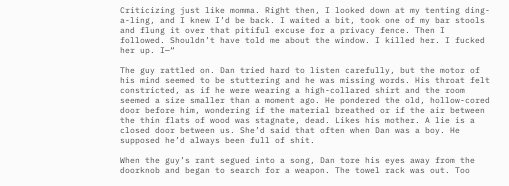Criticizing just like momma. Right then, I looked down at my tenting ding-a-ling, and I knew I’d be back. I waited a bit, took one of my bar stools and flung it over that pitiful excuse for a privacy fence. Then I followed. Shouldn’t have told me about the window. I killed her. I fucked her up. I—“

The guy rattled on. Dan tried hard to listen carefully, but the motor of his mind seemed to be stuttering and he was missing words. His throat felt constricted, as if he were wearing a high-collared shirt and the room seemed a size smaller than a moment ago. He pondered the old, hollow-cored door before him, wondering if the material breathed or if the air between the thin flats of wood was stagnate, dead. Likes his mother. A lie is a closed door between us. She’d said that often when Dan was a boy. He supposed he’d always been full of shit.

When the guy’s rant segued into a song, Dan tore his eyes away from the doorknob and began to search for a weapon. The towel rack was out. Too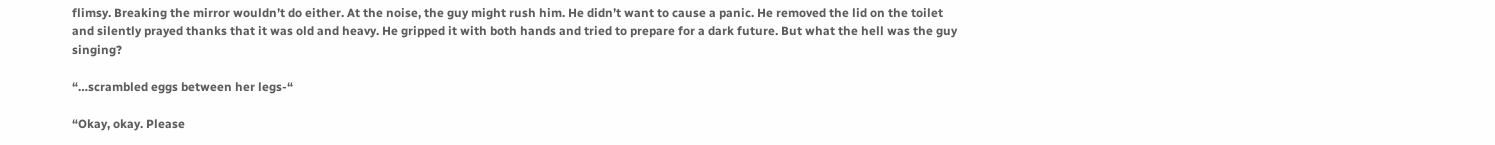flimsy. Breaking the mirror wouldn’t do either. At the noise, the guy might rush him. He didn’t want to cause a panic. He removed the lid on the toilet and silently prayed thanks that it was old and heavy. He gripped it with both hands and tried to prepare for a dark future. But what the hell was the guy singing?

“…scrambled eggs between her legs-“

“Okay, okay. Please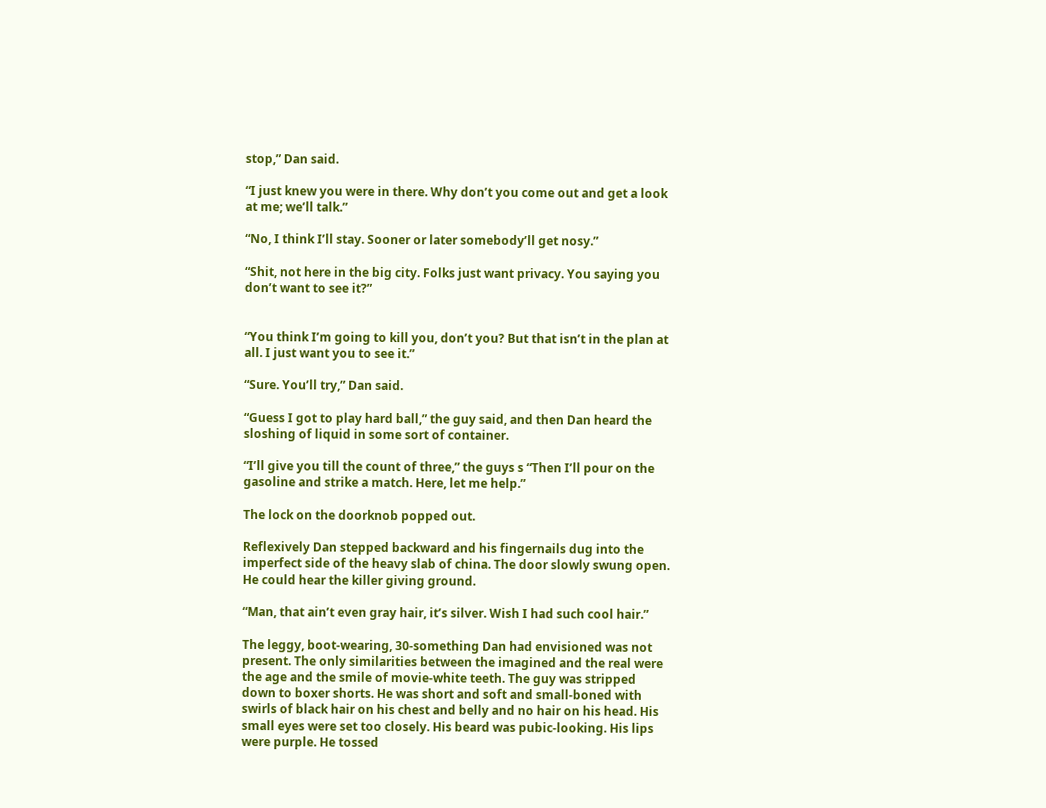stop,” Dan said.

“I just knew you were in there. Why don’t you come out and get a look at me; we’ll talk.”

“No, I think I’ll stay. Sooner or later somebody’ll get nosy.”

“Shit, not here in the big city. Folks just want privacy. You saying you don’t want to see it?”


“You think I’m going to kill you, don’t you? But that isn’t in the plan at all. I just want you to see it.”

“Sure. You’ll try,” Dan said.

“Guess I got to play hard ball,” the guy said, and then Dan heard the sloshing of liquid in some sort of container.

“I’ll give you till the count of three,” the guys s “Then I’ll pour on the gasoline and strike a match. Here, let me help.”

The lock on the doorknob popped out.

Reflexively Dan stepped backward and his fingernails dug into the imperfect side of the heavy slab of china. The door slowly swung open. He could hear the killer giving ground.

“Man, that ain’t even gray hair, it’s silver. Wish I had such cool hair.”

The leggy, boot-wearing, 30-something Dan had envisioned was not present. The only similarities between the imagined and the real were the age and the smile of movie-white teeth. The guy was stripped down to boxer shorts. He was short and soft and small-boned with swirls of black hair on his chest and belly and no hair on his head. His small eyes were set too closely. His beard was pubic-looking. His lips were purple. He tossed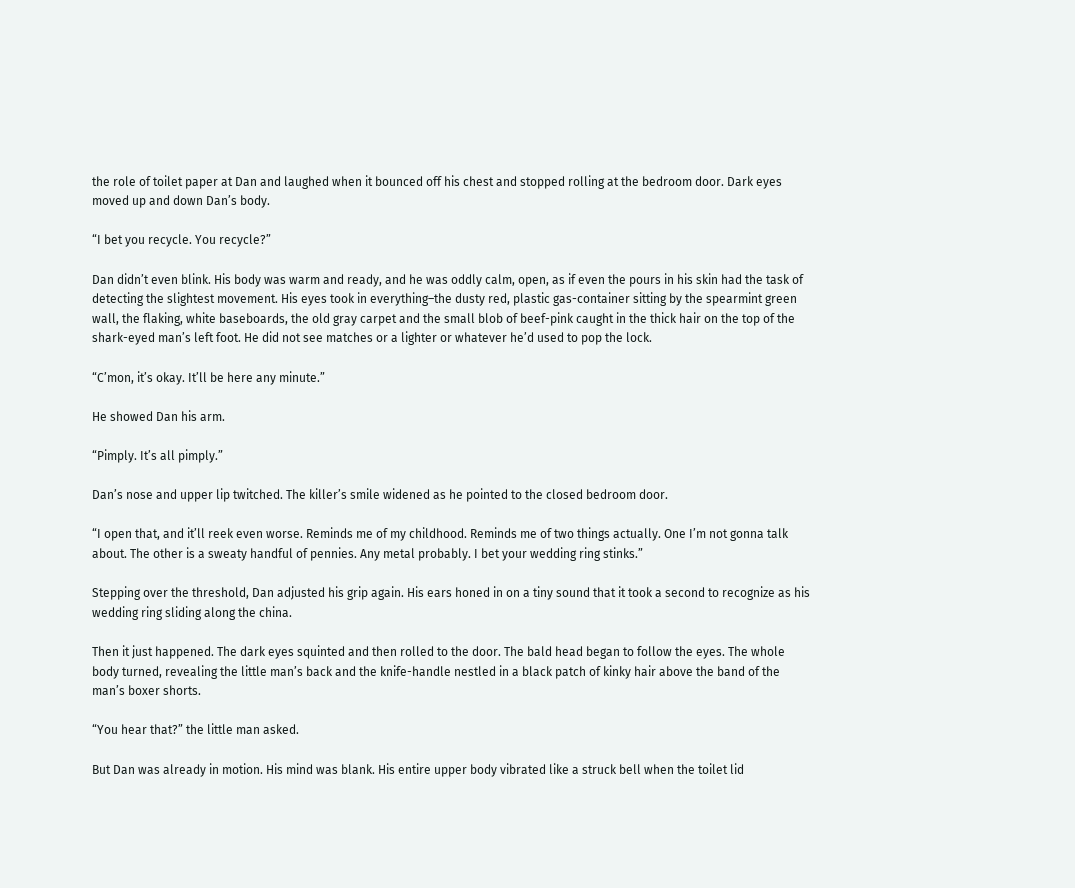the role of toilet paper at Dan and laughed when it bounced off his chest and stopped rolling at the bedroom door. Dark eyes moved up and down Dan’s body.

“I bet you recycle. You recycle?”

Dan didn’t even blink. His body was warm and ready, and he was oddly calm, open, as if even the pours in his skin had the task of detecting the slightest movement. His eyes took in everything–the dusty red, plastic gas-container sitting by the spearmint green wall, the flaking, white baseboards, the old gray carpet and the small blob of beef-pink caught in the thick hair on the top of the shark-eyed man’s left foot. He did not see matches or a lighter or whatever he’d used to pop the lock.

“C’mon, it’s okay. It’ll be here any minute.”

He showed Dan his arm.

“Pimply. It’s all pimply.”

Dan’s nose and upper lip twitched. The killer’s smile widened as he pointed to the closed bedroom door.

“I open that, and it’ll reek even worse. Reminds me of my childhood. Reminds me of two things actually. One I’m not gonna talk about. The other is a sweaty handful of pennies. Any metal probably. I bet your wedding ring stinks.”

Stepping over the threshold, Dan adjusted his grip again. His ears honed in on a tiny sound that it took a second to recognize as his wedding ring sliding along the china.

Then it just happened. The dark eyes squinted and then rolled to the door. The bald head began to follow the eyes. The whole body turned, revealing the little man’s back and the knife-handle nestled in a black patch of kinky hair above the band of the man’s boxer shorts.

“You hear that?” the little man asked.

But Dan was already in motion. His mind was blank. His entire upper body vibrated like a struck bell when the toilet lid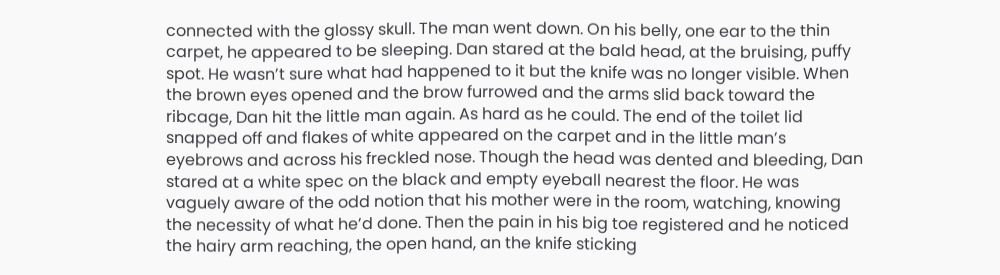connected with the glossy skull. The man went down. On his belly, one ear to the thin carpet, he appeared to be sleeping. Dan stared at the bald head, at the bruising, puffy spot. He wasn’t sure what had happened to it but the knife was no longer visible. When the brown eyes opened and the brow furrowed and the arms slid back toward the ribcage, Dan hit the little man again. As hard as he could. The end of the toilet lid snapped off and flakes of white appeared on the carpet and in the little man’s eyebrows and across his freckled nose. Though the head was dented and bleeding, Dan stared at a white spec on the black and empty eyeball nearest the floor. He was vaguely aware of the odd notion that his mother were in the room, watching, knowing the necessity of what he’d done. Then the pain in his big toe registered and he noticed the hairy arm reaching, the open hand, an the knife sticking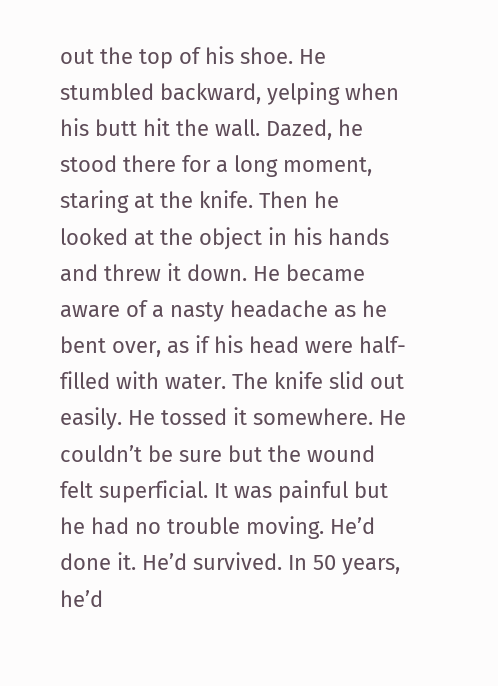out the top of his shoe. He stumbled backward, yelping when his butt hit the wall. Dazed, he stood there for a long moment, staring at the knife. Then he looked at the object in his hands and threw it down. He became aware of a nasty headache as he bent over, as if his head were half-filled with water. The knife slid out easily. He tossed it somewhere. He couldn’t be sure but the wound felt superficial. It was painful but he had no trouble moving. He’d done it. He’d survived. In 50 years, he’d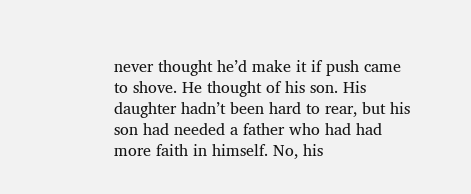never thought he’d make it if push came to shove. He thought of his son. His daughter hadn’t been hard to rear, but his son had needed a father who had had more faith in himself. No, his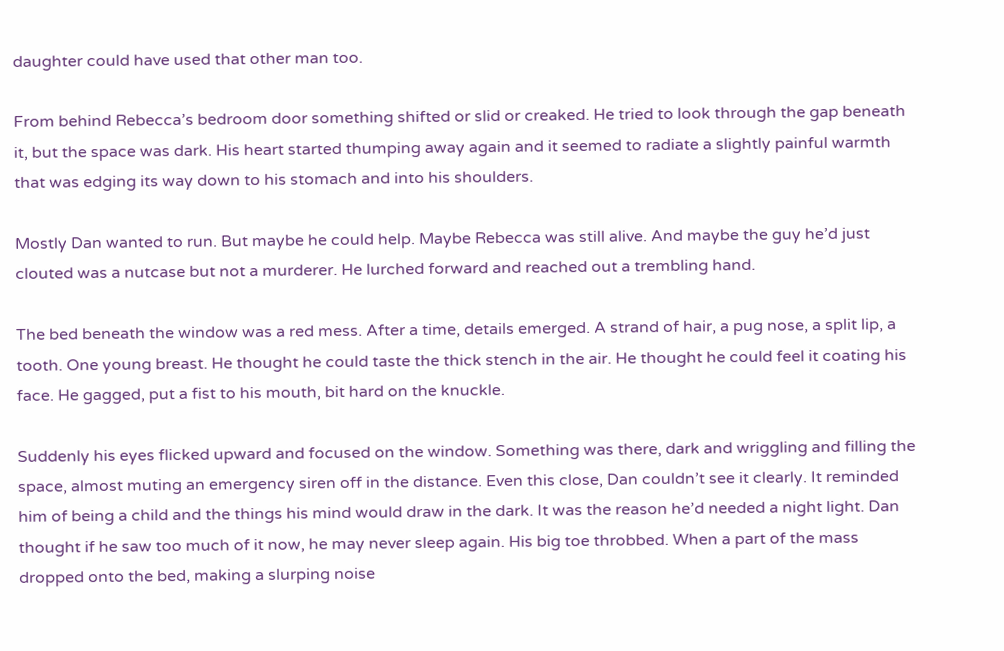daughter could have used that other man too.

From behind Rebecca’s bedroom door something shifted or slid or creaked. He tried to look through the gap beneath it, but the space was dark. His heart started thumping away again and it seemed to radiate a slightly painful warmth that was edging its way down to his stomach and into his shoulders.

Mostly Dan wanted to run. But maybe he could help. Maybe Rebecca was still alive. And maybe the guy he’d just clouted was a nutcase but not a murderer. He lurched forward and reached out a trembling hand.

The bed beneath the window was a red mess. After a time, details emerged. A strand of hair, a pug nose, a split lip, a tooth. One young breast. He thought he could taste the thick stench in the air. He thought he could feel it coating his face. He gagged, put a fist to his mouth, bit hard on the knuckle.

Suddenly his eyes flicked upward and focused on the window. Something was there, dark and wriggling and filling the space, almost muting an emergency siren off in the distance. Even this close, Dan couldn’t see it clearly. It reminded him of being a child and the things his mind would draw in the dark. It was the reason he’d needed a night light. Dan thought if he saw too much of it now, he may never sleep again. His big toe throbbed. When a part of the mass dropped onto the bed, making a slurping noise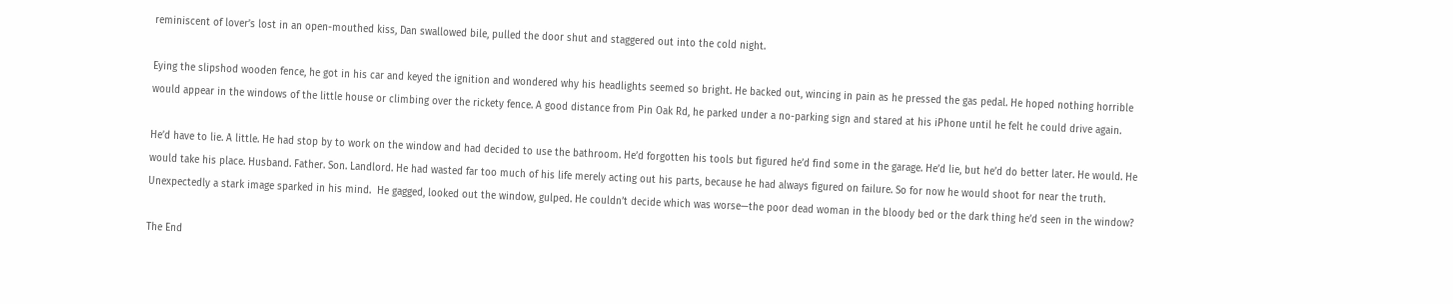reminiscent of lover’s lost in an open-mouthed kiss, Dan swallowed bile, pulled the door shut and staggered out into the cold night.

Eying the slipshod wooden fence, he got in his car and keyed the ignition and wondered why his headlights seemed so bright. He backed out, wincing in pain as he pressed the gas pedal. He hoped nothing horrible would appear in the windows of the little house or climbing over the rickety fence. A good distance from Pin Oak Rd, he parked under a no-parking sign and stared at his iPhone until he felt he could drive again.

He’d have to lie. A little. He had stop by to work on the window and had decided to use the bathroom. He’d forgotten his tools but figured he’d find some in the garage. He’d lie, but he’d do better later. He would. He would take his place. Husband. Father. Son. Landlord. He had wasted far too much of his life merely acting out his parts, because he had always figured on failure. So for now he would shoot for near the truth. Unexpectedly a stark image sparked in his mind.  He gagged, looked out the window, gulped. He couldn’t decide which was worse—the poor dead woman in the bloody bed or the dark thing he’d seen in the window?

The End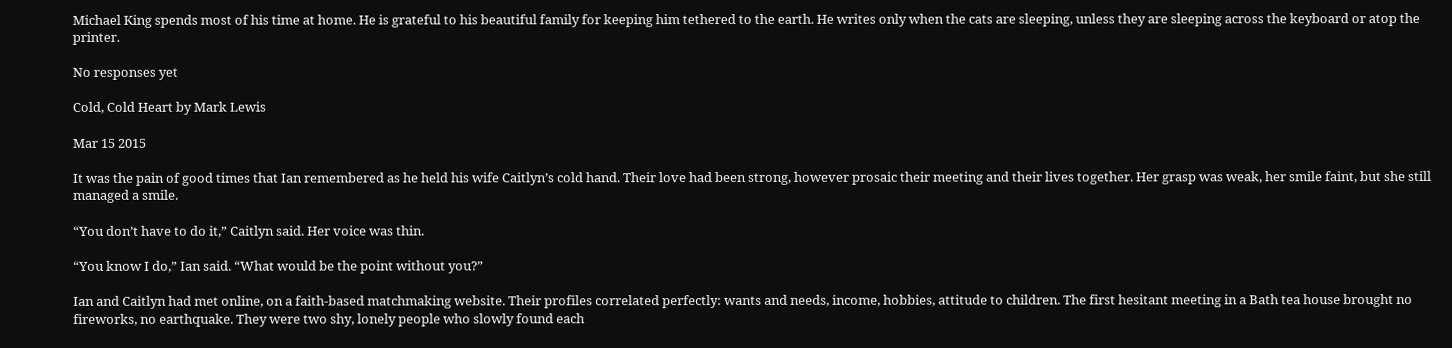Michael King spends most of his time at home. He is grateful to his beautiful family for keeping him tethered to the earth. He writes only when the cats are sleeping, unless they are sleeping across the keyboard or atop the printer.

No responses yet

Cold, Cold Heart by Mark Lewis

Mar 15 2015

It was the pain of good times that Ian remembered as he held his wife Caitlyn’s cold hand. Their love had been strong, however prosaic their meeting and their lives together. Her grasp was weak, her smile faint, but she still managed a smile.

“You don’t have to do it,” Caitlyn said. Her voice was thin.

“You know I do,” Ian said. “What would be the point without you?”

Ian and Caitlyn had met online, on a faith-based matchmaking website. Their profiles correlated perfectly: wants and needs, income, hobbies, attitude to children. The first hesitant meeting in a Bath tea house brought no fireworks, no earthquake. They were two shy, lonely people who slowly found each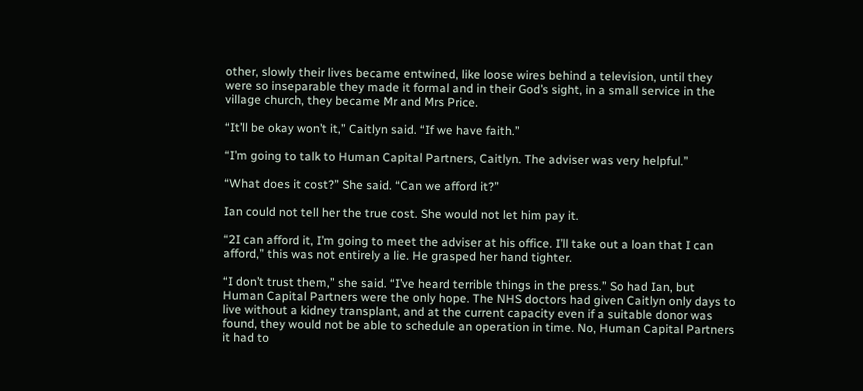other, slowly their lives became entwined, like loose wires behind a television, until they were so inseparable they made it formal and in their God’s sight, in a small service in the village church, they became Mr and Mrs Price.

“It’ll be okay won’t it,” Caitlyn said. “If we have faith.”

“I’m going to talk to Human Capital Partners, Caitlyn. The adviser was very helpful.”

“What does it cost?” She said. “Can we afford it?”

Ian could not tell her the true cost. She would not let him pay it.

“2I can afford it, I’m going to meet the adviser at his office. I’ll take out a loan that I can afford,” this was not entirely a lie. He grasped her hand tighter.

“I don’t trust them,” she said. “I’ve heard terrible things in the press.” So had Ian, but Human Capital Partners were the only hope. The NHS doctors had given Caitlyn only days to live without a kidney transplant, and at the current capacity even if a suitable donor was found, they would not be able to schedule an operation in time. No, Human Capital Partners it had to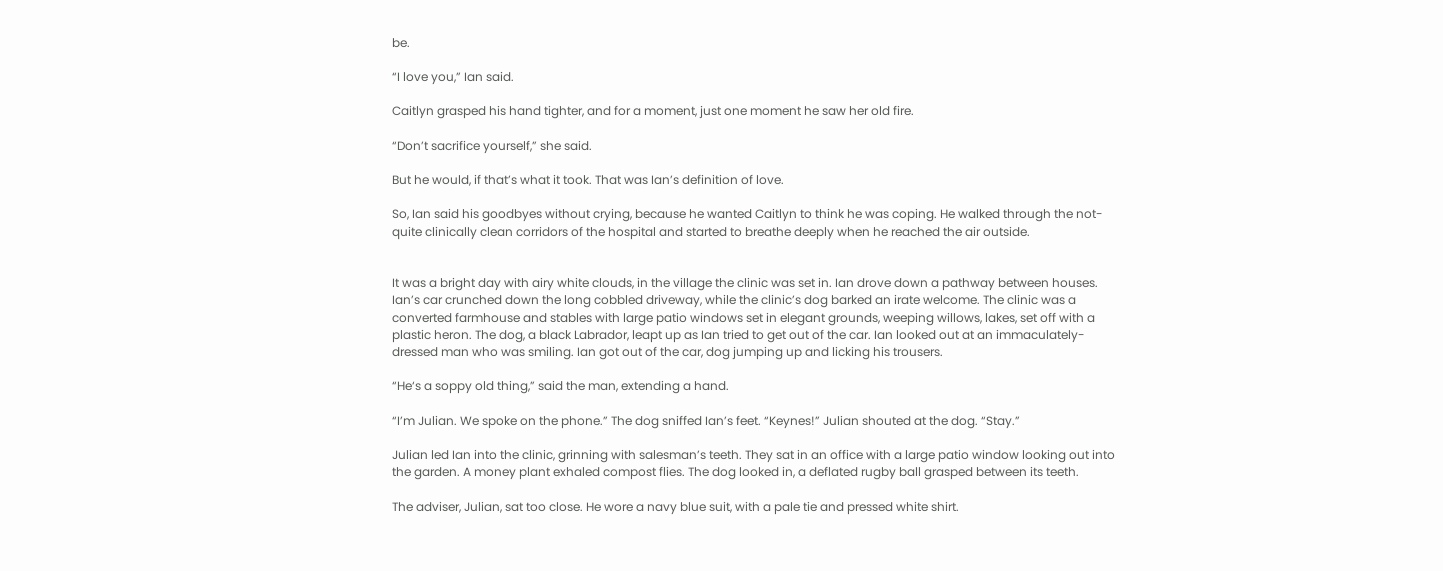be.

“I love you,” Ian said.

Caitlyn grasped his hand tighter, and for a moment, just one moment he saw her old fire.

“Don’t sacrifice yourself,” she said.

But he would, if that’s what it took. That was Ian’s definition of love.

So, Ian said his goodbyes without crying, because he wanted Caitlyn to think he was coping. He walked through the not-quite clinically clean corridors of the hospital and started to breathe deeply when he reached the air outside.


It was a bright day with airy white clouds, in the village the clinic was set in. Ian drove down a pathway between houses. Ian’s car crunched down the long cobbled driveway, while the clinic’s dog barked an irate welcome. The clinic was a converted farmhouse and stables with large patio windows set in elegant grounds, weeping willows, lakes, set off with a plastic heron. The dog, a black Labrador, leapt up as Ian tried to get out of the car. Ian looked out at an immaculately-dressed man who was smiling. Ian got out of the car, dog jumping up and licking his trousers.

“He‘s a soppy old thing,” said the man, extending a hand.

“I’m Julian. We spoke on the phone.” The dog sniffed Ian’s feet. “Keynes!” Julian shouted at the dog. “Stay.”

Julian led Ian into the clinic, grinning with salesman’s teeth. They sat in an office with a large patio window looking out into the garden. A money plant exhaled compost flies. The dog looked in, a deflated rugby ball grasped between its teeth.

The adviser, Julian, sat too close. He wore a navy blue suit, with a pale tie and pressed white shirt.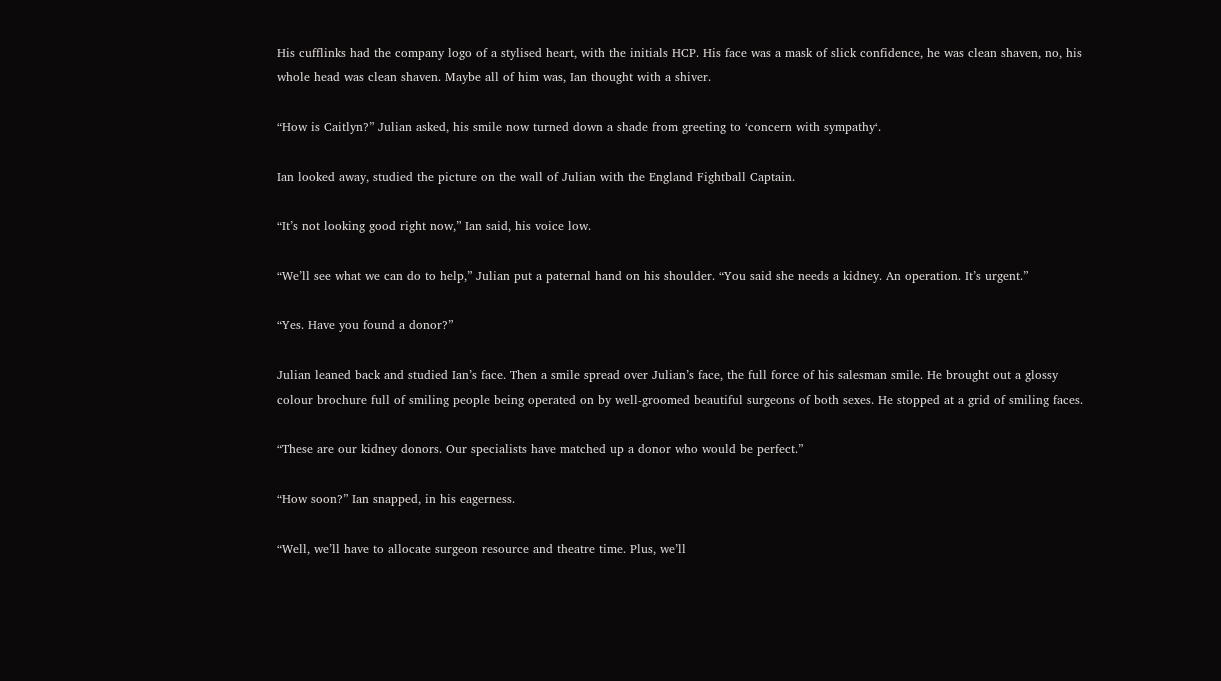His cufflinks had the company logo of a stylised heart, with the initials HCP. His face was a mask of slick confidence, he was clean shaven, no, his whole head was clean shaven. Maybe all of him was, Ian thought with a shiver.

“How is Caitlyn?” Julian asked, his smile now turned down a shade from greeting to ‘concern with sympathy‘.

Ian looked away, studied the picture on the wall of Julian with the England Fightball Captain.

“It’s not looking good right now,” Ian said, his voice low.

“We’ll see what we can do to help,” Julian put a paternal hand on his shoulder. “You said she needs a kidney. An operation. It’s urgent.”

“Yes. Have you found a donor?”

Julian leaned back and studied Ian’s face. Then a smile spread over Julian’s face, the full force of his salesman smile. He brought out a glossy colour brochure full of smiling people being operated on by well-groomed beautiful surgeons of both sexes. He stopped at a grid of smiling faces.

“These are our kidney donors. Our specialists have matched up a donor who would be perfect.”

“How soon?” Ian snapped, in his eagerness.

“Well, we’ll have to allocate surgeon resource and theatre time. Plus, we’ll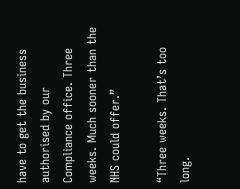have to get the business authorised by our Compliance office. Three weeks. Much sooner than the NHS could offer.”

“Three weeks. That’s too long.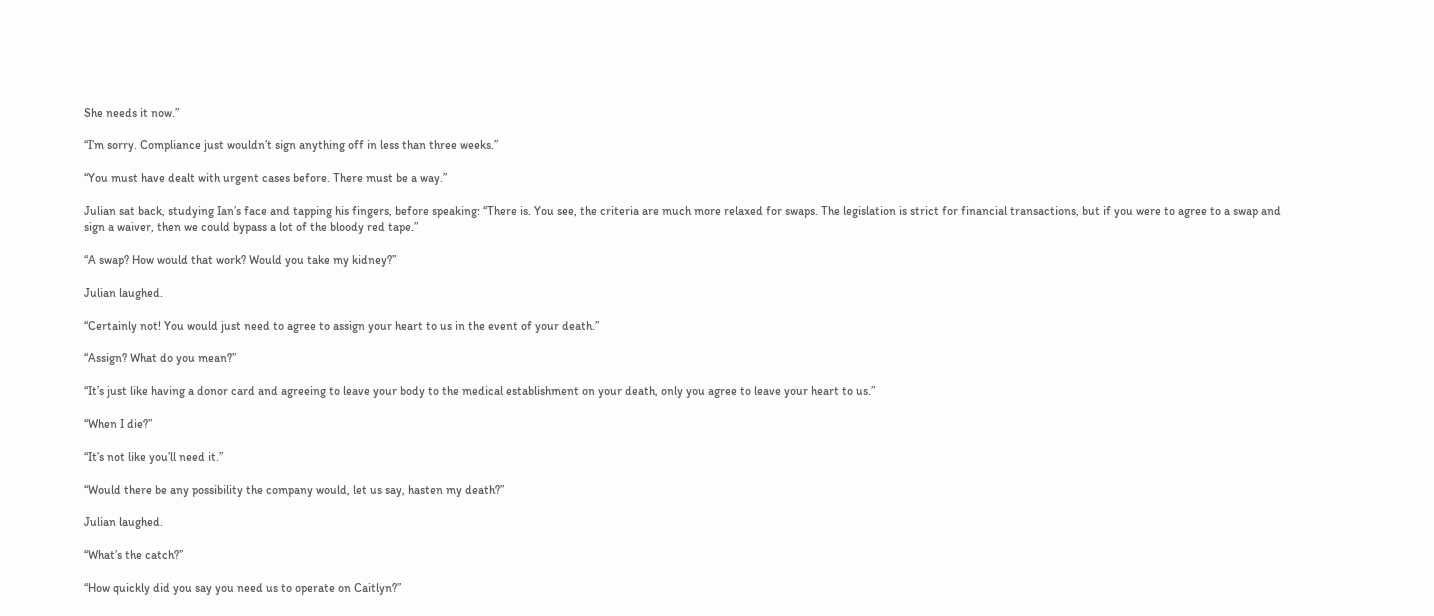She needs it now.”

“I’m sorry. Compliance just wouldn’t sign anything off in less than three weeks.”

“You must have dealt with urgent cases before. There must be a way.”

Julian sat back, studying Ian’s face and tapping his fingers, before speaking: “There is. You see, the criteria are much more relaxed for swaps. The legislation is strict for financial transactions, but if you were to agree to a swap and sign a waiver, then we could bypass a lot of the bloody red tape.”

“A swap? How would that work? Would you take my kidney?”

Julian laughed.

“Certainly not! You would just need to agree to assign your heart to us in the event of your death.”

“Assign? What do you mean?”

“It’s just like having a donor card and agreeing to leave your body to the medical establishment on your death, only you agree to leave your heart to us.”

“When I die?”

“It’s not like you’ll need it.”

“Would there be any possibility the company would, let us say, hasten my death?”

Julian laughed.

“What’s the catch?”

“How quickly did you say you need us to operate on Caitlyn?”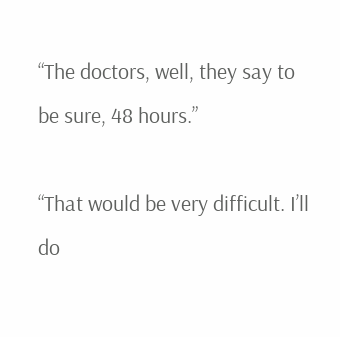“The doctors, well, they say to be sure, 48 hours.”

“That would be very difficult. I’ll do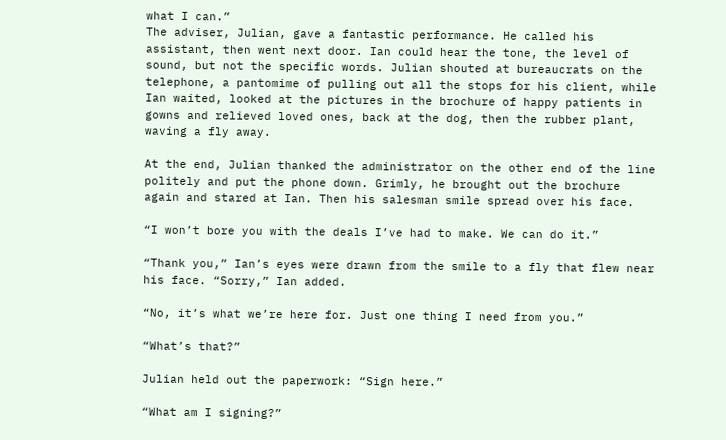what I can.”
The adviser, Julian, gave a fantastic performance. He called his assistant, then went next door. Ian could hear the tone, the level of sound, but not the specific words. Julian shouted at bureaucrats on the telephone, a pantomime of pulling out all the stops for his client, while Ian waited, looked at the pictures in the brochure of happy patients in gowns and relieved loved ones, back at the dog, then the rubber plant, waving a fly away.

At the end, Julian thanked the administrator on the other end of the line politely and put the phone down. Grimly, he brought out the brochure again and stared at Ian. Then his salesman smile spread over his face.

“I won’t bore you with the deals I’ve had to make. We can do it.”

“Thank you,” Ian’s eyes were drawn from the smile to a fly that flew near his face. “Sorry,” Ian added.

“No, it’s what we’re here for. Just one thing I need from you.”

“What’s that?”

Julian held out the paperwork: “Sign here.”

“What am I signing?”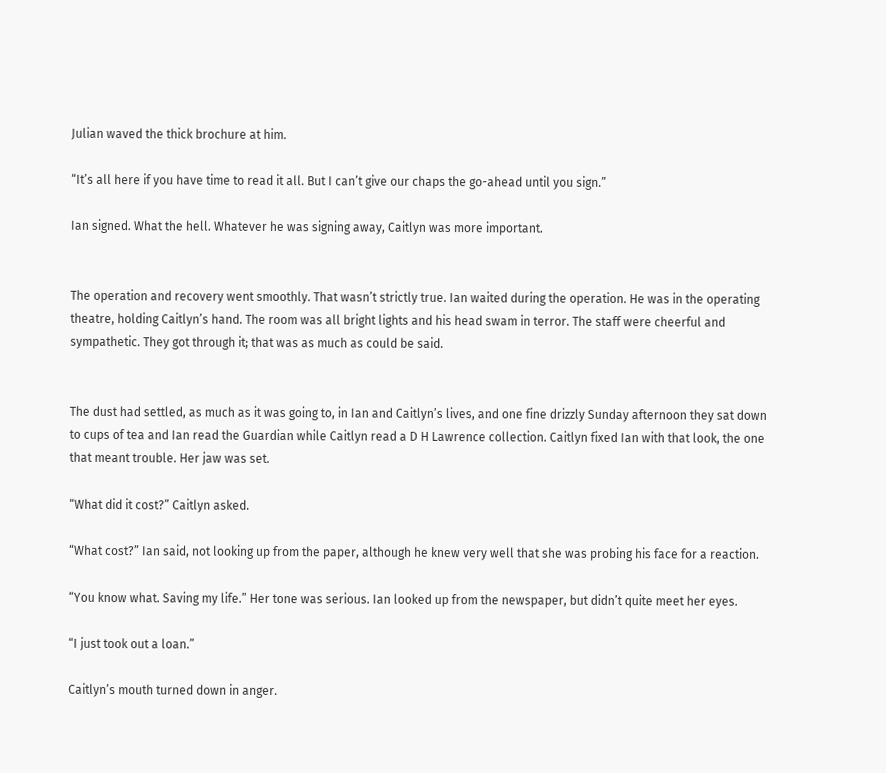Julian waved the thick brochure at him.

“It’s all here if you have time to read it all. But I can’t give our chaps the go-ahead until you sign.”

Ian signed. What the hell. Whatever he was signing away, Caitlyn was more important.


The operation and recovery went smoothly. That wasn’t strictly true. Ian waited during the operation. He was in the operating theatre, holding Caitlyn’s hand. The room was all bright lights and his head swam in terror. The staff were cheerful and sympathetic. They got through it; that was as much as could be said.


The dust had settled, as much as it was going to, in Ian and Caitlyn’s lives, and one fine drizzly Sunday afternoon they sat down to cups of tea and Ian read the Guardian while Caitlyn read a D H Lawrence collection. Caitlyn fixed Ian with that look, the one that meant trouble. Her jaw was set.

“What did it cost?” Caitlyn asked.

“What cost?” Ian said, not looking up from the paper, although he knew very well that she was probing his face for a reaction.

“You know what. Saving my life.” Her tone was serious. Ian looked up from the newspaper, but didn’t quite meet her eyes.

“I just took out a loan.”

Caitlyn’s mouth turned down in anger.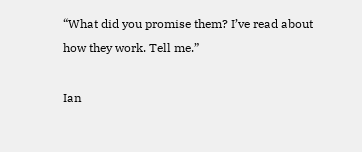“What did you promise them? I’ve read about how they work. Tell me.”

Ian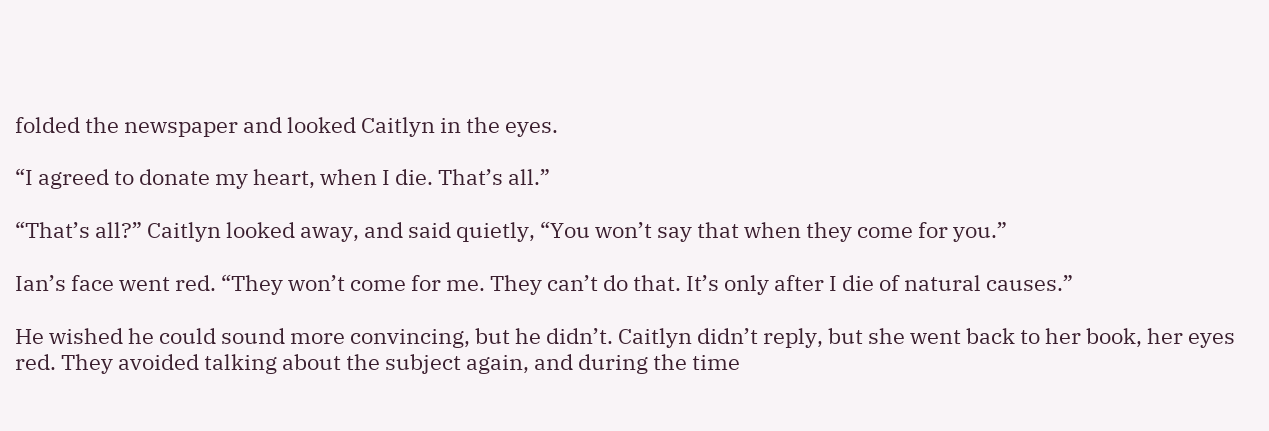folded the newspaper and looked Caitlyn in the eyes.

“I agreed to donate my heart, when I die. That’s all.”

“That’s all?” Caitlyn looked away, and said quietly, “You won’t say that when they come for you.”

Ian’s face went red. “They won’t come for me. They can’t do that. It’s only after I die of natural causes.”

He wished he could sound more convincing, but he didn’t. Caitlyn didn’t reply, but she went back to her book, her eyes red. They avoided talking about the subject again, and during the time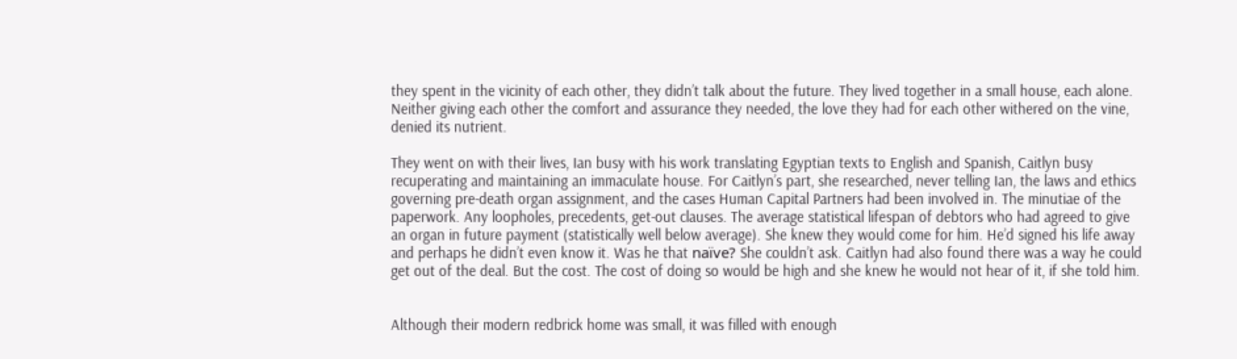they spent in the vicinity of each other, they didn’t talk about the future. They lived together in a small house, each alone. Neither giving each other the comfort and assurance they needed, the love they had for each other withered on the vine, denied its nutrient.

They went on with their lives, Ian busy with his work translating Egyptian texts to English and Spanish, Caitlyn busy recuperating and maintaining an immaculate house. For Caitlyn’s part, she researched, never telling Ian, the laws and ethics governing pre-death organ assignment, and the cases Human Capital Partners had been involved in. The minutiae of the paperwork. Any loopholes, precedents, get-out clauses. The average statistical lifespan of debtors who had agreed to give an organ in future payment (statistically well below average). She knew they would come for him. He’d signed his life away and perhaps he didn’t even know it. Was he that naïve? She couldn’t ask. Caitlyn had also found there was a way he could get out of the deal. But the cost. The cost of doing so would be high and she knew he would not hear of it, if she told him.


Although their modern redbrick home was small, it was filled with enough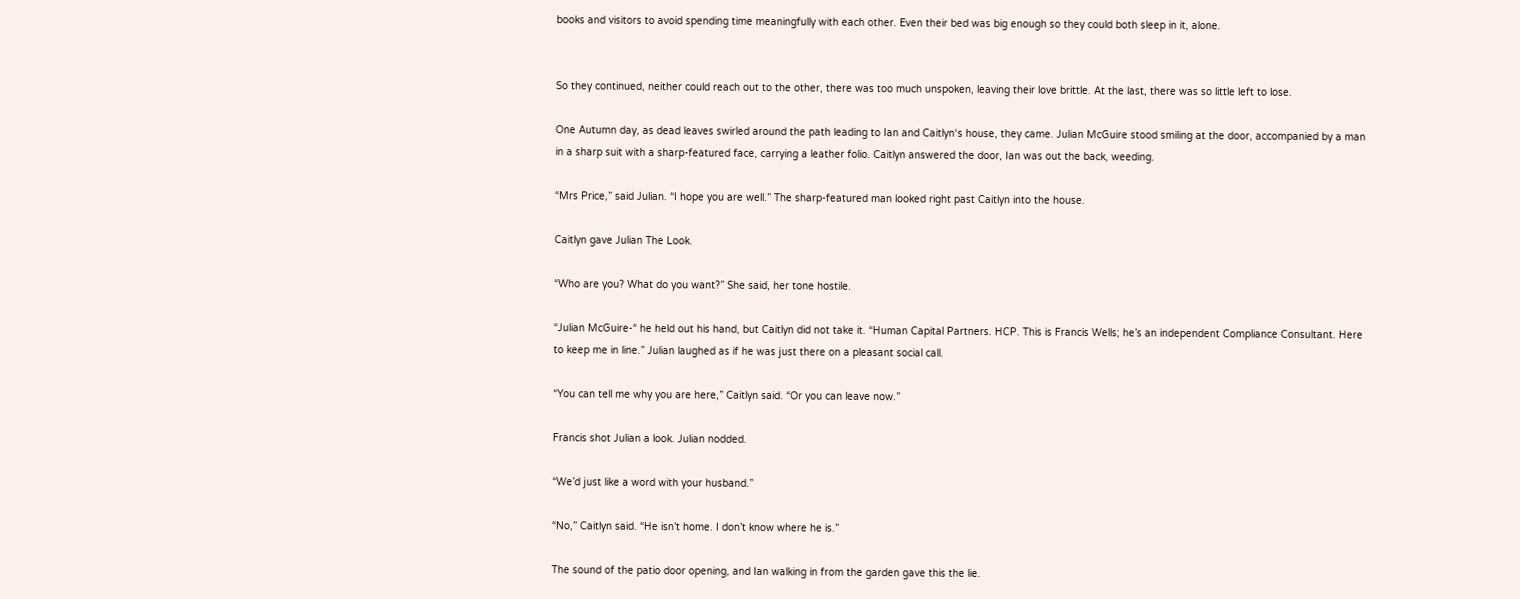books and visitors to avoid spending time meaningfully with each other. Even their bed was big enough so they could both sleep in it, alone.


So they continued, neither could reach out to the other, there was too much unspoken, leaving their love brittle. At the last, there was so little left to lose.

One Autumn day, as dead leaves swirled around the path leading to Ian and Caitlyn‘s house, they came. Julian McGuire stood smiling at the door, accompanied by a man in a sharp suit with a sharp-featured face, carrying a leather folio. Caitlyn answered the door, Ian was out the back, weeding.

“Mrs Price,” said Julian. “I hope you are well.” The sharp-featured man looked right past Caitlyn into the house.

Caitlyn gave Julian The Look.

“Who are you? What do you want?” She said, her tone hostile.

“Julian McGuire-“ he held out his hand, but Caitlyn did not take it. “Human Capital Partners. HCP. This is Francis Wells; he’s an independent Compliance Consultant. Here to keep me in line.” Julian laughed as if he was just there on a pleasant social call.

“You can tell me why you are here,” Caitlyn said. “Or you can leave now.”

Francis shot Julian a look. Julian nodded.

“We’d just like a word with your husband.”

“No,” Caitlyn said. “He isn’t home. I don’t know where he is.”

The sound of the patio door opening, and Ian walking in from the garden gave this the lie.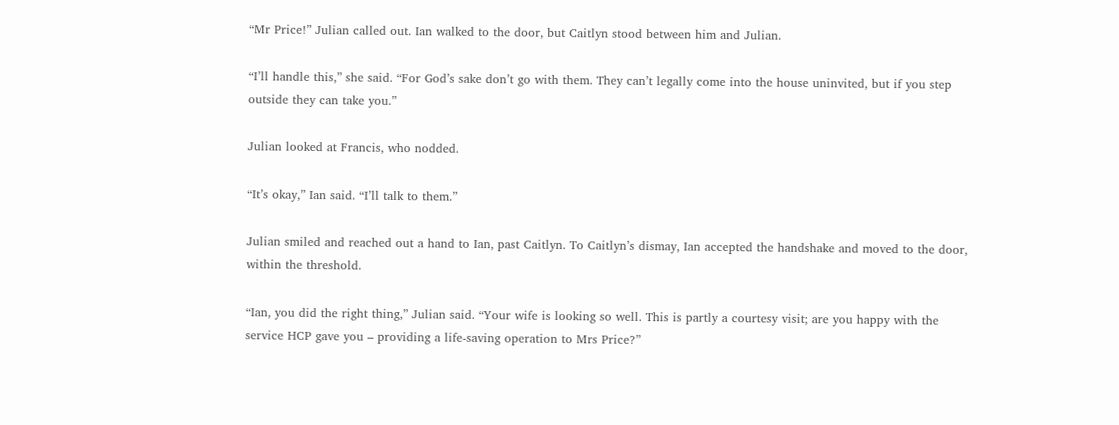“Mr Price!” Julian called out. Ian walked to the door, but Caitlyn stood between him and Julian.

“I’ll handle this,” she said. “For God’s sake don’t go with them. They can’t legally come into the house uninvited, but if you step outside they can take you.”

Julian looked at Francis, who nodded.

“It’s okay,” Ian said. “I’ll talk to them.”

Julian smiled and reached out a hand to Ian, past Caitlyn. To Caitlyn’s dismay, Ian accepted the handshake and moved to the door, within the threshold.

“Ian, you did the right thing,” Julian said. “Your wife is looking so well. This is partly a courtesy visit; are you happy with the service HCP gave you – providing a life-saving operation to Mrs Price?”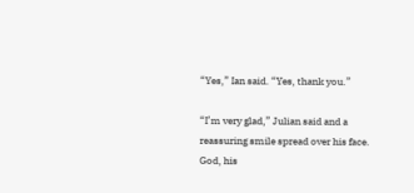“Yes,” Ian said. “Yes, thank you.”

“I’m very glad,” Julian said and a reassuring smile spread over his face. God, his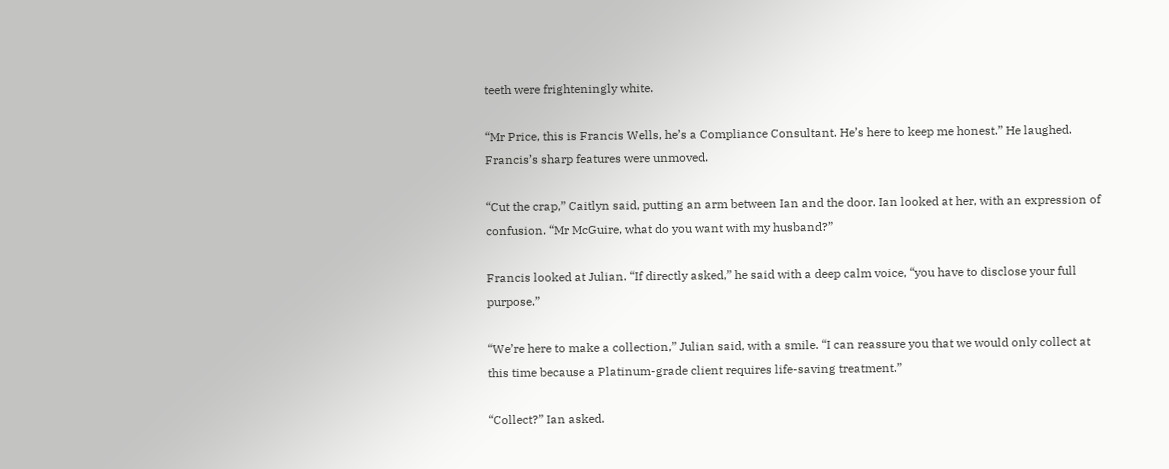teeth were frighteningly white.

“Mr Price, this is Francis Wells, he’s a Compliance Consultant. He’s here to keep me honest.” He laughed. Francis’s sharp features were unmoved.

“Cut the crap,” Caitlyn said, putting an arm between Ian and the door. Ian looked at her, with an expression of confusion. “Mr McGuire, what do you want with my husband?”

Francis looked at Julian. “If directly asked,” he said with a deep calm voice, “you have to disclose your full purpose.”

“We’re here to make a collection,” Julian said, with a smile. “I can reassure you that we would only collect at this time because a Platinum-grade client requires life-saving treatment.”

“Collect?” Ian asked.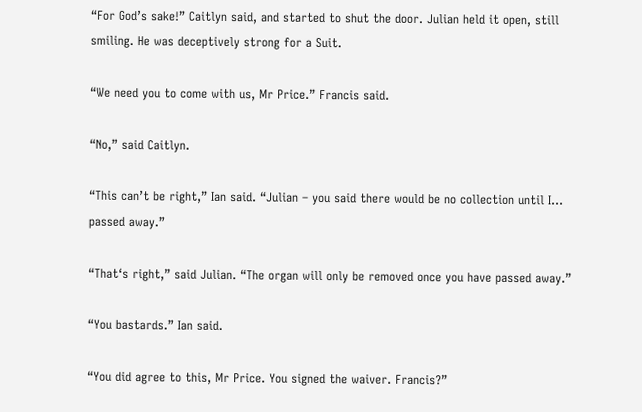“For God’s sake!” Caitlyn said, and started to shut the door. Julian held it open, still smiling. He was deceptively strong for a Suit.

“We need you to come with us, Mr Price.” Francis said.

“No,” said Caitlyn.

“This can’t be right,” Ian said. “Julian – you said there would be no collection until I… passed away.”

“That‘s right,” said Julian. “The organ will only be removed once you have passed away.”

“You bastards.” Ian said.

“You did agree to this, Mr Price. You signed the waiver. Francis?”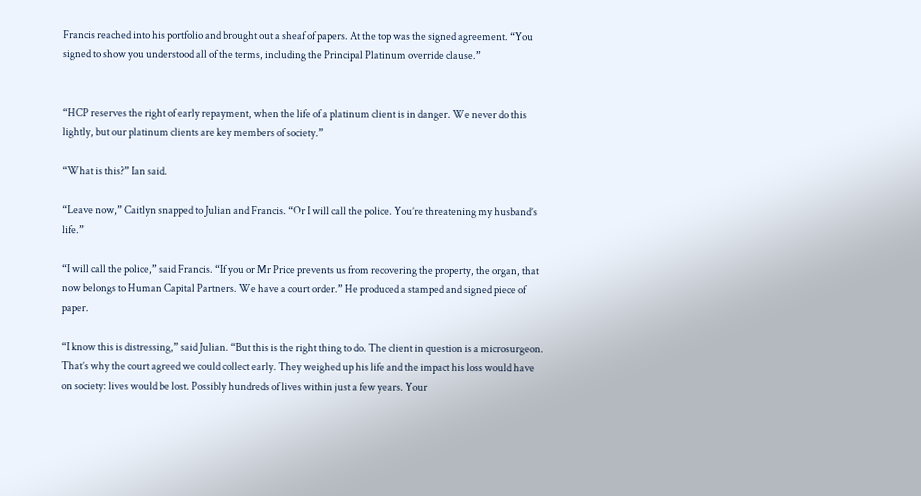Francis reached into his portfolio and brought out a sheaf of papers. At the top was the signed agreement. “You signed to show you understood all of the terms, including the Principal Platinum override clause.”


“HCP reserves the right of early repayment, when the life of a platinum client is in danger. We never do this lightly, but our platinum clients are key members of society.”

“What is this?” Ian said.

“Leave now,” Caitlyn snapped to Julian and Francis. “Or I will call the police. You’re threatening my husband’s life.”

“I will call the police,” said Francis. “If you or Mr Price prevents us from recovering the property, the organ, that now belongs to Human Capital Partners. We have a court order.” He produced a stamped and signed piece of paper.

“I know this is distressing,” said Julian. “But this is the right thing to do. The client in question is a microsurgeon. That’s why the court agreed we could collect early. They weighed up his life and the impact his loss would have on society: lives would be lost. Possibly hundreds of lives within just a few years. Your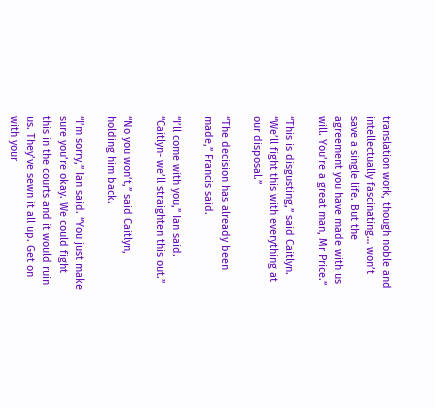translation work, though noble and intellectually fascinating… won’t save a single life. But the agreement you have made with us will. You’re a great man, Mr Price.”

“This is disgusting,” said Caitlyn. “We’ll fight this with everything at our disposal.”

“The decision has already been made,” Francis said.

“I’ll come with you,” Ian said. “Caitlyn- we’ll straighten this out.”

“No you won’t,” said Caitlyn, holding him back.

“I’m sorry,” Ian said. “You just make sure you’re okay. We could fight this in the courts and it would ruin us. They’ve sewn it all up. Get on with your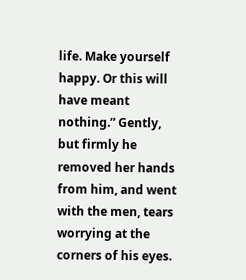life. Make yourself happy. Or this will have meant nothing.” Gently, but firmly he removed her hands from him, and went with the men, tears worrying at the corners of his eyes.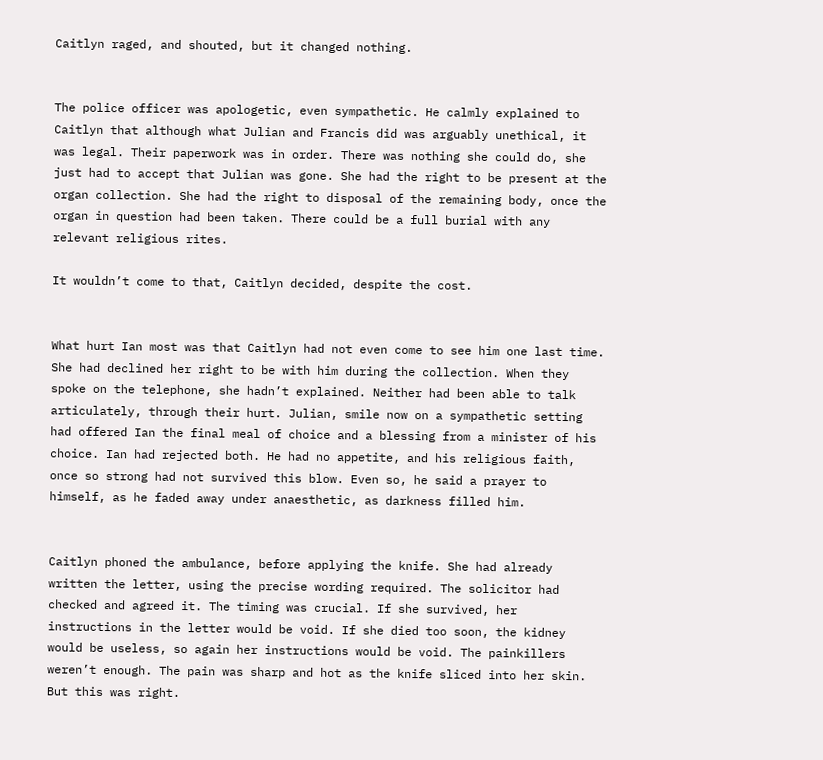Caitlyn raged, and shouted, but it changed nothing.


The police officer was apologetic, even sympathetic. He calmly explained to Caitlyn that although what Julian and Francis did was arguably unethical, it was legal. Their paperwork was in order. There was nothing she could do, she just had to accept that Julian was gone. She had the right to be present at the organ collection. She had the right to disposal of the remaining body, once the organ in question had been taken. There could be a full burial with any relevant religious rites.

It wouldn’t come to that, Caitlyn decided, despite the cost.


What hurt Ian most was that Caitlyn had not even come to see him one last time. She had declined her right to be with him during the collection. When they spoke on the telephone, she hadn’t explained. Neither had been able to talk articulately, through their hurt. Julian, smile now on a sympathetic setting had offered Ian the final meal of choice and a blessing from a minister of his choice. Ian had rejected both. He had no appetite, and his religious faith, once so strong had not survived this blow. Even so, he said a prayer to himself, as he faded away under anaesthetic, as darkness filled him.


Caitlyn phoned the ambulance, before applying the knife. She had already written the letter, using the precise wording required. The solicitor had checked and agreed it. The timing was crucial. If she survived, her instructions in the letter would be void. If she died too soon, the kidney would be useless, so again her instructions would be void. The painkillers weren’t enough. The pain was sharp and hot as the knife sliced into her skin. But this was right.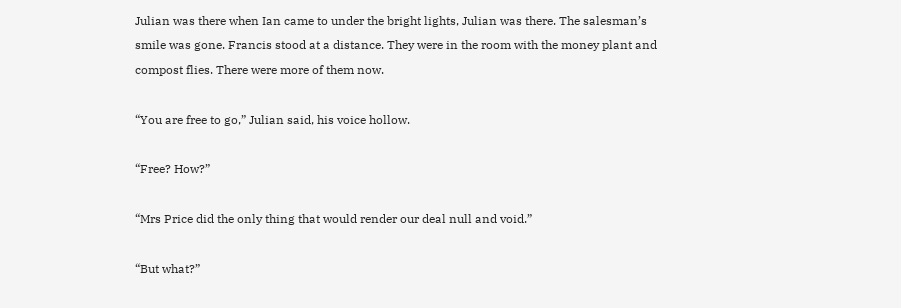Julian was there when Ian came to under the bright lights, Julian was there. The salesman’s smile was gone. Francis stood at a distance. They were in the room with the money plant and compost flies. There were more of them now.

“You are free to go,” Julian said, his voice hollow.

“Free? How?”

“Mrs Price did the only thing that would render our deal null and void.”

“But what?”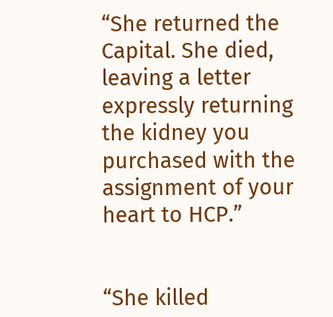“She returned the Capital. She died, leaving a letter expressly returning the kidney you purchased with the assignment of your heart to HCP.”


“She killed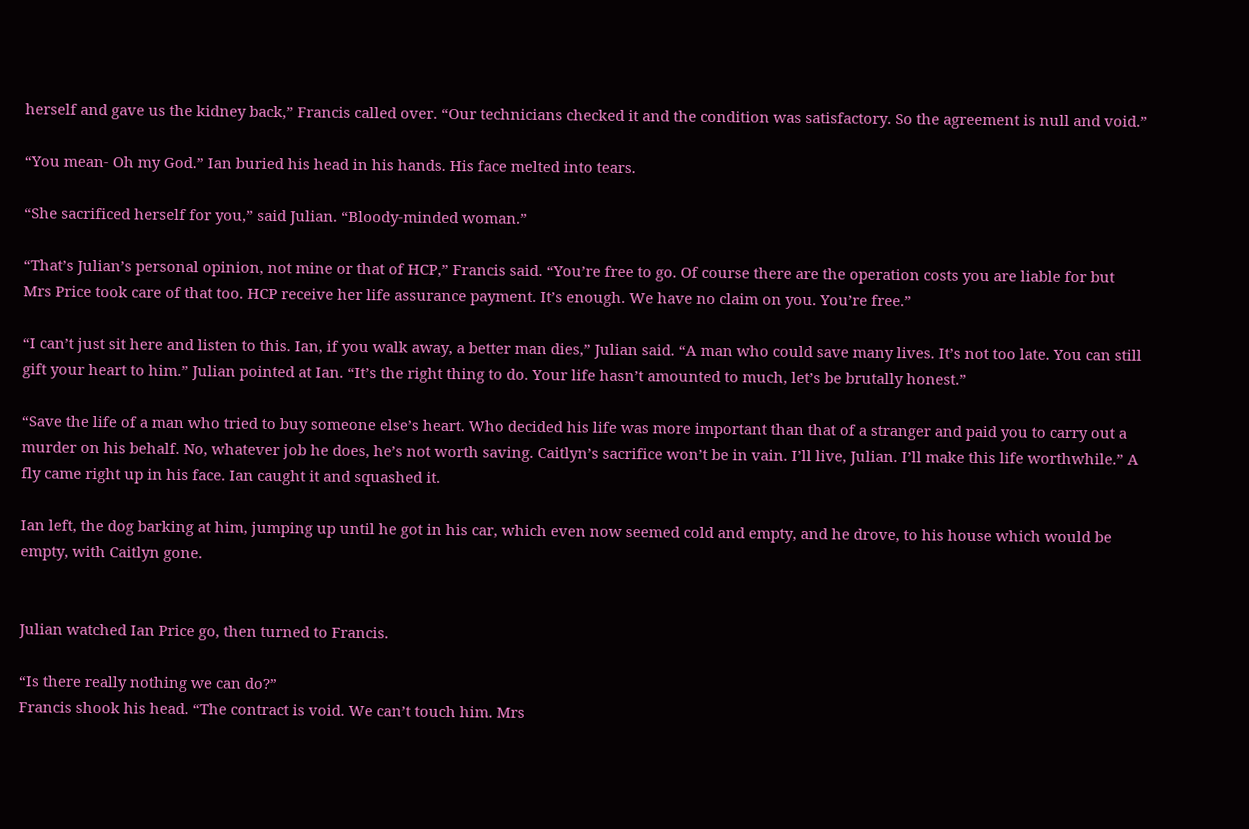herself and gave us the kidney back,” Francis called over. “Our technicians checked it and the condition was satisfactory. So the agreement is null and void.”

“You mean- Oh my God.” Ian buried his head in his hands. His face melted into tears.

“She sacrificed herself for you,” said Julian. “Bloody-minded woman.”

“That’s Julian’s personal opinion, not mine or that of HCP,” Francis said. “You’re free to go. Of course there are the operation costs you are liable for but Mrs Price took care of that too. HCP receive her life assurance payment. It’s enough. We have no claim on you. You’re free.”

“I can’t just sit here and listen to this. Ian, if you walk away, a better man dies,” Julian said. “A man who could save many lives. It’s not too late. You can still gift your heart to him.” Julian pointed at Ian. “It’s the right thing to do. Your life hasn’t amounted to much, let’s be brutally honest.”

“Save the life of a man who tried to buy someone else’s heart. Who decided his life was more important than that of a stranger and paid you to carry out a murder on his behalf. No, whatever job he does, he’s not worth saving. Caitlyn’s sacrifice won’t be in vain. I’ll live, Julian. I’ll make this life worthwhile.” A fly came right up in his face. Ian caught it and squashed it.

Ian left, the dog barking at him, jumping up until he got in his car, which even now seemed cold and empty, and he drove, to his house which would be empty, with Caitlyn gone.


Julian watched Ian Price go, then turned to Francis.

“Is there really nothing we can do?”
Francis shook his head. “The contract is void. We can’t touch him. Mrs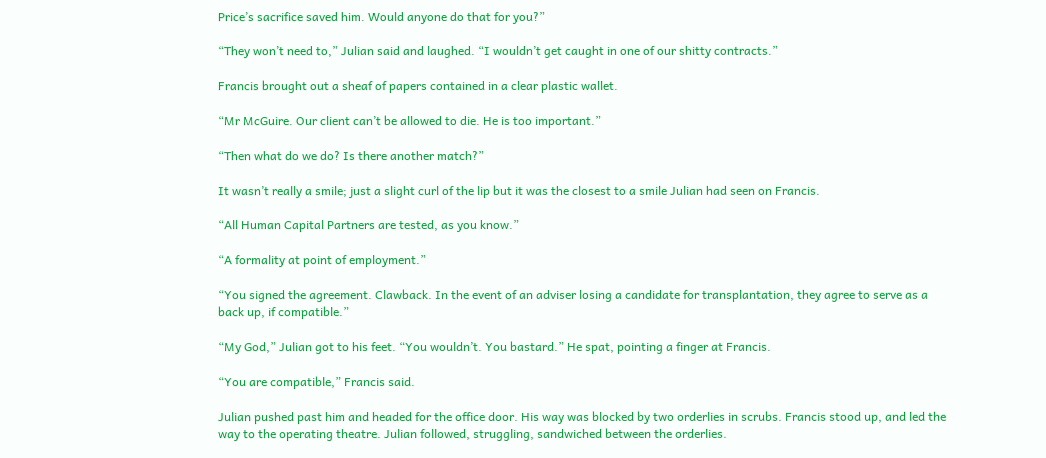Price’s sacrifice saved him. Would anyone do that for you?”

“They won’t need to,” Julian said and laughed. “I wouldn’t get caught in one of our shitty contracts.”

Francis brought out a sheaf of papers contained in a clear plastic wallet.

“Mr McGuire. Our client can’t be allowed to die. He is too important.”

“Then what do we do? Is there another match?”

It wasn’t really a smile; just a slight curl of the lip but it was the closest to a smile Julian had seen on Francis.

“All Human Capital Partners are tested, as you know.”

“A formality at point of employment.”

“You signed the agreement. Clawback. In the event of an adviser losing a candidate for transplantation, they agree to serve as a back up, if compatible.”

“My God,” Julian got to his feet. “You wouldn’t. You bastard.” He spat, pointing a finger at Francis.

“You are compatible,” Francis said.

Julian pushed past him and headed for the office door. His way was blocked by two orderlies in scrubs. Francis stood up, and led the way to the operating theatre. Julian followed, struggling, sandwiched between the orderlies.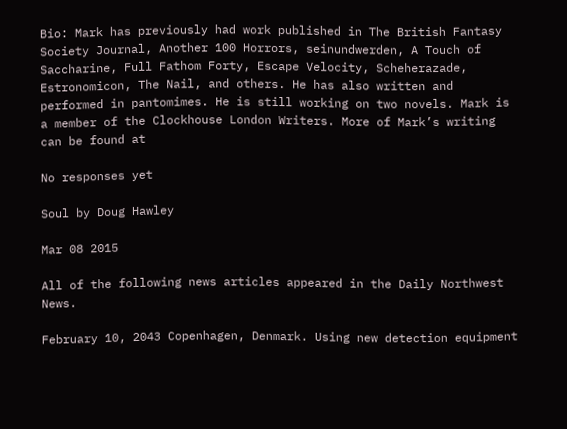Bio: Mark has previously had work published in The British Fantasy Society Journal, Another 100 Horrors, seinundwerden, A Touch of Saccharine, Full Fathom Forty, Escape Velocity, Scheherazade, Estronomicon, The Nail, and others. He has also written and performed in pantomimes. He is still working on two novels. Mark is a member of the Clockhouse London Writers. More of Mark’s writing can be found at

No responses yet

Soul by Doug Hawley

Mar 08 2015

All of the following news articles appeared in the Daily Northwest News.

February 10, 2043 Copenhagen, Denmark. Using new detection equipment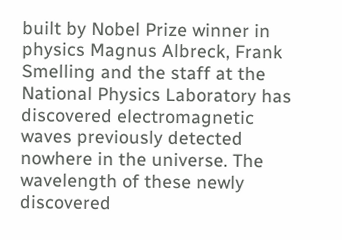built by Nobel Prize winner in physics Magnus Albreck, Frank Smelling and the staff at the National Physics Laboratory has discovered electromagnetic waves previously detected nowhere in the universe. The wavelength of these newly discovered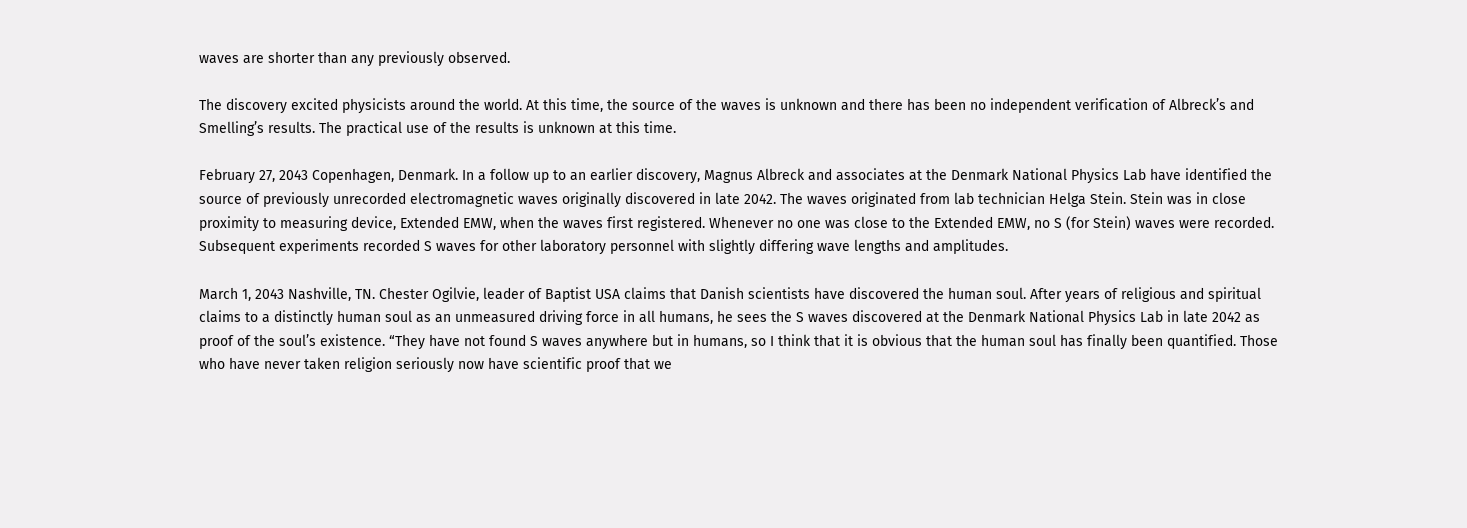waves are shorter than any previously observed.

The discovery excited physicists around the world. At this time, the source of the waves is unknown and there has been no independent verification of Albreck’s and Smelling’s results. The practical use of the results is unknown at this time.

February 27, 2043 Copenhagen, Denmark. In a follow up to an earlier discovery, Magnus Albreck and associates at the Denmark National Physics Lab have identified the source of previously unrecorded electromagnetic waves originally discovered in late 2042. The waves originated from lab technician Helga Stein. Stein was in close proximity to measuring device, Extended EMW, when the waves first registered. Whenever no one was close to the Extended EMW, no S (for Stein) waves were recorded. Subsequent experiments recorded S waves for other laboratory personnel with slightly differing wave lengths and amplitudes.

March 1, 2043 Nashville, TN. Chester Ogilvie, leader of Baptist USA claims that Danish scientists have discovered the human soul. After years of religious and spiritual claims to a distinctly human soul as an unmeasured driving force in all humans, he sees the S waves discovered at the Denmark National Physics Lab in late 2042 as proof of the soul’s existence. “They have not found S waves anywhere but in humans, so I think that it is obvious that the human soul has finally been quantified. Those who have never taken religion seriously now have scientific proof that we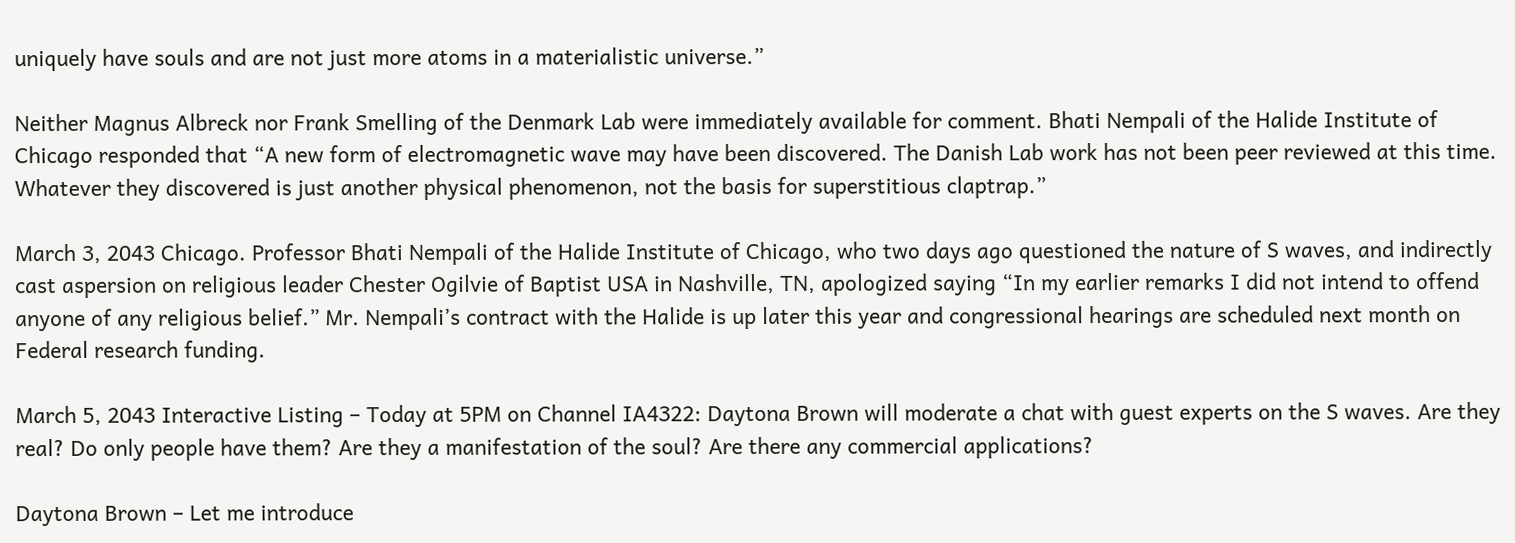uniquely have souls and are not just more atoms in a materialistic universe.”

Neither Magnus Albreck nor Frank Smelling of the Denmark Lab were immediately available for comment. Bhati Nempali of the Halide Institute of Chicago responded that “A new form of electromagnetic wave may have been discovered. The Danish Lab work has not been peer reviewed at this time. Whatever they discovered is just another physical phenomenon, not the basis for superstitious claptrap.”

March 3, 2043 Chicago. Professor Bhati Nempali of the Halide Institute of Chicago, who two days ago questioned the nature of S waves, and indirectly cast aspersion on religious leader Chester Ogilvie of Baptist USA in Nashville, TN, apologized saying “In my earlier remarks I did not intend to offend anyone of any religious belief.” Mr. Nempali’s contract with the Halide is up later this year and congressional hearings are scheduled next month on Federal research funding.

March 5, 2043 Interactive Listing – Today at 5PM on Channel IA4322: Daytona Brown will moderate a chat with guest experts on the S waves. Are they real? Do only people have them? Are they a manifestation of the soul? Are there any commercial applications?

Daytona Brown – Let me introduce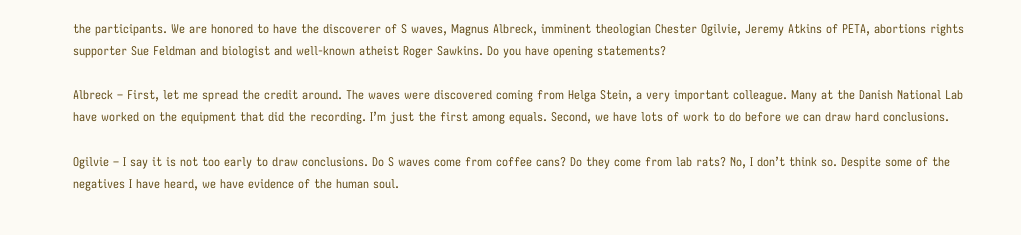the participants. We are honored to have the discoverer of S waves, Magnus Albreck, imminent theologian Chester Ogilvie, Jeremy Atkins of PETA, abortions rights supporter Sue Feldman and biologist and well-known atheist Roger Sawkins. Do you have opening statements?

Albreck – First, let me spread the credit around. The waves were discovered coming from Helga Stein, a very important colleague. Many at the Danish National Lab have worked on the equipment that did the recording. I’m just the first among equals. Second, we have lots of work to do before we can draw hard conclusions.

Ogilvie – I say it is not too early to draw conclusions. Do S waves come from coffee cans? Do they come from lab rats? No, I don’t think so. Despite some of the negatives I have heard, we have evidence of the human soul.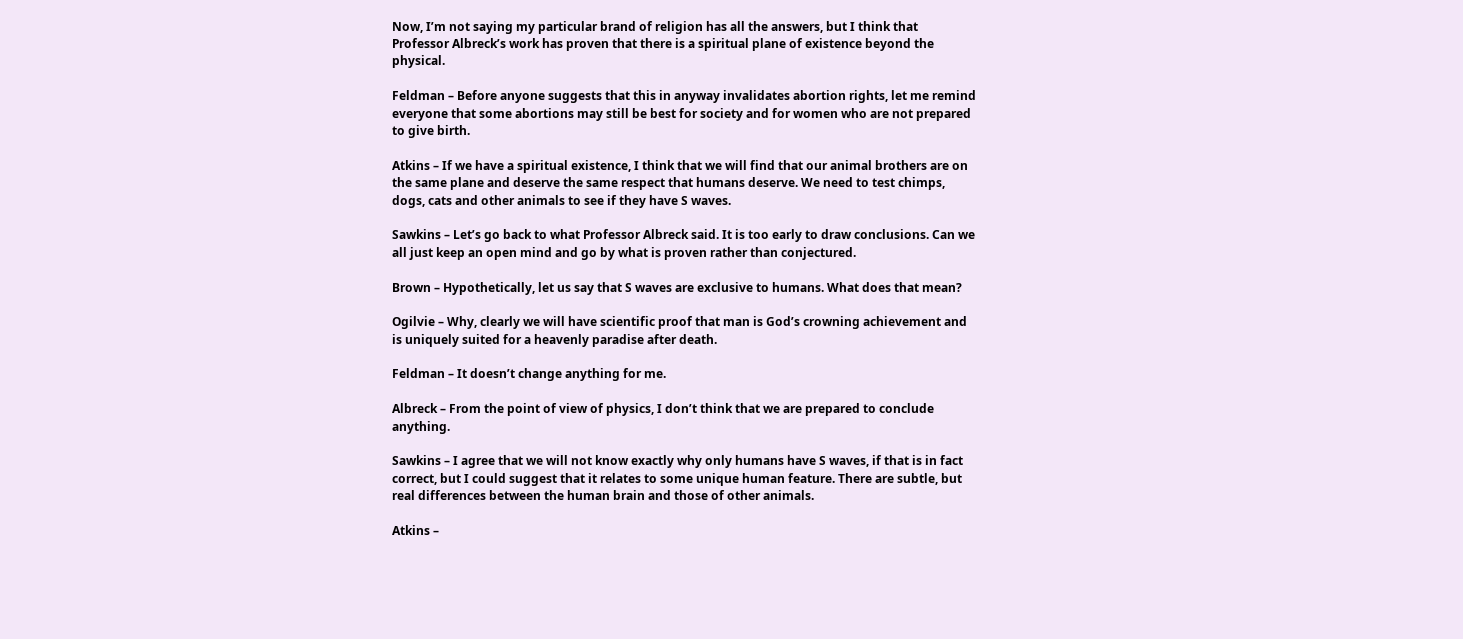Now, I’m not saying my particular brand of religion has all the answers, but I think that Professor Albreck’s work has proven that there is a spiritual plane of existence beyond the physical.

Feldman – Before anyone suggests that this in anyway invalidates abortion rights, let me remind everyone that some abortions may still be best for society and for women who are not prepared to give birth.

Atkins – If we have a spiritual existence, I think that we will find that our animal brothers are on the same plane and deserve the same respect that humans deserve. We need to test chimps, dogs, cats and other animals to see if they have S waves.

Sawkins – Let’s go back to what Professor Albreck said. It is too early to draw conclusions. Can we all just keep an open mind and go by what is proven rather than conjectured.

Brown – Hypothetically, let us say that S waves are exclusive to humans. What does that mean?

Ogilvie – Why, clearly we will have scientific proof that man is God’s crowning achievement and is uniquely suited for a heavenly paradise after death.

Feldman – It doesn’t change anything for me.

Albreck – From the point of view of physics, I don’t think that we are prepared to conclude anything.

Sawkins – I agree that we will not know exactly why only humans have S waves, if that is in fact correct, but I could suggest that it relates to some unique human feature. There are subtle, but real differences between the human brain and those of other animals.

Atkins –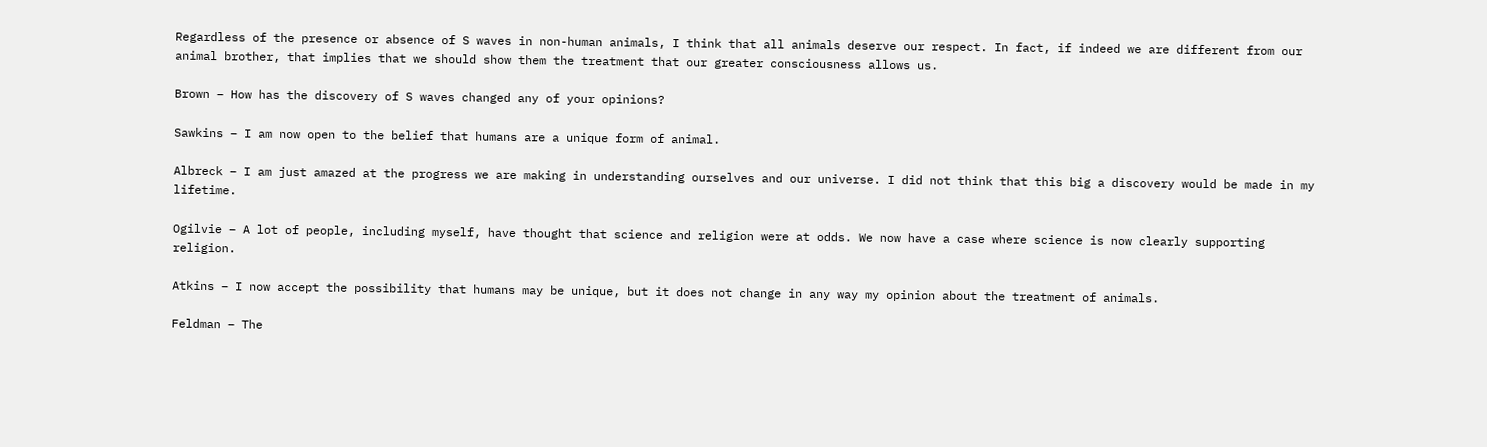Regardless of the presence or absence of S waves in non-human animals, I think that all animals deserve our respect. In fact, if indeed we are different from our animal brother, that implies that we should show them the treatment that our greater consciousness allows us.

Brown – How has the discovery of S waves changed any of your opinions?

Sawkins – I am now open to the belief that humans are a unique form of animal.

Albreck – I am just amazed at the progress we are making in understanding ourselves and our universe. I did not think that this big a discovery would be made in my lifetime.

Ogilvie – A lot of people, including myself, have thought that science and religion were at odds. We now have a case where science is now clearly supporting religion.

Atkins – I now accept the possibility that humans may be unique, but it does not change in any way my opinion about the treatment of animals.

Feldman – The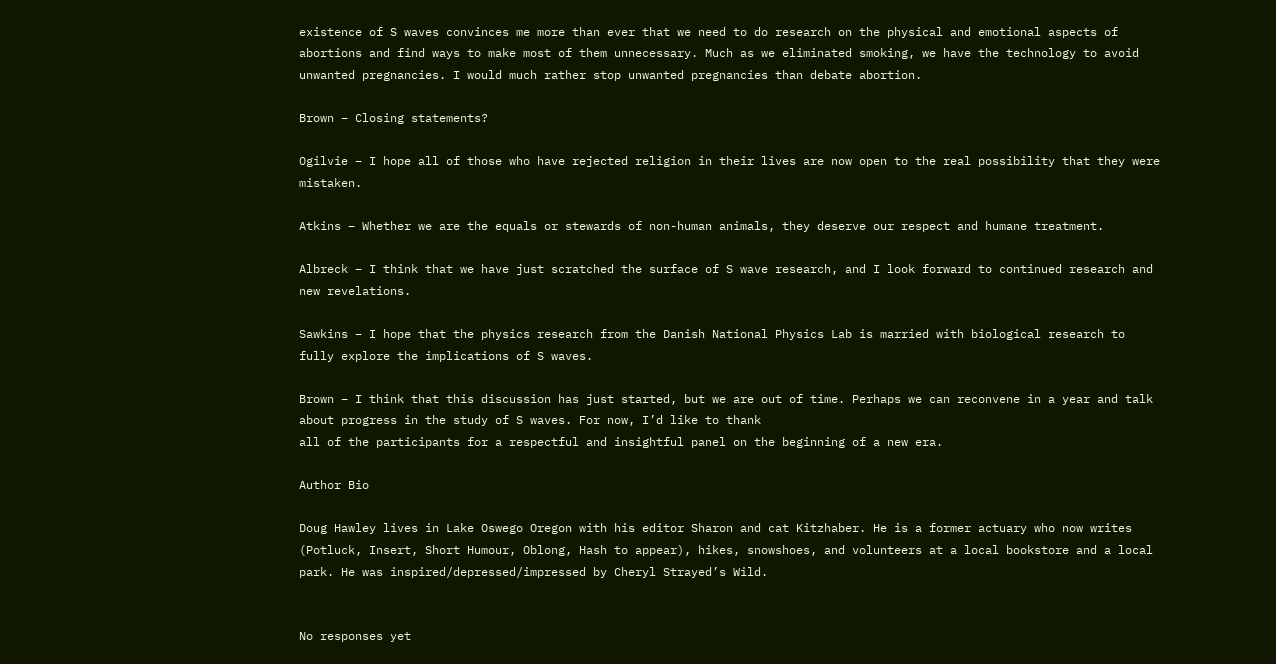existence of S waves convinces me more than ever that we need to do research on the physical and emotional aspects of abortions and find ways to make most of them unnecessary. Much as we eliminated smoking, we have the technology to avoid unwanted pregnancies. I would much rather stop unwanted pregnancies than debate abortion.

Brown – Closing statements?

Ogilvie – I hope all of those who have rejected religion in their lives are now open to the real possibility that they were mistaken.

Atkins – Whether we are the equals or stewards of non-human animals, they deserve our respect and humane treatment.

Albreck – I think that we have just scratched the surface of S wave research, and I look forward to continued research and new revelations.

Sawkins – I hope that the physics research from the Danish National Physics Lab is married with biological research to fully explore the implications of S waves.

Brown – I think that this discussion has just started, but we are out of time. Perhaps we can reconvene in a year and talk about progress in the study of S waves. For now, I’d like to thank
all of the participants for a respectful and insightful panel on the beginning of a new era.

Author Bio

Doug Hawley lives in Lake Oswego Oregon with his editor Sharon and cat Kitzhaber. He is a former actuary who now writes (Potluck, Insert, Short Humour, Oblong, Hash to appear), hikes, snowshoes, and volunteers at a local bookstore and a local park. He was inspired/depressed/impressed by Cheryl Strayed’s Wild.


No responses yet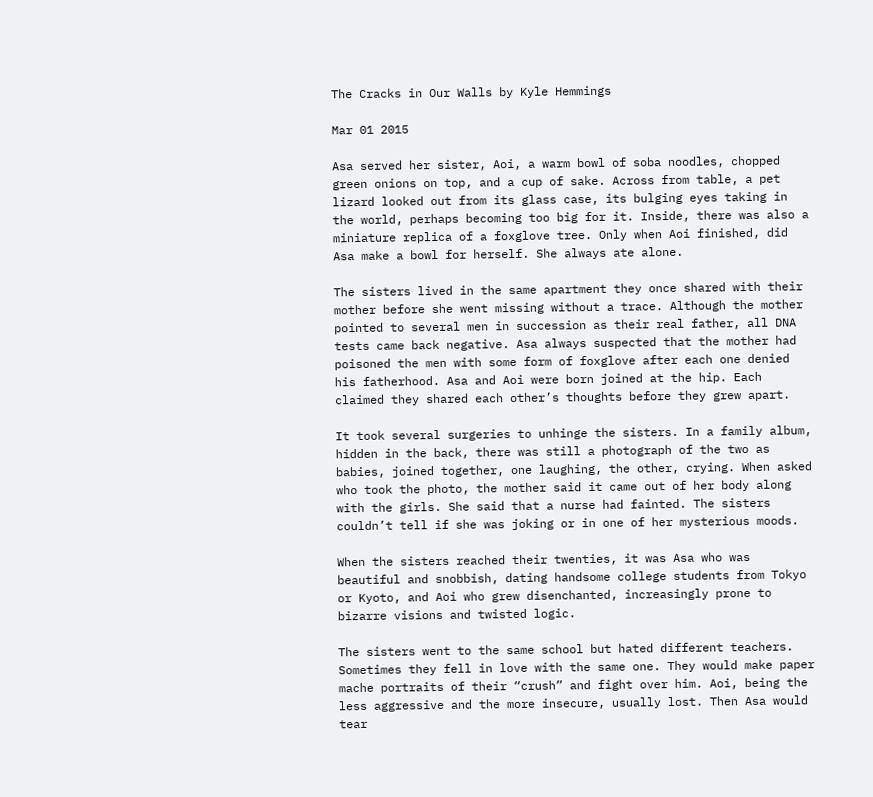The Cracks in Our Walls by Kyle Hemmings

Mar 01 2015

Asa served her sister, Aoi, a warm bowl of soba noodles, chopped green onions on top, and a cup of sake. Across from table, a pet lizard looked out from its glass case, its bulging eyes taking in the world, perhaps becoming too big for it. Inside, there was also a miniature replica of a foxglove tree. Only when Aoi finished, did Asa make a bowl for herself. She always ate alone.

The sisters lived in the same apartment they once shared with their mother before she went missing without a trace. Although the mother pointed to several men in succession as their real father, all DNA tests came back negative. Asa always suspected that the mother had poisoned the men with some form of foxglove after each one denied his fatherhood. Asa and Aoi were born joined at the hip. Each claimed they shared each other’s thoughts before they grew apart.

It took several surgeries to unhinge the sisters. In a family album, hidden in the back, there was still a photograph of the two as babies, joined together, one laughing, the other, crying. When asked who took the photo, the mother said it came out of her body along with the girls. She said that a nurse had fainted. The sisters couldn’t tell if she was joking or in one of her mysterious moods.

When the sisters reached their twenties, it was Asa who was beautiful and snobbish, dating handsome college students from Tokyo or Kyoto, and Aoi who grew disenchanted, increasingly prone to bizarre visions and twisted logic.

The sisters went to the same school but hated different teachers. Sometimes they fell in love with the same one. They would make paper mache portraits of their “crush” and fight over him. Aoi, being the less aggressive and the more insecure, usually lost. Then Asa would tear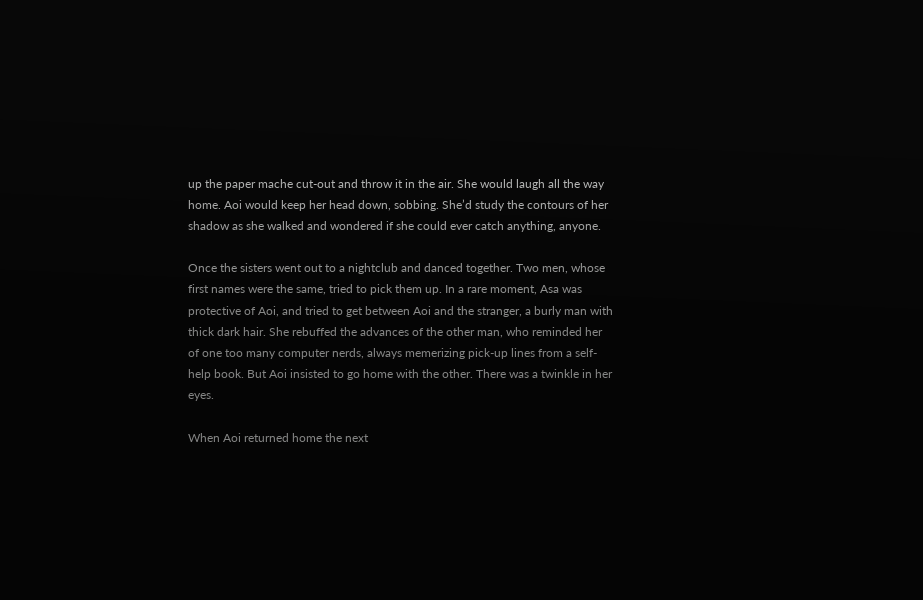up the paper mache cut-out and throw it in the air. She would laugh all the way home. Aoi would keep her head down, sobbing. She’d study the contours of her shadow as she walked and wondered if she could ever catch anything, anyone.

Once the sisters went out to a nightclub and danced together. Two men, whose first names were the same, tried to pick them up. In a rare moment, Asa was protective of Aoi, and tried to get between Aoi and the stranger, a burly man with thick dark hair. She rebuffed the advances of the other man, who reminded her of one too many computer nerds, always memerizing pick-up lines from a self-help book. But Aoi insisted to go home with the other. There was a twinkle in her eyes.

When Aoi returned home the next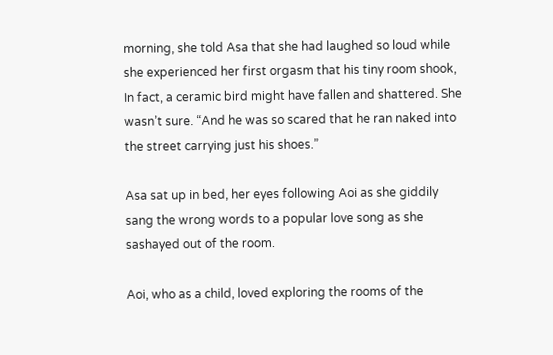morning, she told Asa that she had laughed so loud while she experienced her first orgasm that his tiny room shook, In fact, a ceramic bird might have fallen and shattered. She wasn’t sure. “And he was so scared that he ran naked into the street carrying just his shoes.”

Asa sat up in bed, her eyes following Aoi as she giddily sang the wrong words to a popular love song as she sashayed out of the room.

Aoi, who as a child, loved exploring the rooms of the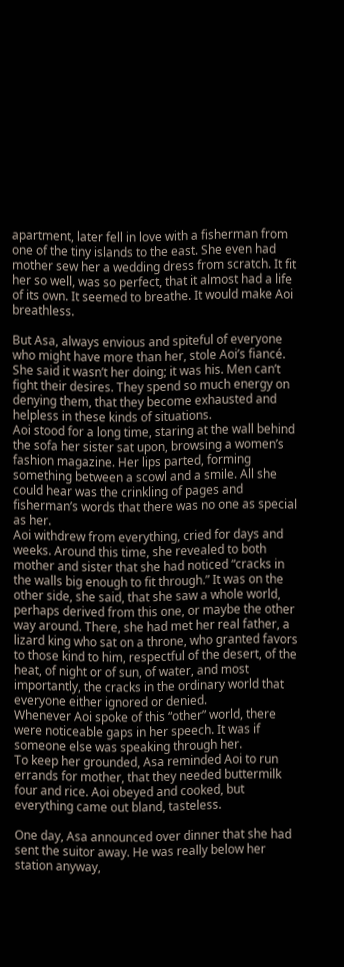apartment, later fell in love with a fisherman from one of the tiny islands to the east. She even had mother sew her a wedding dress from scratch. It fit her so well, was so perfect, that it almost had a life of its own. It seemed to breathe. It would make Aoi breathless.

But Asa, always envious and spiteful of everyone who might have more than her, stole Aoi’s fiancé. She said it wasn’t her doing; it was his. Men can’t fight their desires. They spend so much energy on denying them, that they become exhausted and helpless in these kinds of situations.
Aoi stood for a long time, staring at the wall behind the sofa her sister sat upon, browsing a women’s fashion magazine. Her lips parted, forming something between a scowl and a smile. All she could hear was the crinkling of pages and fisherman’s words that there was no one as special as her.
Aoi withdrew from everything, cried for days and weeks. Around this time, she revealed to both mother and sister that she had noticed “cracks in the walls big enough to fit through.” It was on the other side, she said, that she saw a whole world, perhaps derived from this one, or maybe the other way around. There, she had met her real father, a lizard king who sat on a throne, who granted favors to those kind to him, respectful of the desert, of the heat, of night or of sun, of water, and most importantly, the cracks in the ordinary world that everyone either ignored or denied.
Whenever Aoi spoke of this “other” world, there were noticeable gaps in her speech. It was if someone else was speaking through her.
To keep her grounded, Asa reminded Aoi to run errands for mother, that they needed buttermilk four and rice. Aoi obeyed and cooked, but everything came out bland, tasteless.

One day, Asa announced over dinner that she had sent the suitor away. He was really below her station anyway,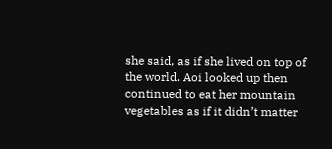she said, as if she lived on top of the world. Aoi looked up then continued to eat her mountain vegetables as if it didn’t matter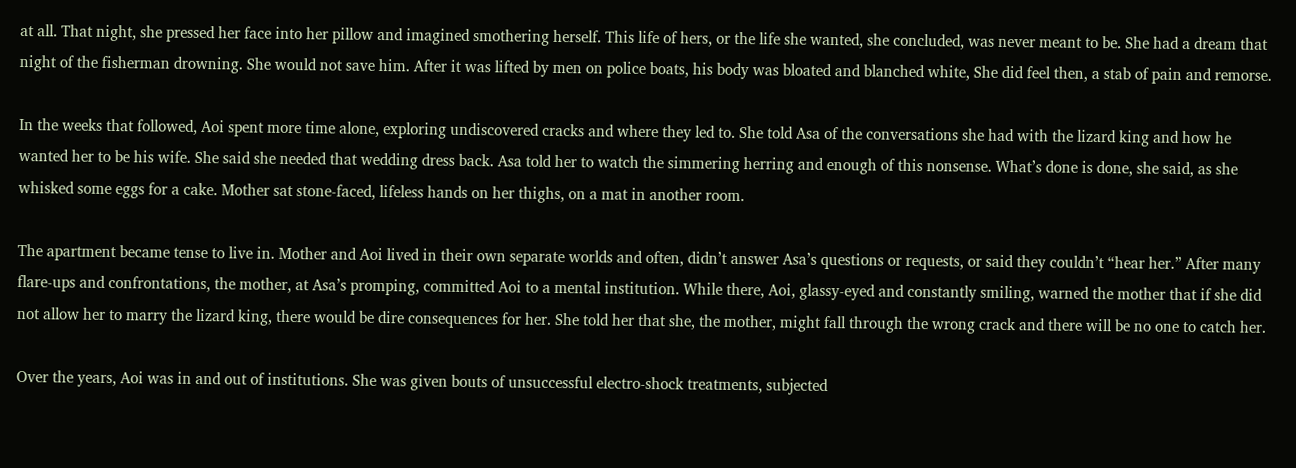at all. That night, she pressed her face into her pillow and imagined smothering herself. This life of hers, or the life she wanted, she concluded, was never meant to be. She had a dream that night of the fisherman drowning. She would not save him. After it was lifted by men on police boats, his body was bloated and blanched white, She did feel then, a stab of pain and remorse.

In the weeks that followed, Aoi spent more time alone, exploring undiscovered cracks and where they led to. She told Asa of the conversations she had with the lizard king and how he wanted her to be his wife. She said she needed that wedding dress back. Asa told her to watch the simmering herring and enough of this nonsense. What’s done is done, she said, as she whisked some eggs for a cake. Mother sat stone-faced, lifeless hands on her thighs, on a mat in another room.

The apartment became tense to live in. Mother and Aoi lived in their own separate worlds and often, didn’t answer Asa’s questions or requests, or said they couldn’t “hear her.” After many flare-ups and confrontations, the mother, at Asa’s promping, committed Aoi to a mental institution. While there, Aoi, glassy-eyed and constantly smiling, warned the mother that if she did not allow her to marry the lizard king, there would be dire consequences for her. She told her that she, the mother, might fall through the wrong crack and there will be no one to catch her.

Over the years, Aoi was in and out of institutions. She was given bouts of unsuccessful electro-shock treatments, subjected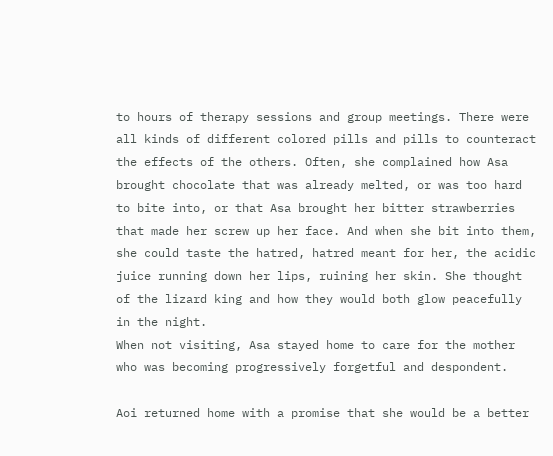to hours of therapy sessions and group meetings. There were all kinds of different colored pills and pills to counteract the effects of the others. Often, she complained how Asa brought chocolate that was already melted, or was too hard to bite into, or that Asa brought her bitter strawberries that made her screw up her face. And when she bit into them, she could taste the hatred, hatred meant for her, the acidic juice running down her lips, ruining her skin. She thought of the lizard king and how they would both glow peacefully in the night.
When not visiting, Asa stayed home to care for the mother who was becoming progressively forgetful and despondent.

Aoi returned home with a promise that she would be a better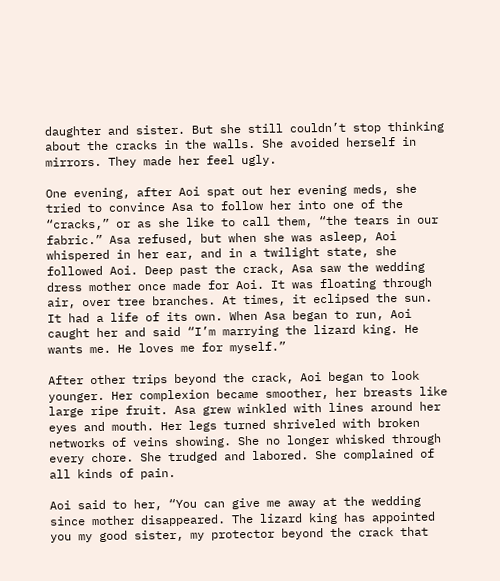daughter and sister. But she still couldn’t stop thinking about the cracks in the walls. She avoided herself in mirrors. They made her feel ugly.

One evening, after Aoi spat out her evening meds, she tried to convince Asa to follow her into one of the “cracks,” or as she like to call them, “the tears in our fabric.” Asa refused, but when she was asleep, Aoi whispered in her ear, and in a twilight state, she followed Aoi. Deep past the crack, Asa saw the wedding dress mother once made for Aoi. It was floating through air, over tree branches. At times, it eclipsed the sun. It had a life of its own. When Asa began to run, Aoi caught her and said “I’m marrying the lizard king. He wants me. He loves me for myself.”

After other trips beyond the crack, Aoi began to look younger. Her complexion became smoother, her breasts like large ripe fruit. Asa grew winkled with lines around her eyes and mouth. Her legs turned shriveled with broken networks of veins showing. She no longer whisked through every chore. She trudged and labored. She complained of all kinds of pain.

Aoi said to her, “You can give me away at the wedding since mother disappeared. The lizard king has appointed you my good sister, my protector beyond the crack that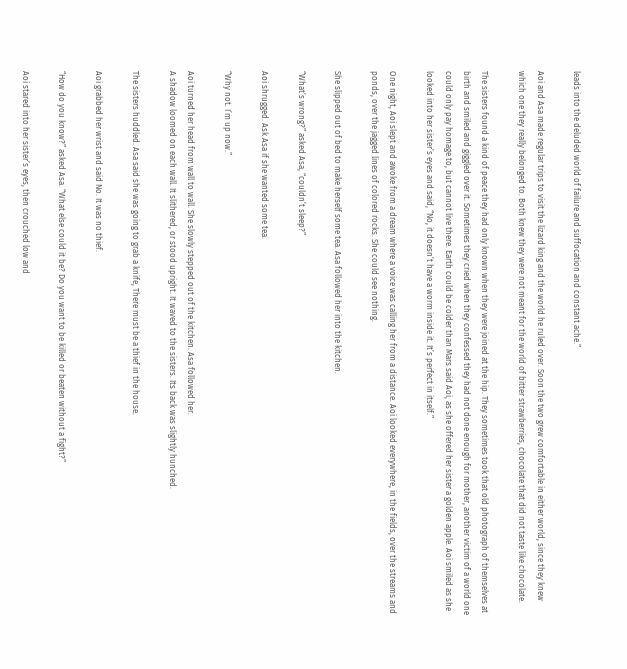leads into the deluded world of failure and suffocation and constant ache.”

Aoi and Asa made regular trips to visit the lizard king and the world he ruled over. Soon the two grew comfortable in either world, since they knew which one they really belonged to. Both knew they were not meant for the world of bitter strawberries, chocolate that did not taste like chocolate.

The sisters found a kind of peace they had only known when they were joined at the hip. They sometimes took that old photograph of themselves at birth and smiled and giggled over it. Sometimes they cried when they confessed they had not done enough for mother, another victim of a world one could only pay homage to, but cannot live there. Earth could be colder than Mars said Aoi, as she offered her sister a golden apple. Aoi smiled as she looked into her sister’s eyes and said, “No, it doesn’t have a worm inside it. It’s perfect in itself.”

One night, Aoi slept and awoke from a dream where a voice was calling her from a distance. Aoi looked everywhere, in the fields, over the streams and ponds, over the jagged lines of colored rocks. She could see nothing.

She slipped out of bed to make herself some tea. Asa followed her into the kitchen.

“What’s wrong?” asked Asa, “couldn’t sleep?”

Aoi shrugged. Ask Asa if she wanted some tea.

“Why not. I’m up now.”

Aoi turned her head from wall to wall. She slowly stepped out of the kitchen. Asa followed her.
A shadow loomed on each wall. It slithered, or stood upright. It waved to the sisters. Its back was slightly hunched.

The sisters huddled. Asa said she was going to grab a knife, There must be a thief in the house.

Aoi grabbed her wrist and said No. It was no thief.

“How do you know?” asked Asa. “What else could it be? Do you want to be killed or beaten without a fight?”

Aoi stared into her sister’s eyes, then crouched low and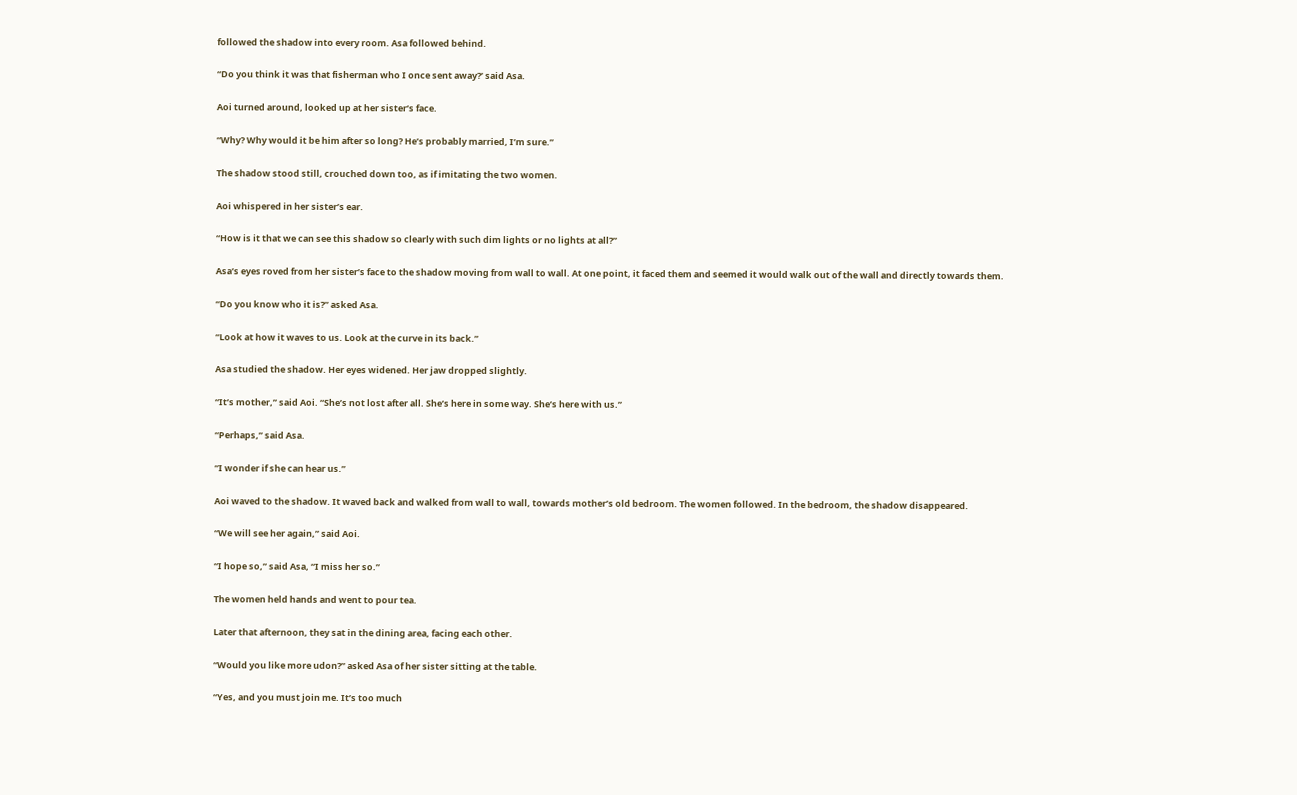followed the shadow into every room. Asa followed behind.

“Do you think it was that fisherman who I once sent away?’ said Asa.

Aoi turned around, looked up at her sister’s face.

“Why? Why would it be him after so long? He’s probably married, I’m sure.”

The shadow stood still, crouched down too, as if imitating the two women.

Aoi whispered in her sister’s ear.

“How is it that we can see this shadow so clearly with such dim lights or no lights at all?”

Asa’s eyes roved from her sister’s face to the shadow moving from wall to wall. At one point, it faced them and seemed it would walk out of the wall and directly towards them.

“Do you know who it is?” asked Asa.

“Look at how it waves to us. Look at the curve in its back.”

Asa studied the shadow. Her eyes widened. Her jaw dropped slightly.

“It’s mother,” said Aoi. “She’s not lost after all. She’s here in some way. She’s here with us.”

“Perhaps,” said Asa.

“I wonder if she can hear us.”

Aoi waved to the shadow. It waved back and walked from wall to wall, towards mother’s old bedroom. The women followed. In the bedroom, the shadow disappeared.

“We will see her again,” said Aoi.

“I hope so,” said Asa, “I miss her so.”

The women held hands and went to pour tea.

Later that afternoon, they sat in the dining area, facing each other.

“Would you like more udon?” asked Asa of her sister sitting at the table.

“Yes, and you must join me. It’s too much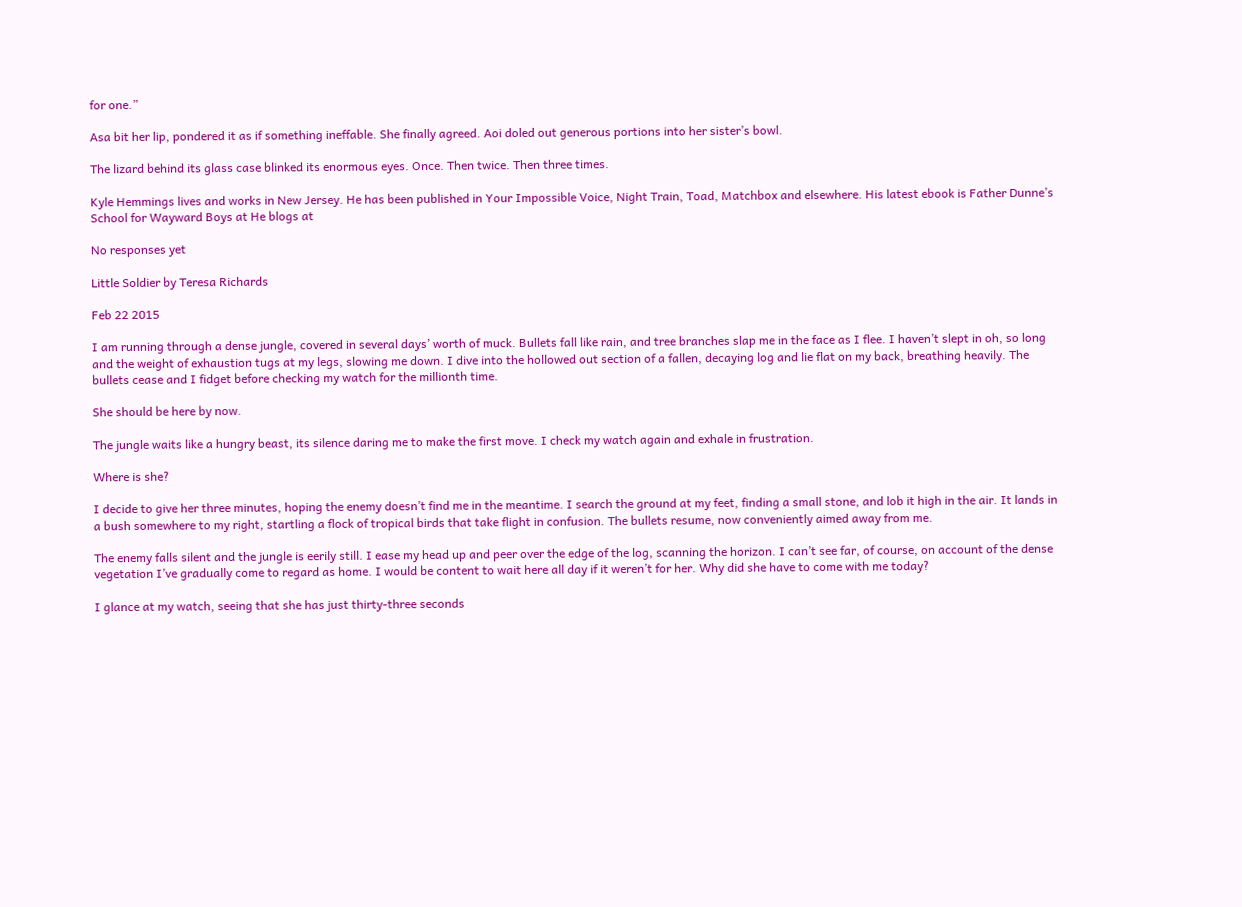for one.”

Asa bit her lip, pondered it as if something ineffable. She finally agreed. Aoi doled out generous portions into her sister’s bowl.

The lizard behind its glass case blinked its enormous eyes. Once. Then twice. Then three times.

Kyle Hemmings lives and works in New Jersey. He has been published in Your Impossible Voice, Night Train, Toad, Matchbox and elsewhere. His latest ebook is Father Dunne’s School for Wayward Boys at He blogs at

No responses yet

Little Soldier by Teresa Richards

Feb 22 2015

I am running through a dense jungle, covered in several days’ worth of muck. Bullets fall like rain, and tree branches slap me in the face as I flee. I haven’t slept in oh, so long and the weight of exhaustion tugs at my legs, slowing me down. I dive into the hollowed out section of a fallen, decaying log and lie flat on my back, breathing heavily. The bullets cease and I fidget before checking my watch for the millionth time.

She should be here by now.

The jungle waits like a hungry beast, its silence daring me to make the first move. I check my watch again and exhale in frustration.

Where is she?

I decide to give her three minutes, hoping the enemy doesn’t find me in the meantime. I search the ground at my feet, finding a small stone, and lob it high in the air. It lands in a bush somewhere to my right, startling a flock of tropical birds that take flight in confusion. The bullets resume, now conveniently aimed away from me.

The enemy falls silent and the jungle is eerily still. I ease my head up and peer over the edge of the log, scanning the horizon. I can’t see far, of course, on account of the dense vegetation I’ve gradually come to regard as home. I would be content to wait here all day if it weren’t for her. Why did she have to come with me today?

I glance at my watch, seeing that she has just thirty-three seconds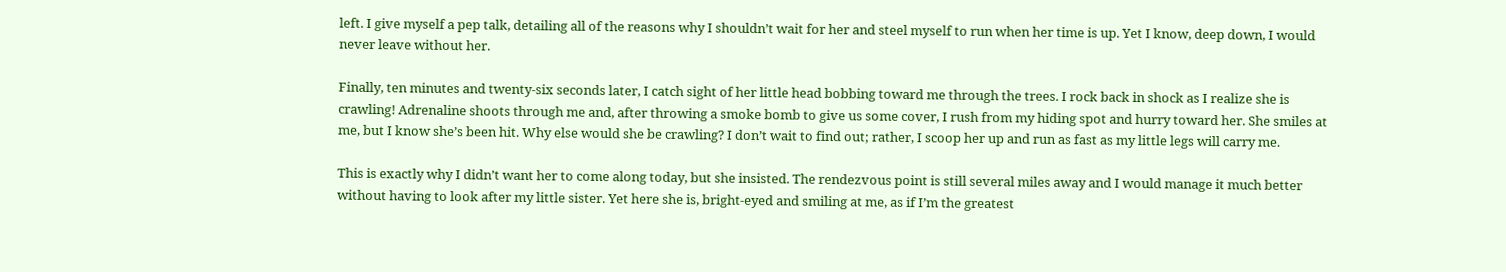left. I give myself a pep talk, detailing all of the reasons why I shouldn’t wait for her and steel myself to run when her time is up. Yet I know, deep down, I would never leave without her.

Finally, ten minutes and twenty-six seconds later, I catch sight of her little head bobbing toward me through the trees. I rock back in shock as I realize she is crawling! Adrenaline shoots through me and, after throwing a smoke bomb to give us some cover, I rush from my hiding spot and hurry toward her. She smiles at me, but I know she’s been hit. Why else would she be crawling? I don’t wait to find out; rather, I scoop her up and run as fast as my little legs will carry me.

This is exactly why I didn’t want her to come along today, but she insisted. The rendezvous point is still several miles away and I would manage it much better without having to look after my little sister. Yet here she is, bright-eyed and smiling at me, as if I’m the greatest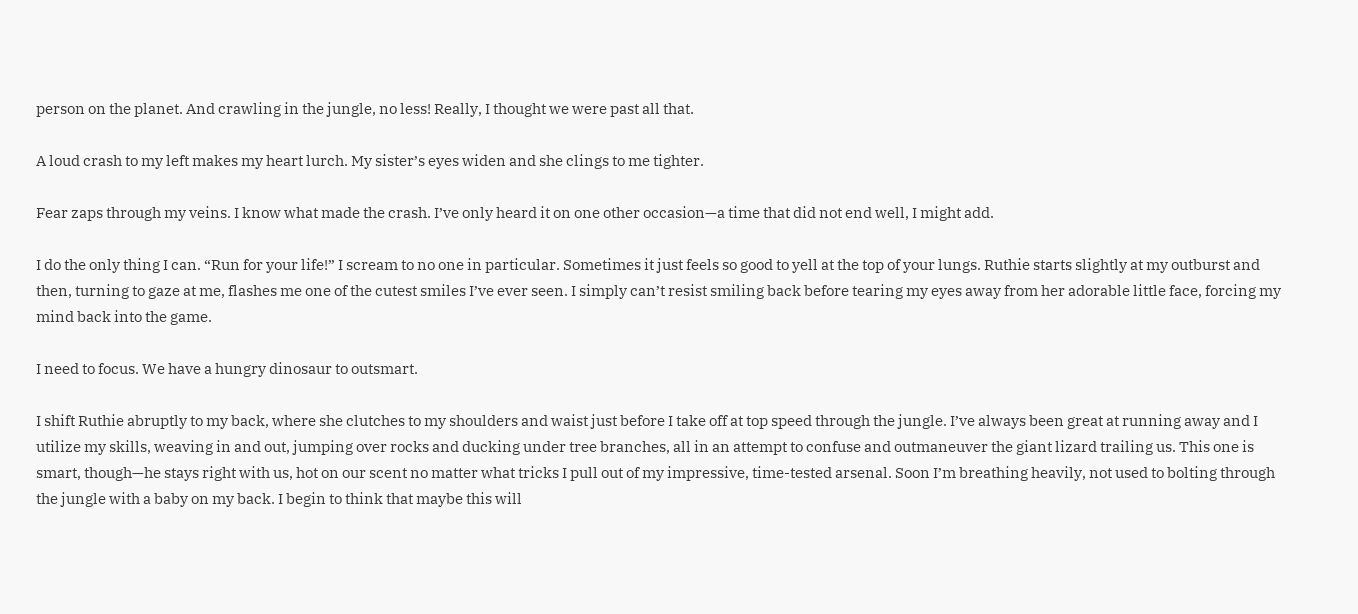person on the planet. And crawling in the jungle, no less! Really, I thought we were past all that.

A loud crash to my left makes my heart lurch. My sister’s eyes widen and she clings to me tighter.

Fear zaps through my veins. I know what made the crash. I’ve only heard it on one other occasion—a time that did not end well, I might add.

I do the only thing I can. “Run for your life!” I scream to no one in particular. Sometimes it just feels so good to yell at the top of your lungs. Ruthie starts slightly at my outburst and then, turning to gaze at me, flashes me one of the cutest smiles I’ve ever seen. I simply can’t resist smiling back before tearing my eyes away from her adorable little face, forcing my mind back into the game.

I need to focus. We have a hungry dinosaur to outsmart.

I shift Ruthie abruptly to my back, where she clutches to my shoulders and waist just before I take off at top speed through the jungle. I’ve always been great at running away and I utilize my skills, weaving in and out, jumping over rocks and ducking under tree branches, all in an attempt to confuse and outmaneuver the giant lizard trailing us. This one is smart, though—he stays right with us, hot on our scent no matter what tricks I pull out of my impressive, time-tested arsenal. Soon I’m breathing heavily, not used to bolting through the jungle with a baby on my back. I begin to think that maybe this will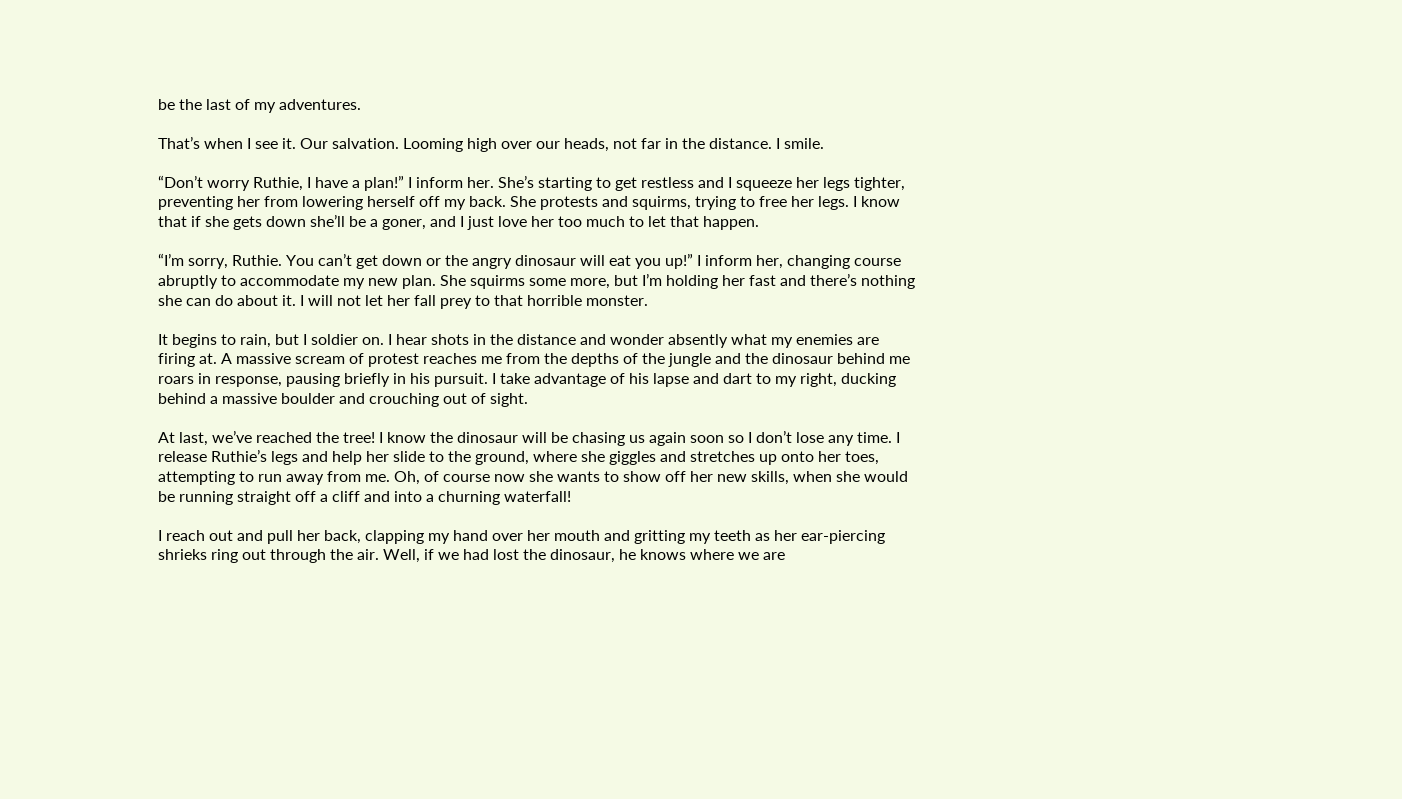be the last of my adventures.

That’s when I see it. Our salvation. Looming high over our heads, not far in the distance. I smile.

“Don’t worry Ruthie, I have a plan!” I inform her. She’s starting to get restless and I squeeze her legs tighter, preventing her from lowering herself off my back. She protests and squirms, trying to free her legs. I know that if she gets down she’ll be a goner, and I just love her too much to let that happen.

“I’m sorry, Ruthie. You can’t get down or the angry dinosaur will eat you up!” I inform her, changing course abruptly to accommodate my new plan. She squirms some more, but I’m holding her fast and there’s nothing she can do about it. I will not let her fall prey to that horrible monster.

It begins to rain, but I soldier on. I hear shots in the distance and wonder absently what my enemies are firing at. A massive scream of protest reaches me from the depths of the jungle and the dinosaur behind me roars in response, pausing briefly in his pursuit. I take advantage of his lapse and dart to my right, ducking behind a massive boulder and crouching out of sight.

At last, we’ve reached the tree! I know the dinosaur will be chasing us again soon so I don’t lose any time. I release Ruthie’s legs and help her slide to the ground, where she giggles and stretches up onto her toes, attempting to run away from me. Oh, of course now she wants to show off her new skills, when she would be running straight off a cliff and into a churning waterfall!

I reach out and pull her back, clapping my hand over her mouth and gritting my teeth as her ear-piercing shrieks ring out through the air. Well, if we had lost the dinosaur, he knows where we are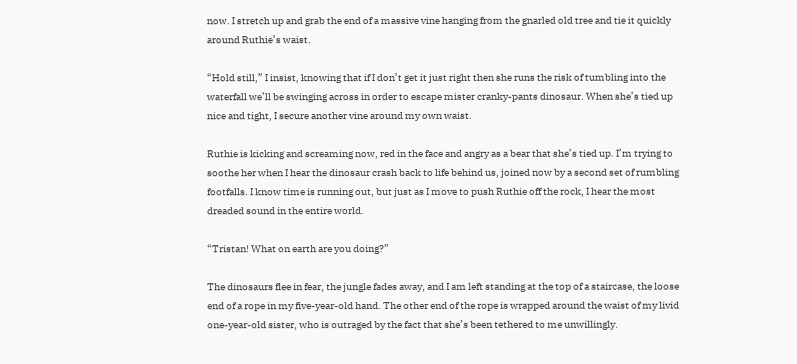now. I stretch up and grab the end of a massive vine hanging from the gnarled old tree and tie it quickly around Ruthie’s waist.

“Hold still,” I insist, knowing that if I don’t get it just right then she runs the risk of tumbling into the waterfall we’ll be swinging across in order to escape mister cranky-pants dinosaur. When she’s tied up nice and tight, I secure another vine around my own waist.

Ruthie is kicking and screaming now, red in the face and angry as a bear that she’s tied up. I’m trying to soothe her when I hear the dinosaur crash back to life behind us, joined now by a second set of rumbling footfalls. I know time is running out, but just as I move to push Ruthie off the rock, I hear the most dreaded sound in the entire world.

“Tristan! What on earth are you doing?”

The dinosaurs flee in fear, the jungle fades away, and I am left standing at the top of a staircase, the loose end of a rope in my five-year-old hand. The other end of the rope is wrapped around the waist of my livid one-year-old sister, who is outraged by the fact that she’s been tethered to me unwillingly.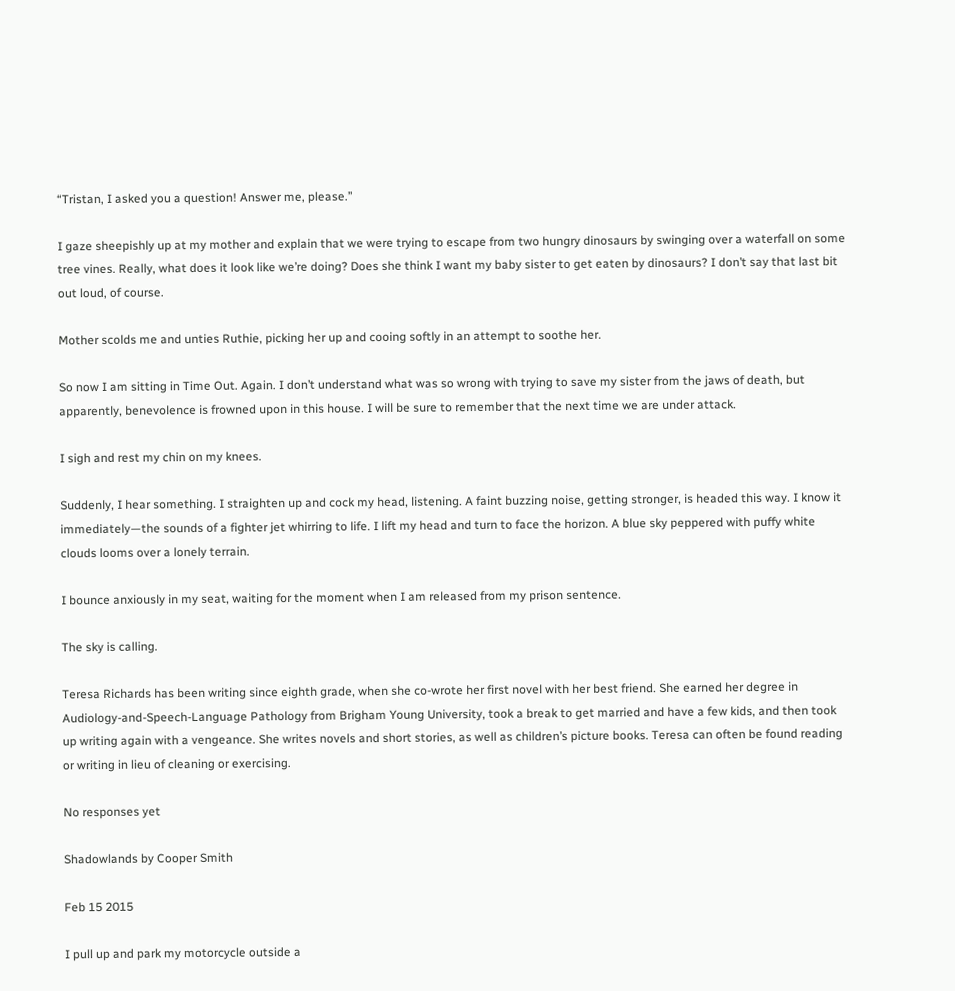“Tristan, I asked you a question! Answer me, please.”

I gaze sheepishly up at my mother and explain that we were trying to escape from two hungry dinosaurs by swinging over a waterfall on some tree vines. Really, what does it look like we’re doing? Does she think I want my baby sister to get eaten by dinosaurs? I don’t say that last bit out loud, of course.

Mother scolds me and unties Ruthie, picking her up and cooing softly in an attempt to soothe her.

So now I am sitting in Time Out. Again. I don’t understand what was so wrong with trying to save my sister from the jaws of death, but apparently, benevolence is frowned upon in this house. I will be sure to remember that the next time we are under attack.

I sigh and rest my chin on my knees.

Suddenly, I hear something. I straighten up and cock my head, listening. A faint buzzing noise, getting stronger, is headed this way. I know it immediately—the sounds of a fighter jet whirring to life. I lift my head and turn to face the horizon. A blue sky peppered with puffy white clouds looms over a lonely terrain.

I bounce anxiously in my seat, waiting for the moment when I am released from my prison sentence.

The sky is calling.

Teresa Richards has been writing since eighth grade, when she co-wrote her first novel with her best friend. She earned her degree in Audiology-and-Speech-Language Pathology from Brigham Young University, took a break to get married and have a few kids, and then took up writing again with a vengeance. She writes novels and short stories, as well as children’s picture books. Teresa can often be found reading or writing in lieu of cleaning or exercising.

No responses yet

Shadowlands by Cooper Smith

Feb 15 2015

I pull up and park my motorcycle outside a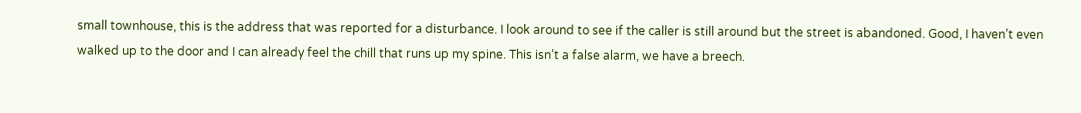small townhouse, this is the address that was reported for a disturbance. I look around to see if the caller is still around but the street is abandoned. Good, I haven’t even walked up to the door and I can already feel the chill that runs up my spine. This isn’t a false alarm, we have a breech.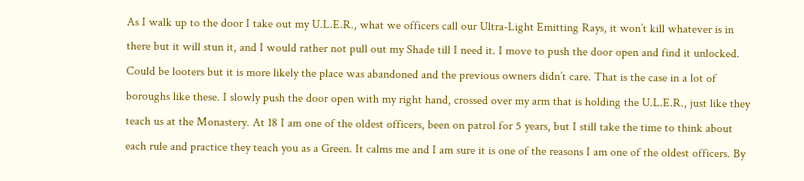As I walk up to the door I take out my U.L.E.R., what we officers call our Ultra-Light Emitting Rays, it won’t kill whatever is in there but it will stun it, and I would rather not pull out my Shade till I need it. I move to push the door open and find it unlocked. Could be looters but it is more likely the place was abandoned and the previous owners didn’t care. That is the case in a lot of boroughs like these. I slowly push the door open with my right hand, crossed over my arm that is holding the U.L.E.R., just like they teach us at the Monastery. At 18 I am one of the oldest officers, been on patrol for 5 years, but I still take the time to think about each rule and practice they teach you as a Green. It calms me and I am sure it is one of the reasons I am one of the oldest officers. By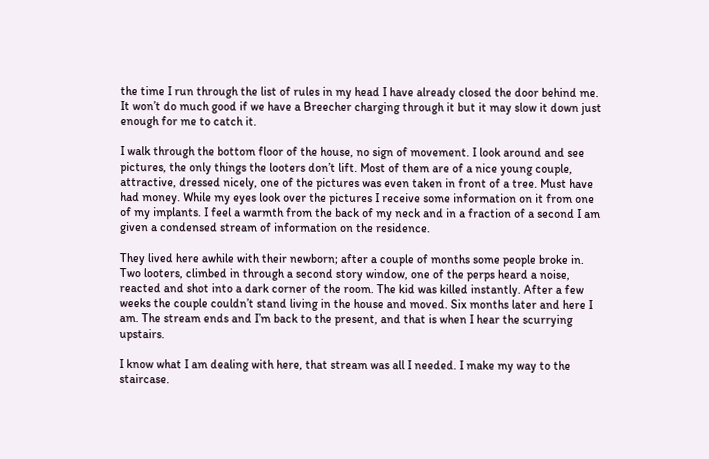the time I run through the list of rules in my head I have already closed the door behind me. It won’t do much good if we have a Breecher charging through it but it may slow it down just enough for me to catch it.

I walk through the bottom floor of the house, no sign of movement. I look around and see pictures, the only things the looters don’t lift. Most of them are of a nice young couple, attractive, dressed nicely, one of the pictures was even taken in front of a tree. Must have had money. While my eyes look over the pictures I receive some information on it from one of my implants. I feel a warmth from the back of my neck and in a fraction of a second I am given a condensed stream of information on the residence.

They lived here awhile with their newborn; after a couple of months some people broke in. Two looters, climbed in through a second story window, one of the perps heard a noise, reacted and shot into a dark corner of the room. The kid was killed instantly. After a few weeks the couple couldn’t stand living in the house and moved. Six months later and here I am. The stream ends and I’m back to the present, and that is when I hear the scurrying upstairs.

I know what I am dealing with here, that stream was all I needed. I make my way to the staircase.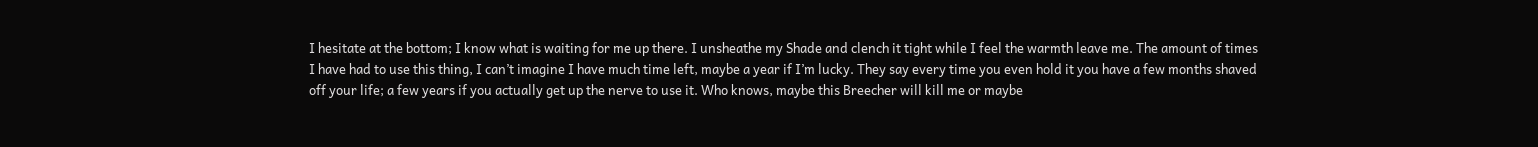I hesitate at the bottom; I know what is waiting for me up there. I unsheathe my Shade and clench it tight while I feel the warmth leave me. The amount of times I have had to use this thing, I can’t imagine I have much time left, maybe a year if I’m lucky. They say every time you even hold it you have a few months shaved off your life; a few years if you actually get up the nerve to use it. Who knows, maybe this Breecher will kill me or maybe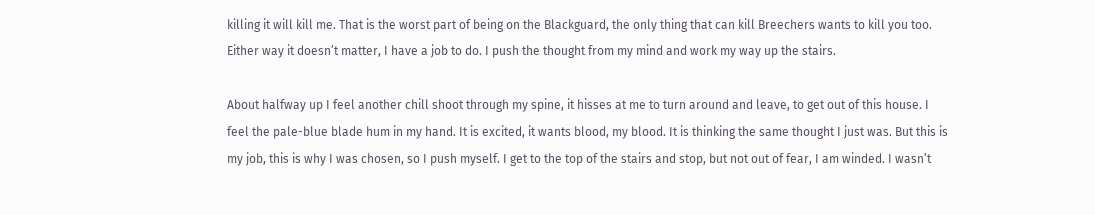killing it will kill me. That is the worst part of being on the Blackguard, the only thing that can kill Breechers wants to kill you too. Either way it doesn’t matter, I have a job to do. I push the thought from my mind and work my way up the stairs.

About halfway up I feel another chill shoot through my spine, it hisses at me to turn around and leave, to get out of this house. I feel the pale-blue blade hum in my hand. It is excited, it wants blood, my blood. It is thinking the same thought I just was. But this is my job, this is why I was chosen, so I push myself. I get to the top of the stairs and stop, but not out of fear, I am winded. I wasn’t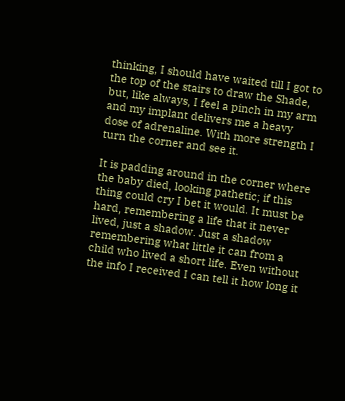thinking, I should have waited till I got to the top of the stairs to draw the Shade, but, like always, I feel a pinch in my arm and my implant delivers me a heavy dose of adrenaline. With more strength I turn the corner and see it.

It is padding around in the corner where the baby died, looking pathetic; if this thing could cry I bet it would. It must be hard, remembering a life that it never lived, just a shadow. Just a shadow remembering what little it can from a child who lived a short life. Even without the info I received I can tell it how long it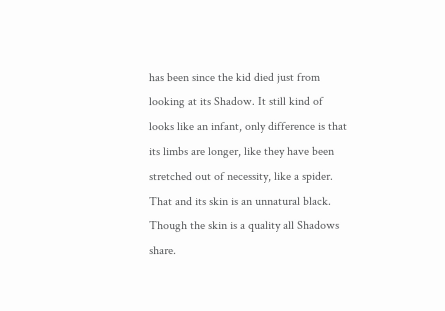has been since the kid died just from looking at its Shadow. It still kind of looks like an infant, only difference is that its limbs are longer, like they have been stretched out of necessity, like a spider. That and its skin is an unnatural black. Though the skin is a quality all Shadows share.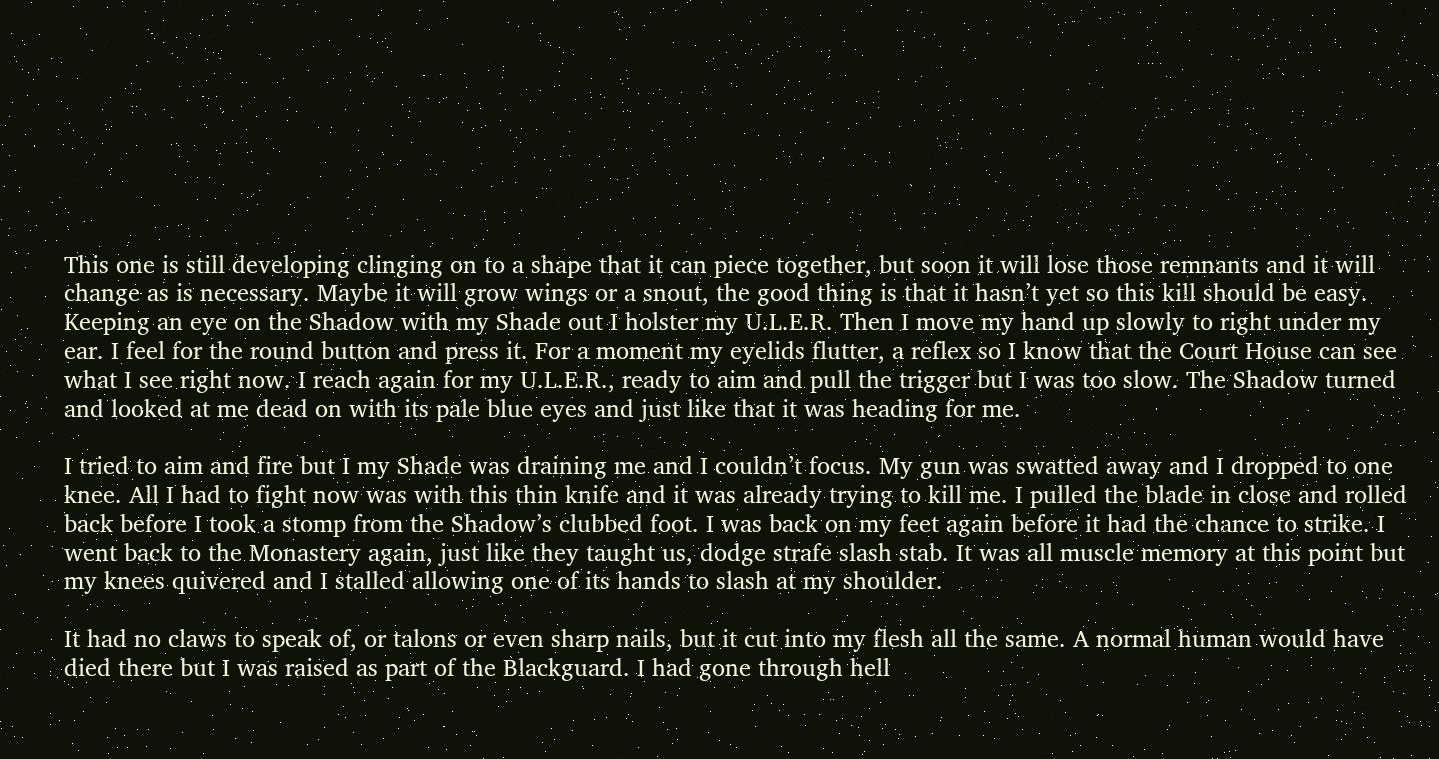This one is still developing clinging on to a shape that it can piece together, but soon it will lose those remnants and it will change as is necessary. Maybe it will grow wings or a snout, the good thing is that it hasn’t yet so this kill should be easy. Keeping an eye on the Shadow with my Shade out I holster my U.L.E.R. Then I move my hand up slowly to right under my ear. I feel for the round button and press it. For a moment my eyelids flutter, a reflex so I know that the Court House can see what I see right now. I reach again for my U.L.E.R., ready to aim and pull the trigger but I was too slow. The Shadow turned and looked at me dead on with its pale blue eyes and just like that it was heading for me.

I tried to aim and fire but I my Shade was draining me and I couldn’t focus. My gun was swatted away and I dropped to one knee. All I had to fight now was with this thin knife and it was already trying to kill me. I pulled the blade in close and rolled back before I took a stomp from the Shadow’s clubbed foot. I was back on my feet again before it had the chance to strike. I went back to the Monastery again, just like they taught us, dodge strafe slash stab. It was all muscle memory at this point but my knees quivered and I stalled allowing one of its hands to slash at my shoulder.

It had no claws to speak of, or talons or even sharp nails, but it cut into my flesh all the same. A normal human would have died there but I was raised as part of the Blackguard. I had gone through hell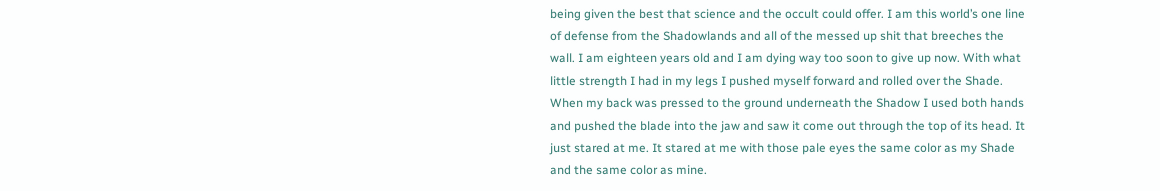being given the best that science and the occult could offer. I am this world’s one line of defense from the Shadowlands and all of the messed up shit that breeches the wall. I am eighteen years old and I am dying way too soon to give up now. With what little strength I had in my legs I pushed myself forward and rolled over the Shade. When my back was pressed to the ground underneath the Shadow I used both hands and pushed the blade into the jaw and saw it come out through the top of its head. It just stared at me. It stared at me with those pale eyes the same color as my Shade and the same color as mine.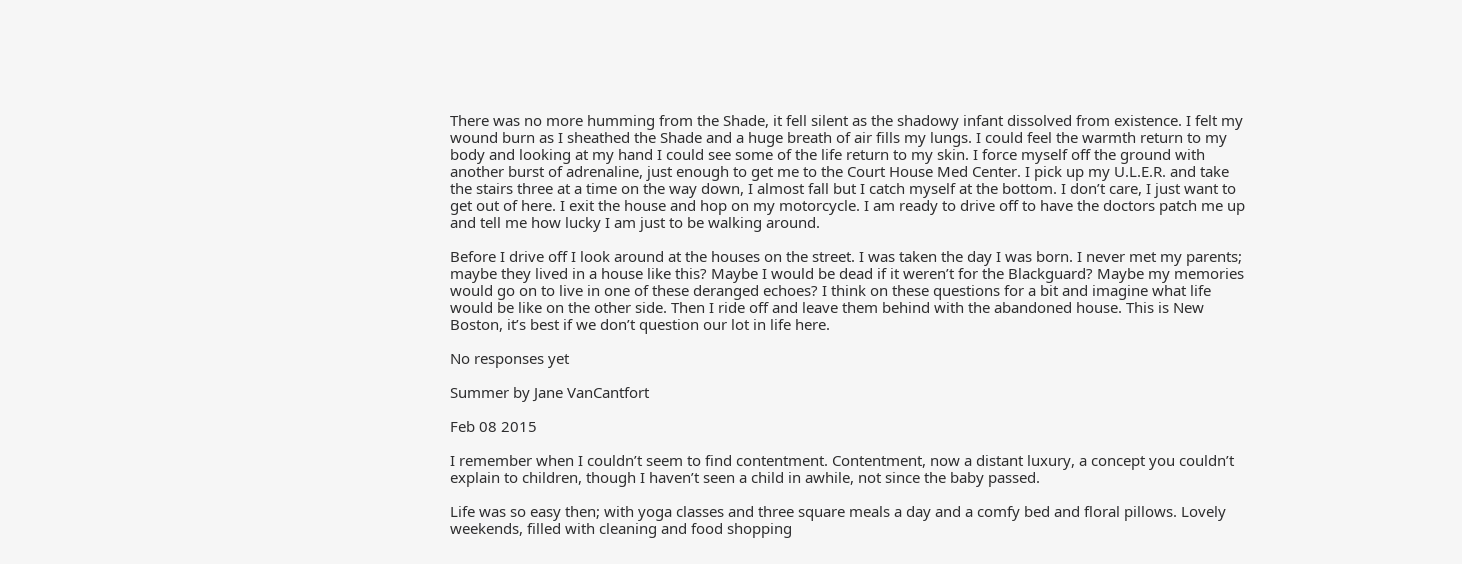There was no more humming from the Shade, it fell silent as the shadowy infant dissolved from existence. I felt my wound burn as I sheathed the Shade and a huge breath of air fills my lungs. I could feel the warmth return to my body and looking at my hand I could see some of the life return to my skin. I force myself off the ground with another burst of adrenaline, just enough to get me to the Court House Med Center. I pick up my U.L.E.R. and take the stairs three at a time on the way down, I almost fall but I catch myself at the bottom. I don’t care, I just want to get out of here. I exit the house and hop on my motorcycle. I am ready to drive off to have the doctors patch me up and tell me how lucky I am just to be walking around.

Before I drive off I look around at the houses on the street. I was taken the day I was born. I never met my parents; maybe they lived in a house like this? Maybe I would be dead if it weren’t for the Blackguard? Maybe my memories would go on to live in one of these deranged echoes? I think on these questions for a bit and imagine what life would be like on the other side. Then I ride off and leave them behind with the abandoned house. This is New Boston, it’s best if we don’t question our lot in life here.

No responses yet

Summer by Jane VanCantfort

Feb 08 2015

I remember when I couldn’t seem to find contentment. Contentment, now a distant luxury, a concept you couldn’t explain to children, though I haven’t seen a child in awhile, not since the baby passed.

Life was so easy then; with yoga classes and three square meals a day and a comfy bed and floral pillows. Lovely weekends, filled with cleaning and food shopping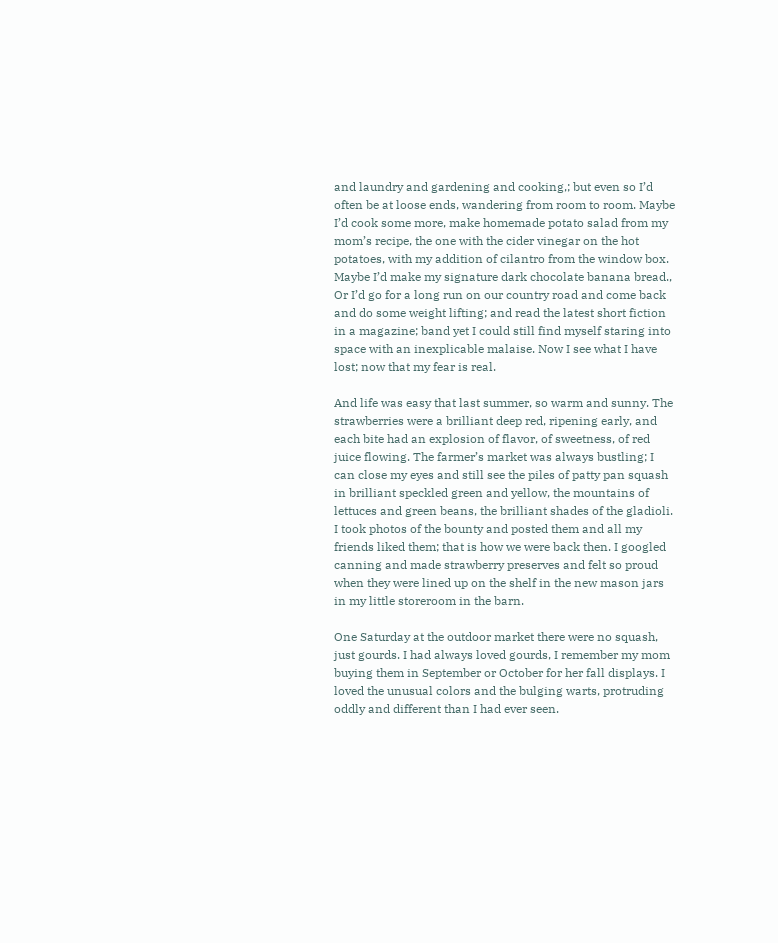and laundry and gardening and cooking,; but even so I’d often be at loose ends, wandering from room to room. Maybe I’d cook some more, make homemade potato salad from my mom’s recipe, the one with the cider vinegar on the hot potatoes, with my addition of cilantro from the window box. Maybe I’d make my signature dark chocolate banana bread., Or I’d go for a long run on our country road and come back and do some weight lifting; and read the latest short fiction in a magazine; band yet I could still find myself staring into space with an inexplicable malaise. Now I see what I have lost; now that my fear is real.

And life was easy that last summer, so warm and sunny. The strawberries were a brilliant deep red, ripening early, and each bite had an explosion of flavor, of sweetness, of red juice flowing. The farmer’s market was always bustling; I can close my eyes and still see the piles of patty pan squash in brilliant speckled green and yellow, the mountains of lettuces and green beans, the brilliant shades of the gladioli. I took photos of the bounty and posted them and all my friends liked them; that is how we were back then. I googled canning and made strawberry preserves and felt so proud when they were lined up on the shelf in the new mason jars in my little storeroom in the barn.

One Saturday at the outdoor market there were no squash, just gourds. I had always loved gourds, I remember my mom buying them in September or October for her fall displays. I loved the unusual colors and the bulging warts, protruding oddly and different than I had ever seen.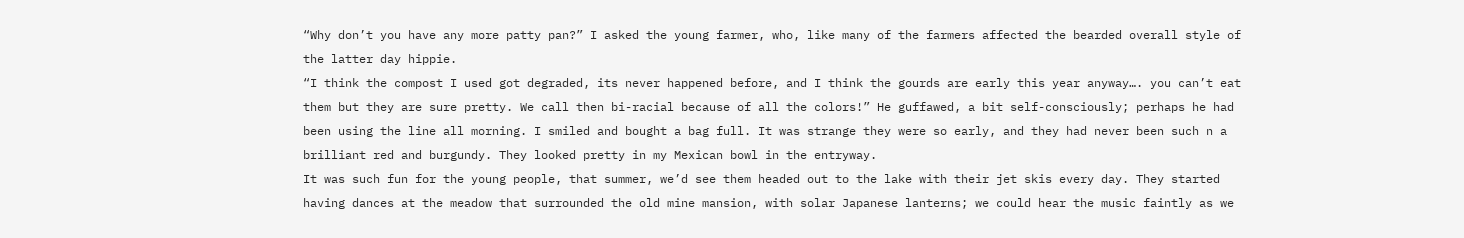“Why don’t you have any more patty pan?” I asked the young farmer, who, like many of the farmers affected the bearded overall style of the latter day hippie.
“I think the compost I used got degraded, its never happened before, and I think the gourds are early this year anyway…. you can’t eat them but they are sure pretty. We call then bi-racial because of all the colors!” He guffawed, a bit self-consciously; perhaps he had been using the line all morning. I smiled and bought a bag full. It was strange they were so early, and they had never been such n a brilliant red and burgundy. They looked pretty in my Mexican bowl in the entryway.
It was such fun for the young people, that summer, we’d see them headed out to the lake with their jet skis every day. They started having dances at the meadow that surrounded the old mine mansion, with solar Japanese lanterns; we could hear the music faintly as we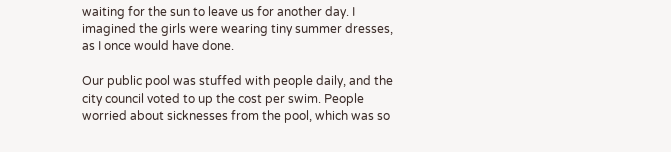waiting for the sun to leave us for another day. I imagined the girls were wearing tiny summer dresses, as I once would have done.

Our public pool was stuffed with people daily, and the city council voted to up the cost per swim. People worried about sicknesses from the pool, which was so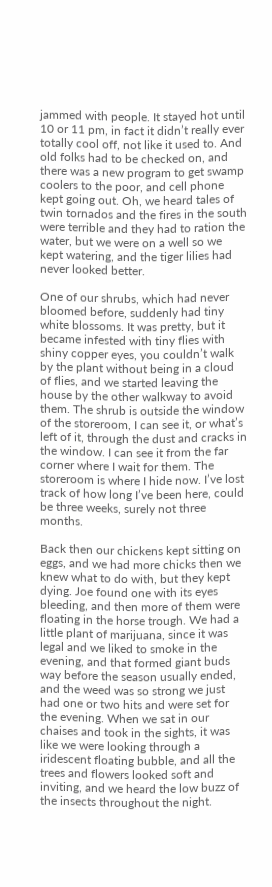jammed with people. It stayed hot until 10 or 11 pm, in fact it didn’t really ever totally cool off, not like it used to. And old folks had to be checked on, and there was a new program to get swamp coolers to the poor, and cell phone kept going out. Oh, we heard tales of twin tornados and the fires in the south were terrible and they had to ration the water, but we were on a well so we kept watering, and the tiger lilies had never looked better.

One of our shrubs, which had never bloomed before, suddenly had tiny white blossoms. It was pretty, but it became infested with tiny flies with shiny copper eyes, you couldn’t walk by the plant without being in a cloud of flies, and we started leaving the house by the other walkway to avoid them. The shrub is outside the window of the storeroom, I can see it, or what’s left of it, through the dust and cracks in the window. I can see it from the far corner where I wait for them. The storeroom is where I hide now. I’ve lost track of how long I’ve been here, could be three weeks, surely not three months.

Back then our chickens kept sitting on eggs, and we had more chicks then we knew what to do with, but they kept dying. Joe found one with its eyes bleeding, and then more of them were floating in the horse trough. We had a little plant of marijuana, since it was legal and we liked to smoke in the evening, and that formed giant buds way before the season usually ended, and the weed was so strong we just had one or two hits and were set for the evening. When we sat in our chaises and took in the sights, it was like we were looking through a iridescent floating bubble, and all the trees and flowers looked soft and inviting, and we heard the low buzz of the insects throughout the night.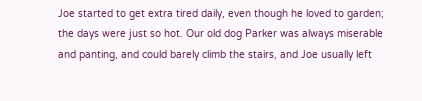Joe started to get extra tired daily, even though he loved to garden; the days were just so hot. Our old dog Parker was always miserable and panting, and could barely climb the stairs, and Joe usually left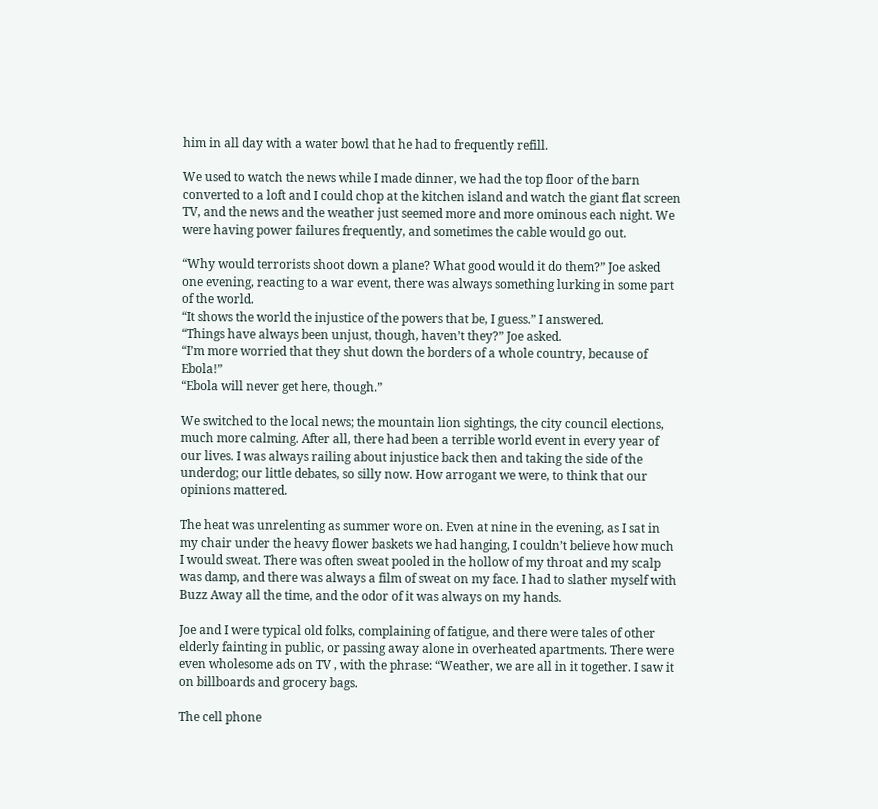him in all day with a water bowl that he had to frequently refill.

We used to watch the news while I made dinner, we had the top floor of the barn converted to a loft and I could chop at the kitchen island and watch the giant flat screen TV, and the news and the weather just seemed more and more ominous each night. We were having power failures frequently, and sometimes the cable would go out.

“Why would terrorists shoot down a plane? What good would it do them?” Joe asked one evening, reacting to a war event, there was always something lurking in some part of the world.
“It shows the world the injustice of the powers that be, I guess.” I answered.
“Things have always been unjust, though, haven’t they?” Joe asked.
“I’m more worried that they shut down the borders of a whole country, because of Ebola!”
“Ebola will never get here, though.”

We switched to the local news; the mountain lion sightings, the city council elections, much more calming. After all, there had been a terrible world event in every year of our lives. I was always railing about injustice back then and taking the side of the underdog; our little debates, so silly now. How arrogant we were, to think that our opinions mattered.

The heat was unrelenting as summer wore on. Even at nine in the evening, as I sat in my chair under the heavy flower baskets we had hanging, I couldn’t believe how much I would sweat. There was often sweat pooled in the hollow of my throat and my scalp was damp, and there was always a film of sweat on my face. I had to slather myself with Buzz Away all the time, and the odor of it was always on my hands.

Joe and I were typical old folks, complaining of fatigue, and there were tales of other elderly fainting in public, or passing away alone in overheated apartments. There were even wholesome ads on TV , with the phrase: “Weather, we are all in it together. I saw it on billboards and grocery bags.

The cell phone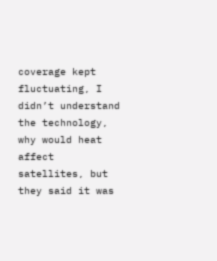coverage kept fluctuating, I didn’t understand the technology, why would heat affect satellites, but they said it was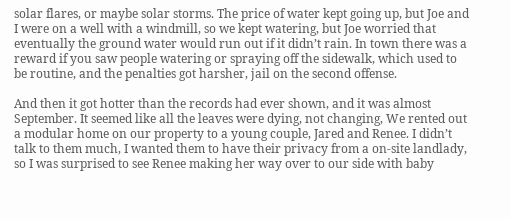solar flares, or maybe solar storms. The price of water kept going up, but Joe and I were on a well with a windmill, so we kept watering, but Joe worried that eventually the ground water would run out if it didn’t rain. In town there was a reward if you saw people watering or spraying off the sidewalk, which used to be routine, and the penalties got harsher, jail on the second offense.

And then it got hotter than the records had ever shown, and it was almost September. It seemed like all the leaves were dying, not changing, We rented out a modular home on our property to a young couple, Jared and Renee. I didn’t talk to them much, I wanted them to have their privacy from a on-site landlady, so I was surprised to see Renee making her way over to our side with baby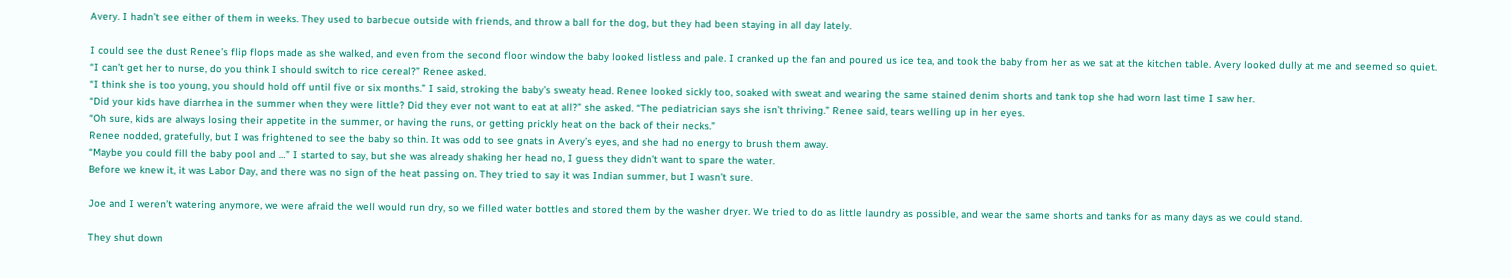Avery. I hadn’t see either of them in weeks. They used to barbecue outside with friends, and throw a ball for the dog, but they had been staying in all day lately.

I could see the dust Renee’s flip flops made as she walked, and even from the second floor window the baby looked listless and pale. I cranked up the fan and poured us ice tea, and took the baby from her as we sat at the kitchen table. Avery looked dully at me and seemed so quiet.
“I can’t get her to nurse, do you think I should switch to rice cereal?” Renee asked.
“I think she is too young, you should hold off until five or six months.” I said, stroking the baby’s sweaty head. Renee looked sickly too, soaked with sweat and wearing the same stained denim shorts and tank top she had worn last time I saw her.
“Did your kids have diarrhea in the summer when they were little? Did they ever not want to eat at all?” she asked. “The pediatrician says she isn’t thriving.” Renee said, tears welling up in her eyes.
“Oh sure, kids are always losing their appetite in the summer, or having the runs, or getting prickly heat on the back of their necks.”
Renee nodded, gratefully, but I was frightened to see the baby so thin. It was odd to see gnats in Avery’s eyes, and she had no energy to brush them away.
“Maybe you could fill the baby pool and …” I started to say, but she was already shaking her head no, I guess they didn’t want to spare the water.
Before we knew it, it was Labor Day, and there was no sign of the heat passing on. They tried to say it was Indian summer, but I wasn’t sure.

Joe and I weren’t watering anymore, we were afraid the well would run dry, so we filled water bottles and stored them by the washer dryer. We tried to do as little laundry as possible, and wear the same shorts and tanks for as many days as we could stand.

They shut down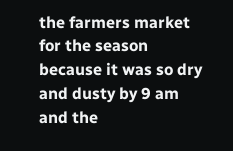the farmers market for the season because it was so dry and dusty by 9 am and the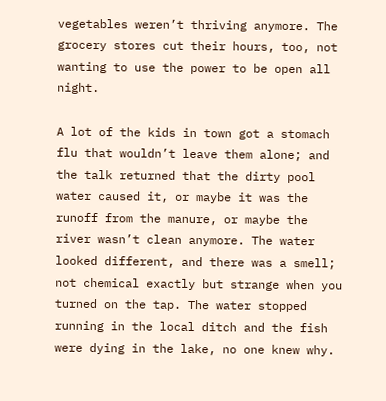vegetables weren’t thriving anymore. The grocery stores cut their hours, too, not wanting to use the power to be open all night.

A lot of the kids in town got a stomach flu that wouldn’t leave them alone; and the talk returned that the dirty pool water caused it, or maybe it was the runoff from the manure, or maybe the river wasn’t clean anymore. The water looked different, and there was a smell; not chemical exactly but strange when you turned on the tap. The water stopped running in the local ditch and the fish were dying in the lake, no one knew why.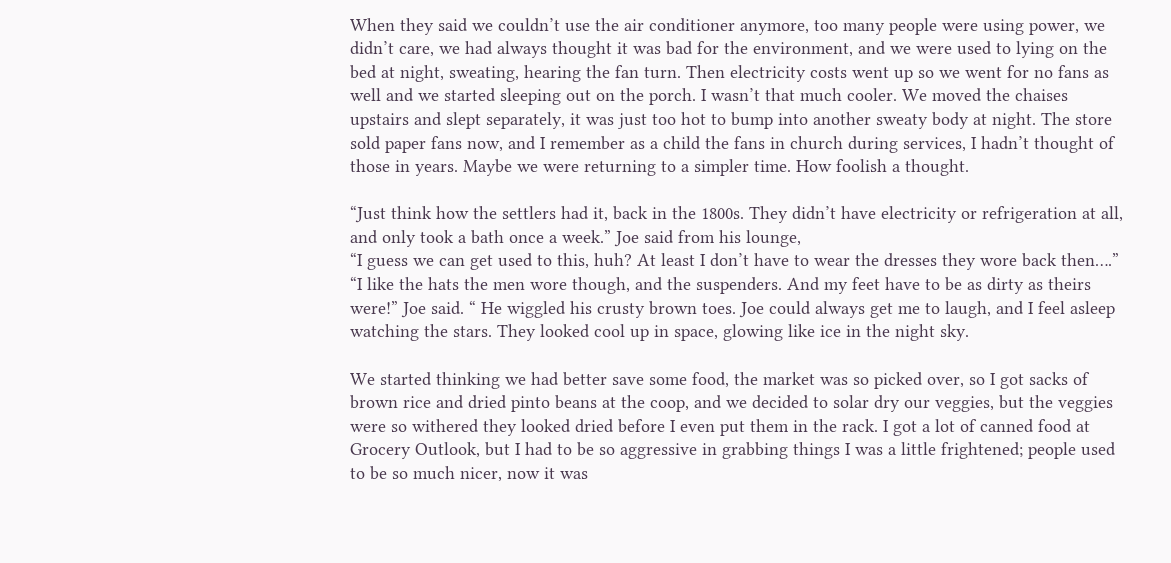When they said we couldn’t use the air conditioner anymore, too many people were using power, we didn’t care, we had always thought it was bad for the environment, and we were used to lying on the bed at night, sweating, hearing the fan turn. Then electricity costs went up so we went for no fans as well and we started sleeping out on the porch. I wasn’t that much cooler. We moved the chaises upstairs and slept separately, it was just too hot to bump into another sweaty body at night. The store sold paper fans now, and I remember as a child the fans in church during services, I hadn’t thought of those in years. Maybe we were returning to a simpler time. How foolish a thought.

“Just think how the settlers had it, back in the 1800s. They didn’t have electricity or refrigeration at all, and only took a bath once a week.” Joe said from his lounge,
“I guess we can get used to this, huh? At least I don’t have to wear the dresses they wore back then….”
“I like the hats the men wore though, and the suspenders. And my feet have to be as dirty as theirs were!” Joe said. “ He wiggled his crusty brown toes. Joe could always get me to laugh, and I feel asleep watching the stars. They looked cool up in space, glowing like ice in the night sky.

We started thinking we had better save some food, the market was so picked over, so I got sacks of brown rice and dried pinto beans at the coop, and we decided to solar dry our veggies, but the veggies were so withered they looked dried before I even put them in the rack. I got a lot of canned food at Grocery Outlook, but I had to be so aggressive in grabbing things I was a little frightened; people used to be so much nicer, now it was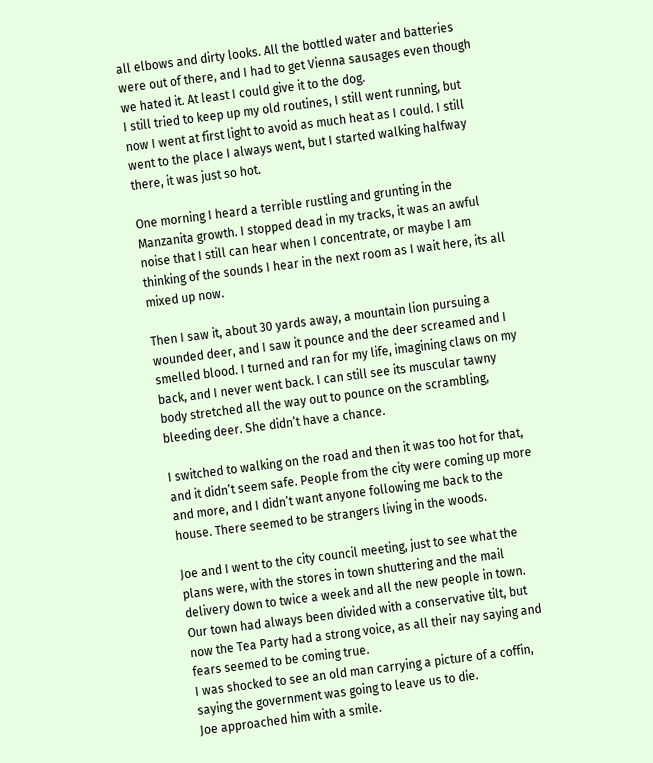all elbows and dirty looks. All the bottled water and batteries were out of there, and I had to get Vienna sausages even though we hated it. At least I could give it to the dog.
I still tried to keep up my old routines, I still went running, but now I went at first light to avoid as much heat as I could. I still went to the place I always went, but I started walking halfway there, it was just so hot.

One morning I heard a terrible rustling and grunting in the Manzanita growth. I stopped dead in my tracks, it was an awful noise that I still can hear when I concentrate, or maybe I am thinking of the sounds I hear in the next room as I wait here, its all mixed up now.

Then I saw it, about 30 yards away, a mountain lion pursuing a wounded deer, and I saw it pounce and the deer screamed and I smelled blood. I turned and ran for my life, imagining claws on my back, and I never went back. I can still see its muscular tawny body stretched all the way out to pounce on the scrambling, bleeding deer. She didn’t have a chance.

I switched to walking on the road and then it was too hot for that, and it didn’t seem safe. People from the city were coming up more and more, and I didn’t want anyone following me back to the house. There seemed to be strangers living in the woods.

Joe and I went to the city council meeting, just to see what the plans were, with the stores in town shuttering and the mail delivery down to twice a week and all the new people in town. Our town had always been divided with a conservative tilt, but now the Tea Party had a strong voice, as all their nay saying and fears seemed to be coming true.
I was shocked to see an old man carrying a picture of a coffin, saying the government was going to leave us to die.
Joe approached him with a smile.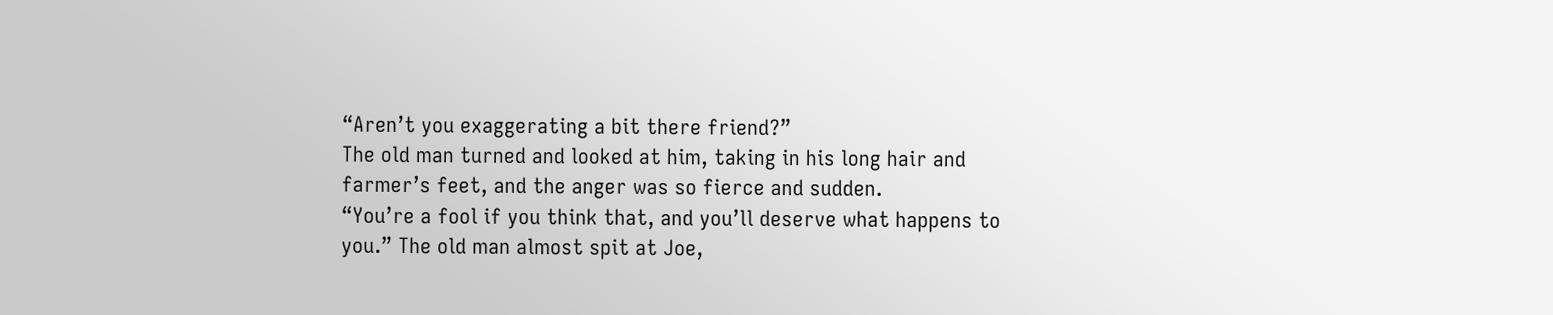“Aren’t you exaggerating a bit there friend?”
The old man turned and looked at him, taking in his long hair and farmer’s feet, and the anger was so fierce and sudden.
“You’re a fool if you think that, and you’ll deserve what happens to you.” The old man almost spit at Joe,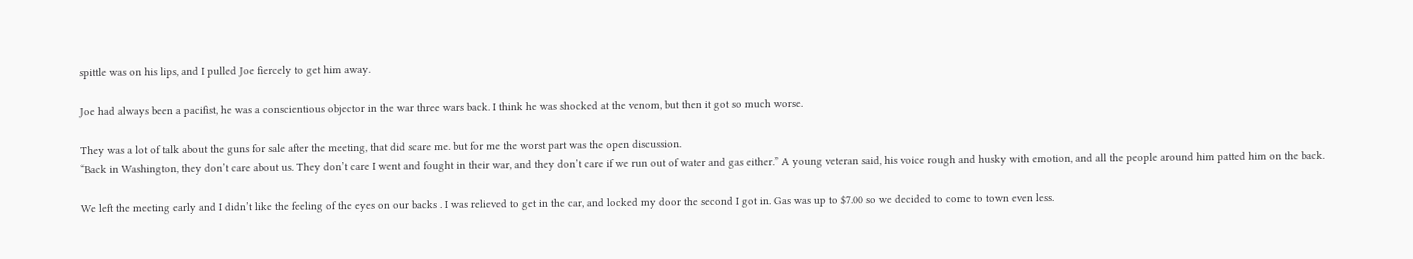spittle was on his lips, and I pulled Joe fiercely to get him away.

Joe had always been a pacifist, he was a conscientious objector in the war three wars back. I think he was shocked at the venom, but then it got so much worse.

They was a lot of talk about the guns for sale after the meeting, that did scare me. but for me the worst part was the open discussion.
“Back in Washington, they don’t care about us. They don’t care I went and fought in their war, and they don’t care if we run out of water and gas either.” A young veteran said, his voice rough and husky with emotion, and all the people around him patted him on the back.

We left the meeting early and I didn’t like the feeling of the eyes on our backs . I was relieved to get in the car, and locked my door the second I got in. Gas was up to $7.00 so we decided to come to town even less.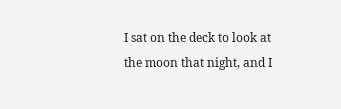I sat on the deck to look at the moon that night, and I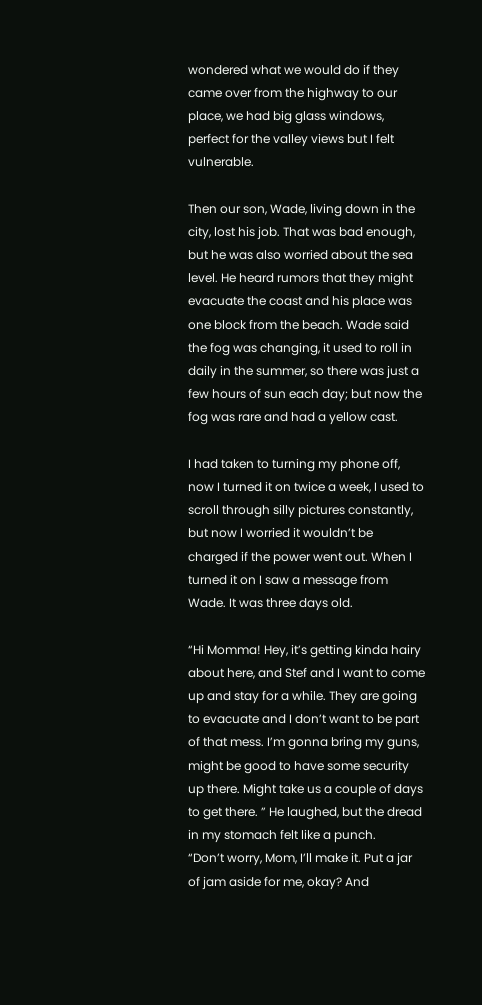wondered what we would do if they came over from the highway to our place, we had big glass windows, perfect for the valley views but I felt vulnerable.

Then our son, Wade, living down in the city, lost his job. That was bad enough, but he was also worried about the sea level. He heard rumors that they might evacuate the coast and his place was one block from the beach. Wade said the fog was changing, it used to roll in daily in the summer, so there was just a few hours of sun each day; but now the fog was rare and had a yellow cast.

I had taken to turning my phone off, now I turned it on twice a week, I used to scroll through silly pictures constantly, but now I worried it wouldn’t be charged if the power went out. When I turned it on I saw a message from Wade. It was three days old.

“Hi Momma! Hey, it’s getting kinda hairy about here, and Stef and I want to come up and stay for a while. They are going to evacuate and I don’t want to be part of that mess. I’m gonna bring my guns, might be good to have some security up there. Might take us a couple of days to get there. ” He laughed, but the dread in my stomach felt like a punch.
“Don’t worry, Mom, I’ll make it. Put a jar of jam aside for me, okay? And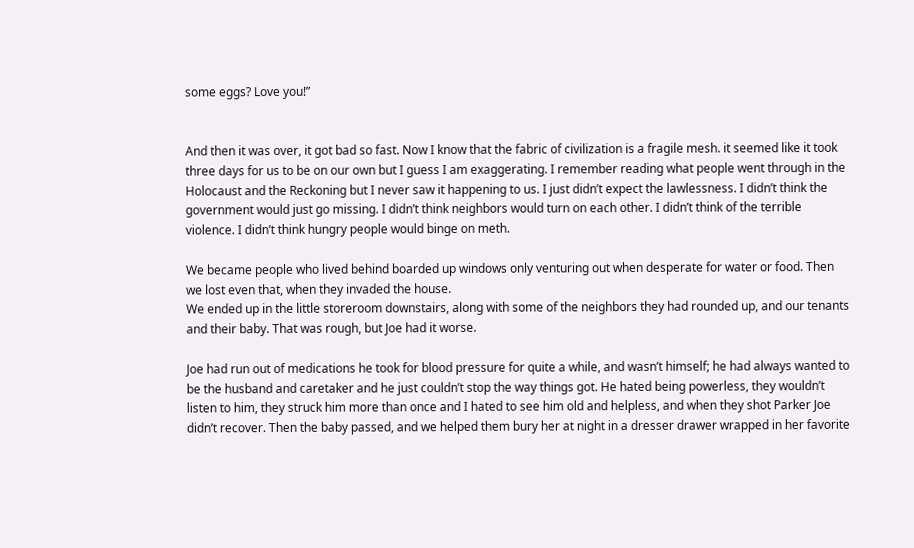some eggs? Love you!”


And then it was over, it got bad so fast. Now I know that the fabric of civilization is a fragile mesh. it seemed like it took three days for us to be on our own but I guess I am exaggerating. I remember reading what people went through in the Holocaust and the Reckoning but I never saw it happening to us. I just didn’t expect the lawlessness. I didn’t think the government would just go missing. I didn’t think neighbors would turn on each other. I didn’t think of the terrible violence. I didn’t think hungry people would binge on meth.

We became people who lived behind boarded up windows only venturing out when desperate for water or food. Then we lost even that, when they invaded the house.
We ended up in the little storeroom downstairs, along with some of the neighbors they had rounded up, and our tenants and their baby. That was rough, but Joe had it worse.

Joe had run out of medications he took for blood pressure for quite a while, and wasn’t himself; he had always wanted to be the husband and caretaker and he just couldn’t stop the way things got. He hated being powerless, they wouldn’t listen to him, they struck him more than once and I hated to see him old and helpless, and when they shot Parker Joe didn’t recover. Then the baby passed, and we helped them bury her at night in a dresser drawer wrapped in her favorite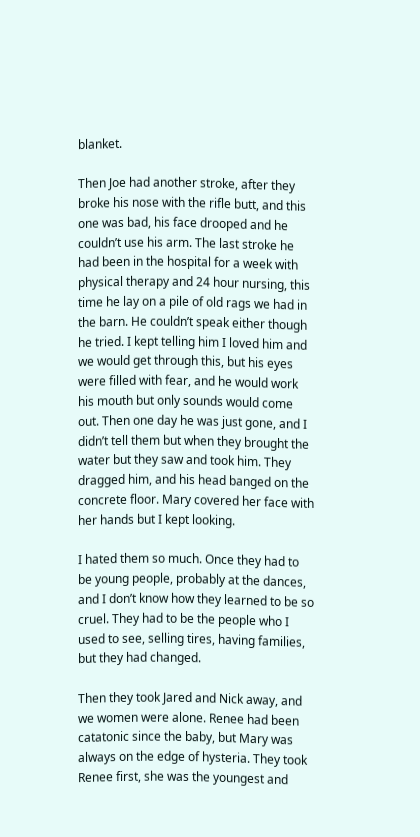blanket.

Then Joe had another stroke, after they broke his nose with the rifle butt, and this one was bad, his face drooped and he couldn’t use his arm. The last stroke he had been in the hospital for a week with physical therapy and 24 hour nursing, this time he lay on a pile of old rags we had in the barn. He couldn’t speak either though he tried. I kept telling him I loved him and we would get through this, but his eyes were filled with fear, and he would work his mouth but only sounds would come out. Then one day he was just gone, and I didn’t tell them but when they brought the water but they saw and took him. They dragged him, and his head banged on the concrete floor. Mary covered her face with her hands but I kept looking.

I hated them so much. Once they had to be young people, probably at the dances, and I don’t know how they learned to be so cruel. They had to be the people who I used to see, selling tires, having families, but they had changed.

Then they took Jared and Nick away, and we women were alone. Renee had been catatonic since the baby, but Mary was always on the edge of hysteria. They took Renee first, she was the youngest and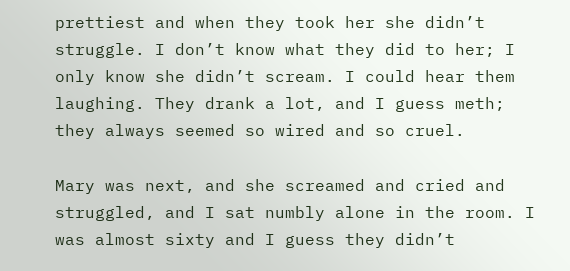prettiest and when they took her she didn’t struggle. I don’t know what they did to her; I only know she didn’t scream. I could hear them laughing. They drank a lot, and I guess meth; they always seemed so wired and so cruel.

Mary was next, and she screamed and cried and struggled, and I sat numbly alone in the room. I was almost sixty and I guess they didn’t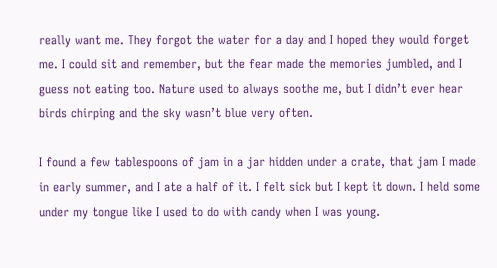really want me. They forgot the water for a day and I hoped they would forget me. I could sit and remember, but the fear made the memories jumbled, and I guess not eating too. Nature used to always soothe me, but I didn’t ever hear birds chirping and the sky wasn’t blue very often.

I found a few tablespoons of jam in a jar hidden under a crate, that jam I made in early summer, and I ate a half of it. I felt sick but I kept it down. I held some under my tongue like I used to do with candy when I was young.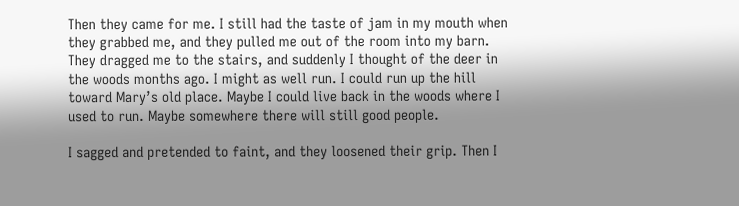Then they came for me. I still had the taste of jam in my mouth when they grabbed me, and they pulled me out of the room into my barn. They dragged me to the stairs, and suddenly I thought of the deer in the woods months ago. I might as well run. I could run up the hill toward Mary’s old place. Maybe I could live back in the woods where I used to run. Maybe somewhere there will still good people.

I sagged and pretended to faint, and they loosened their grip. Then I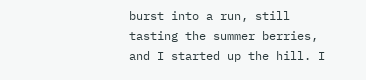burst into a run, still tasting the summer berries, and I started up the hill. I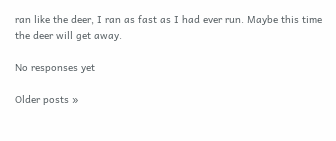ran like the deer, I ran as fast as I had ever run. Maybe this time the deer will get away.

No responses yet

Older posts »